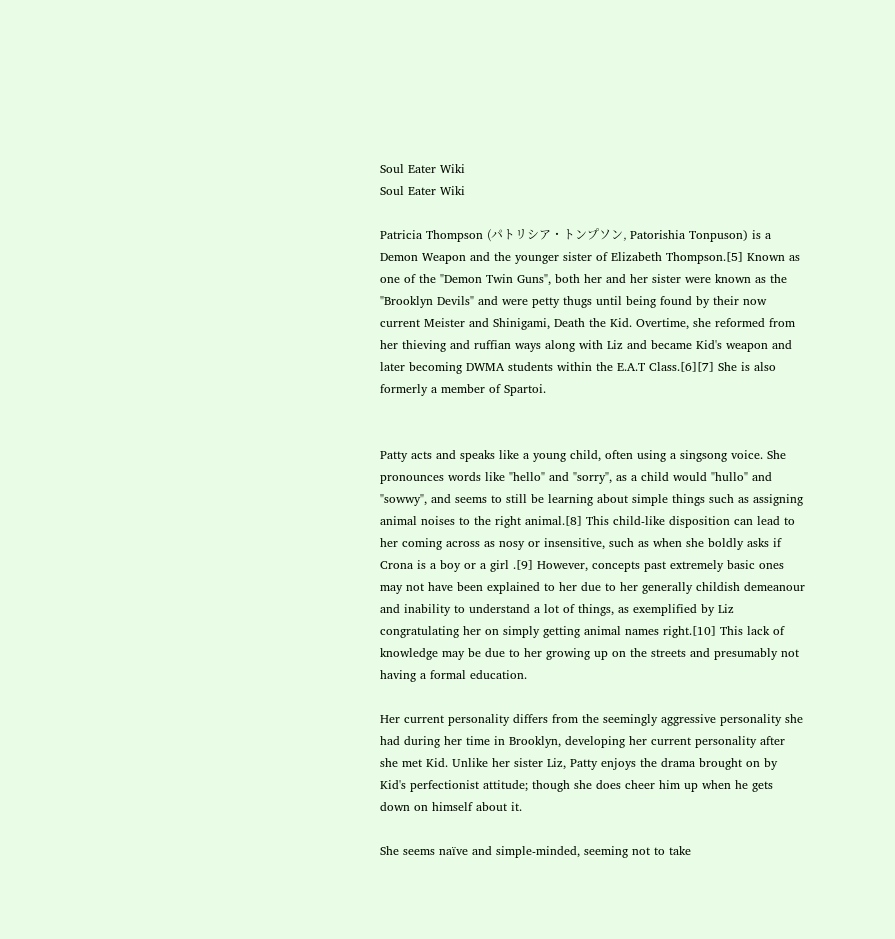Soul Eater Wiki
Soul Eater Wiki

Patricia Thompson (パトリシア・トンプソン, Patorishia Tonpuson) is a Demon Weapon and the younger sister of Elizabeth Thompson.[5] Known as one of the "Demon Twin Guns", both her and her sister were known as the "Brooklyn Devils" and were petty thugs until being found by their now current Meister and Shinigami, Death the Kid. Overtime, she reformed from her thieving and ruffian ways along with Liz and became Kid's weapon and later becoming DWMA students within the E.A.T Class.[6][7] She is also formerly a member of Spartoi.


Patty acts and speaks like a young child, often using a singsong voice. She pronounces words like "hello" and "sorry", as a child would "hullo" and "sowwy", and seems to still be learning about simple things such as assigning animal noises to the right animal.[8] This child-like disposition can lead to her coming across as nosy or insensitive, such as when she boldly asks if Crona is a boy or a girl .[9] However, concepts past extremely basic ones may not have been explained to her due to her generally childish demeanour and inability to understand a lot of things, as exemplified by Liz congratulating her on simply getting animal names right.[10] This lack of knowledge may be due to her growing up on the streets and presumably not having a formal education.

Her current personality differs from the seemingly aggressive personality she had during her time in Brooklyn, developing her current personality after she met Kid. Unlike her sister Liz, Patty enjoys the drama brought on by Kid's perfectionist attitude; though she does cheer him up when he gets down on himself about it.

She seems naïve and simple-minded, seeming not to take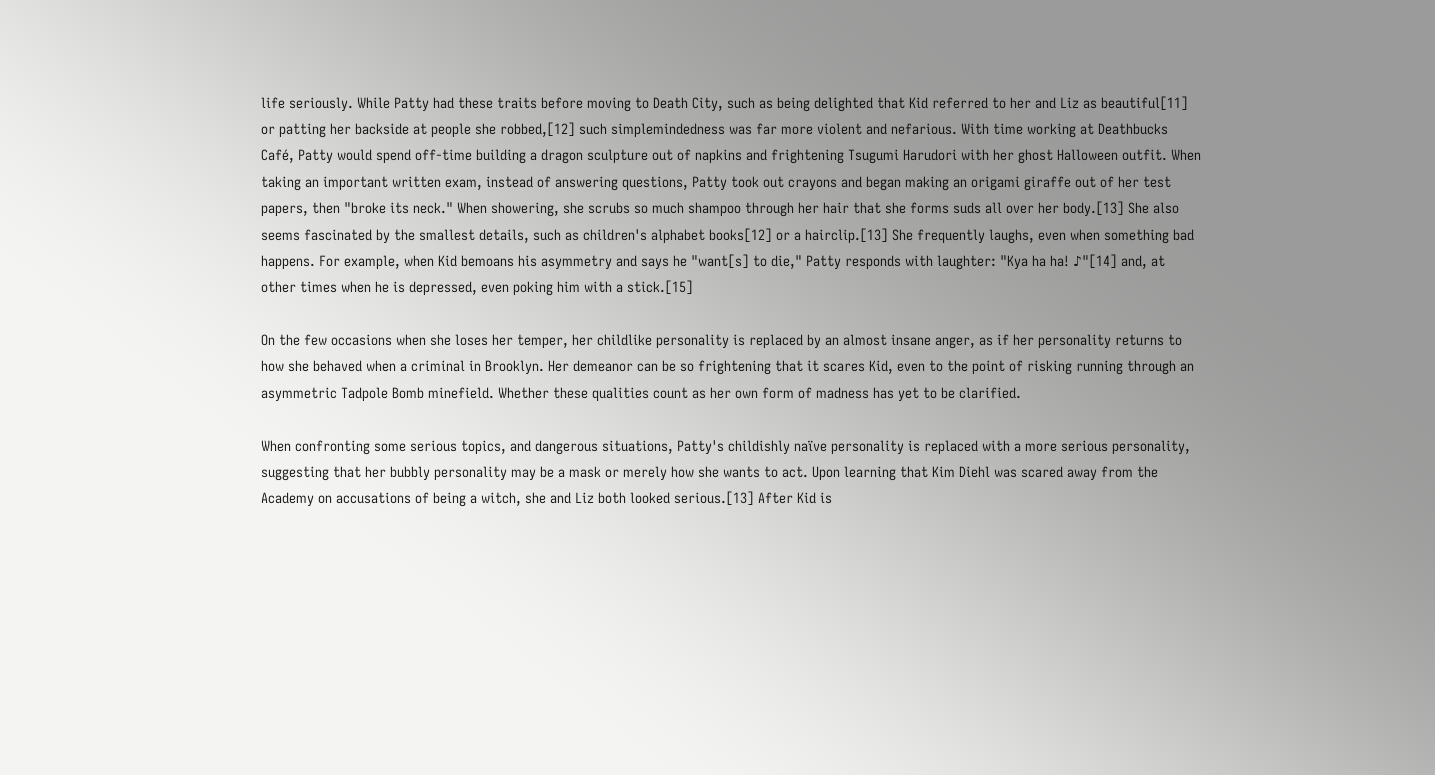life seriously. While Patty had these traits before moving to Death City, such as being delighted that Kid referred to her and Liz as beautiful[11] or patting her backside at people she robbed,[12] such simplemindedness was far more violent and nefarious. With time working at Deathbucks Café, Patty would spend off-time building a dragon sculpture out of napkins and frightening Tsugumi Harudori with her ghost Halloween outfit. When taking an important written exam, instead of answering questions, Patty took out crayons and began making an origami giraffe out of her test papers, then "broke its neck." When showering, she scrubs so much shampoo through her hair that she forms suds all over her body.[13] She also seems fascinated by the smallest details, such as children's alphabet books[12] or a hairclip.[13] She frequently laughs, even when something bad happens. For example, when Kid bemoans his asymmetry and says he "want[s] to die," Patty responds with laughter: "Kya ha ha! ♪"[14] and, at other times when he is depressed, even poking him with a stick.[15]

On the few occasions when she loses her temper, her childlike personality is replaced by an almost insane anger, as if her personality returns to how she behaved when a criminal in Brooklyn. Her demeanor can be so frightening that it scares Kid, even to the point of risking running through an asymmetric Tadpole Bomb minefield. Whether these qualities count as her own form of madness has yet to be clarified.

When confronting some serious topics, and dangerous situations, Patty's childishly naïve personality is replaced with a more serious personality, suggesting that her bubbly personality may be a mask or merely how she wants to act. Upon learning that Kim Diehl was scared away from the Academy on accusations of being a witch, she and Liz both looked serious.[13] After Kid is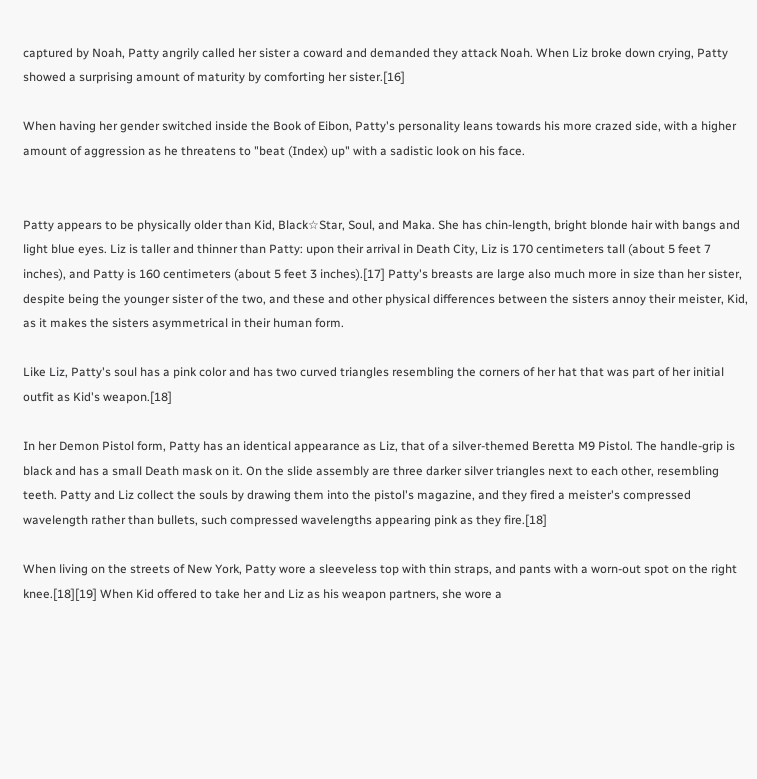captured by Noah, Patty angrily called her sister a coward and demanded they attack Noah. When Liz broke down crying, Patty showed a surprising amount of maturity by comforting her sister.[16]

When having her gender switched inside the Book of Eibon, Patty's personality leans towards his more crazed side, with a higher amount of aggression as he threatens to "beat (Index) up" with a sadistic look on his face.


Patty appears to be physically older than Kid, Black☆Star, Soul, and Maka. She has chin-length, bright blonde hair with bangs and light blue eyes. Liz is taller and thinner than Patty: upon their arrival in Death City, Liz is 170 centimeters tall (about 5 feet 7 inches), and Patty is 160 centimeters (about 5 feet 3 inches).[17] Patty's breasts are large also much more in size than her sister, despite being the younger sister of the two, and these and other physical differences between the sisters annoy their meister, Kid, as it makes the sisters asymmetrical in their human form.

Like Liz, Patty's soul has a pink color and has two curved triangles resembling the corners of her hat that was part of her initial outfit as Kid's weapon.[18]

In her Demon Pistol form, Patty has an identical appearance as Liz, that of a silver-themed Beretta M9 Pistol. The handle-grip is black and has a small Death mask on it. On the slide assembly are three darker silver triangles next to each other, resembling teeth. Patty and Liz collect the souls by drawing them into the pistol's magazine, and they fired a meister's compressed wavelength rather than bullets, such compressed wavelengths appearing pink as they fire.[18]

When living on the streets of New York, Patty wore a sleeveless top with thin straps, and pants with a worn-out spot on the right knee.[18][19] When Kid offered to take her and Liz as his weapon partners, she wore a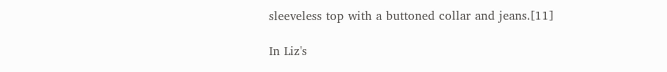sleeveless top with a buttoned collar and jeans.[11]

In Liz's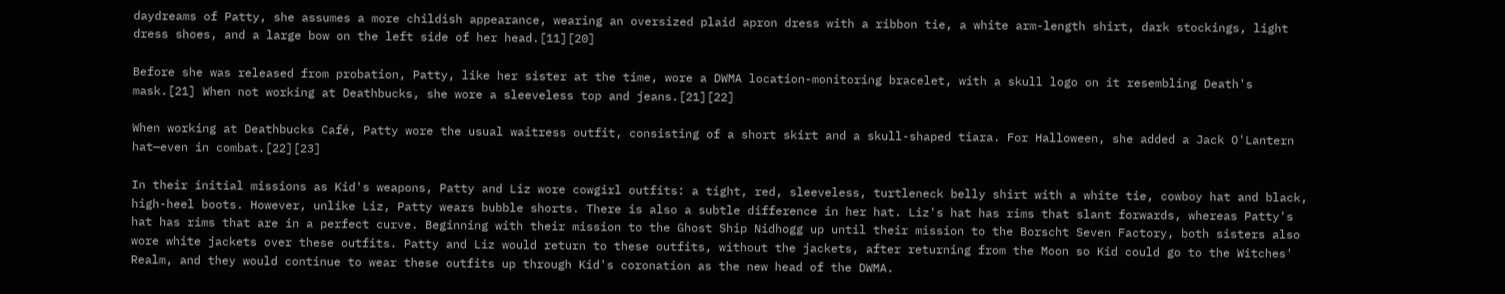daydreams of Patty, she assumes a more childish appearance, wearing an oversized plaid apron dress with a ribbon tie, a white arm-length shirt, dark stockings, light dress shoes, and a large bow on the left side of her head.[11][20]

Before she was released from probation, Patty, like her sister at the time, wore a DWMA location-monitoring bracelet, with a skull logo on it resembling Death's mask.[21] When not working at Deathbucks, she wore a sleeveless top and jeans.[21][22]

When working at Deathbucks Café, Patty wore the usual waitress outfit, consisting of a short skirt and a skull-shaped tiara. For Halloween, she added a Jack O'Lantern hat—even in combat.[22][23]

In their initial missions as Kid's weapons, Patty and Liz wore cowgirl outfits: a tight, red, sleeveless, turtleneck belly shirt with a white tie, cowboy hat and black, high-heel boots. However, unlike Liz, Patty wears bubble shorts. There is also a subtle difference in her hat. Liz's hat has rims that slant forwards, whereas Patty's hat has rims that are in a perfect curve. Beginning with their mission to the Ghost Ship Nidhogg up until their mission to the Borscht Seven Factory, both sisters also wore white jackets over these outfits. Patty and Liz would return to these outfits, without the jackets, after returning from the Moon so Kid could go to the Witches' Realm, and they would continue to wear these outfits up through Kid's coronation as the new head of the DWMA.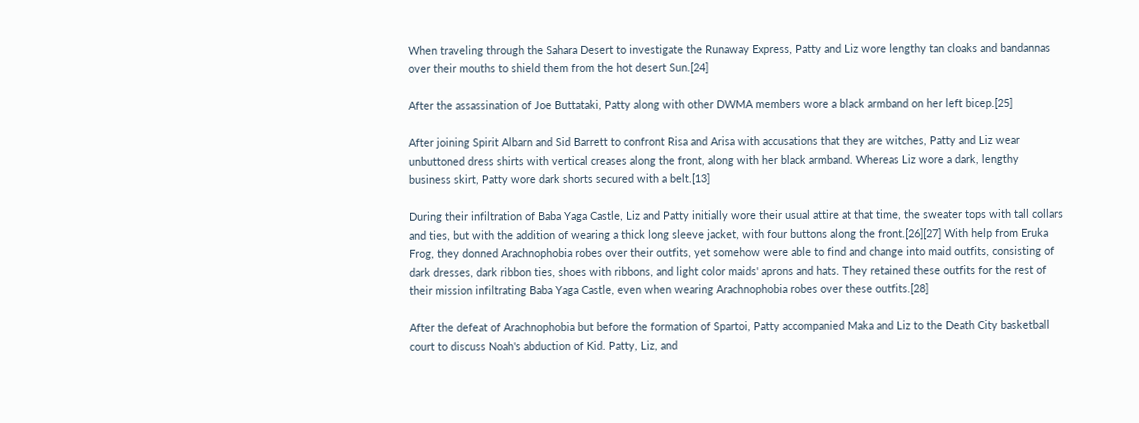When traveling through the Sahara Desert to investigate the Runaway Express, Patty and Liz wore lengthy tan cloaks and bandannas over their mouths to shield them from the hot desert Sun.[24]

After the assassination of Joe Buttataki, Patty along with other DWMA members wore a black armband on her left bicep.[25]

After joining Spirit Albarn and Sid Barrett to confront Risa and Arisa with accusations that they are witches, Patty and Liz wear unbuttoned dress shirts with vertical creases along the front, along with her black armband. Whereas Liz wore a dark, lengthy business skirt, Patty wore dark shorts secured with a belt.[13]

During their infiltration of Baba Yaga Castle, Liz and Patty initially wore their usual attire at that time, the sweater tops with tall collars and ties, but with the addition of wearing a thick long sleeve jacket, with four buttons along the front.[26][27] With help from Eruka Frog, they donned Arachnophobia robes over their outfits, yet somehow were able to find and change into maid outfits, consisting of dark dresses, dark ribbon ties, shoes with ribbons, and light color maids' aprons and hats. They retained these outfits for the rest of their mission infiltrating Baba Yaga Castle, even when wearing Arachnophobia robes over these outfits.[28]

After the defeat of Arachnophobia but before the formation of Spartoi, Patty accompanied Maka and Liz to the Death City basketball court to discuss Noah's abduction of Kid. Patty, Liz, and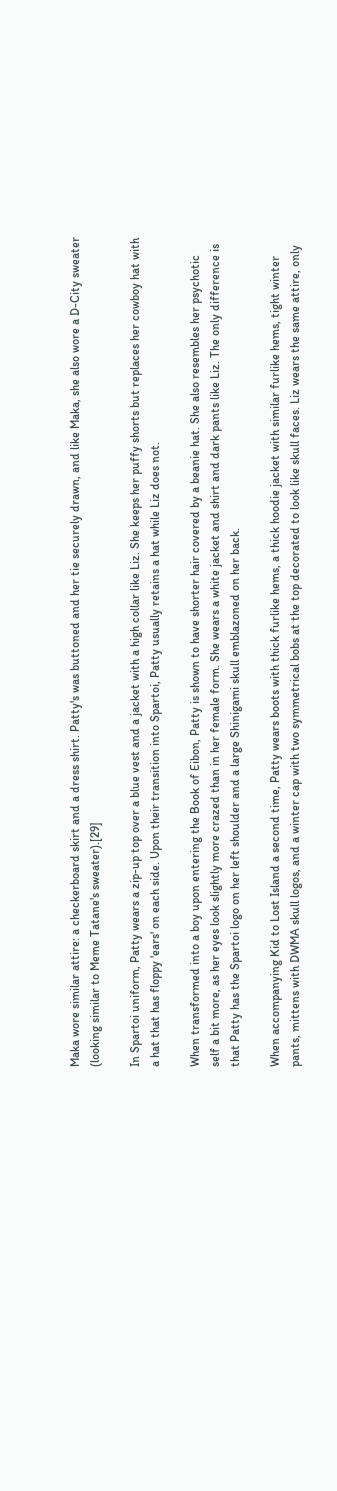Maka wore similar attire: a checkerboard skirt and a dress shirt. Patty's was buttoned and her tie securely drawn, and like Maka, she also wore a D-City sweater (looking similar to Meme Tatane's sweater).[29]

In Spartoi uniform, Patty wears a zip-up top over a blue vest and a jacket with a high collar like Liz. She keeps her puffy shorts but replaces her cowboy hat with a hat that has floppy 'ears' on each side. Upon their transition into Spartoi, Patty usually retains a hat while Liz does not.

When transformed into a boy upon entering the Book of Eibon, Patty is shown to have shorter hair covered by a beanie hat. She also resembles her psychotic self a bit more, as her eyes look slightly more crazed than in her female form. She wears a white jacket and shirt and dark pants like Liz. The only difference is that Patty has the Spartoi logo on her left shoulder and a large Shinigami skull emblazoned on her back.

When accompanying Kid to Lost Island a second time, Patty wears boots with thick furlike hems, a thick hoodie jacket with similar furlike hems, tight winter pants, mittens with DWMA skull logos, and a winter cap with two symmetrical bobs at the top decorated to look like skull faces. Liz wears the same attire, only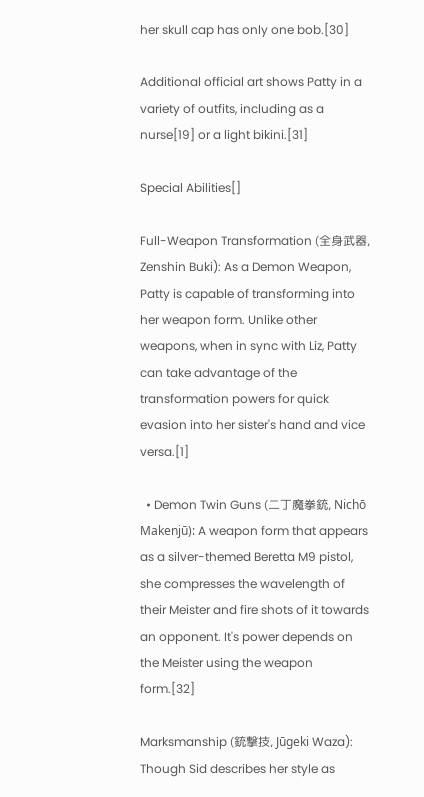her skull cap has only one bob.[30]

Additional official art shows Patty in a variety of outfits, including as a nurse[19] or a light bikini.[31]

Special Abilities[]

Full-Weapon Transformation (全身武器, Zenshin Buki): As a Demon Weapon, Patty is capable of transforming into her weapon form. Unlike other weapons, when in sync with Liz, Patty can take advantage of the transformation powers for quick evasion into her sister's hand and vice versa.[1]

  • Demon Twin Guns (二丁魔拳銃, Nichō Makenjū): A weapon form that appears as a silver-themed Beretta M9 pistol, she compresses the wavelength of their Meister and fire shots of it towards an opponent. It's power depends on the Meister using the weapon form.[32]

Marksmanship (銃撃技, Jūgeki Waza): Though Sid describes her style as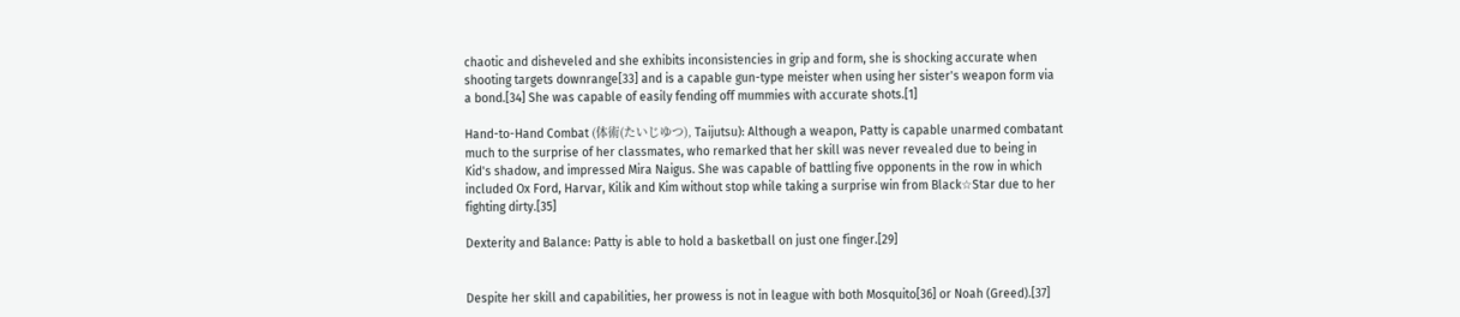chaotic and disheveled and she exhibits inconsistencies in grip and form, she is shocking accurate when shooting targets downrange[33] and is a capable gun-type meister when using her sister's weapon form via a bond.[34] She was capable of easily fending off mummies with accurate shots.[1]

Hand-to-Hand Combat (体術(たいじゆつ), Taijutsu): Although a weapon, Patty is capable unarmed combatant much to the surprise of her classmates, who remarked that her skill was never revealed due to being in Kid's shadow, and impressed Mira Naigus. She was capable of battling five opponents in the row in which included Ox Ford, Harvar, Kilik and Kim without stop while taking a surprise win from Black☆Star due to her fighting dirty.[35]

Dexterity and Balance: Patty is able to hold a basketball on just one finger.[29]


Despite her skill and capabilities, her prowess is not in league with both Mosquito[36] or Noah (Greed).[37]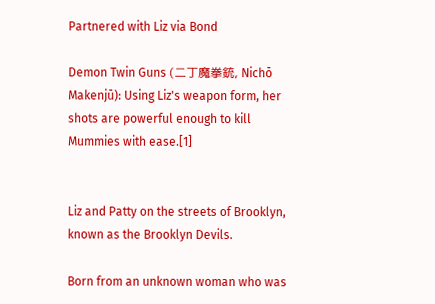Partnered with Liz via Bond

Demon Twin Guns (二丁魔拳銃, Nichō Makenjū): Using Liz's weapon form, her shots are powerful enough to kill Mummies with ease.[1]


Liz and Patty on the streets of Brooklyn, known as the Brooklyn Devils.

Born from an unknown woman who was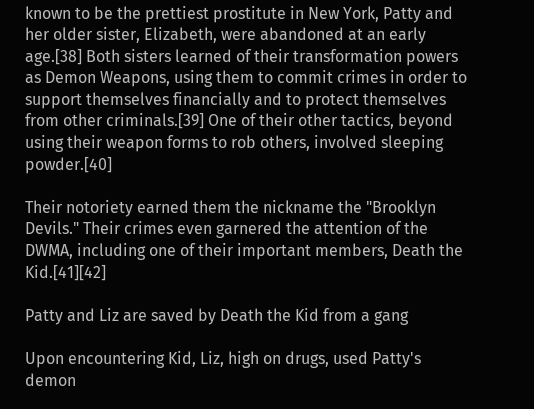known to be the prettiest prostitute in New York, Patty and her older sister, Elizabeth, were abandoned at an early age.[38] Both sisters learned of their transformation powers as Demon Weapons, using them to commit crimes in order to support themselves financially and to protect themselves from other criminals.[39] One of their other tactics, beyond using their weapon forms to rob others, involved sleeping powder.[40]

Their notoriety earned them the nickname the "Brooklyn Devils." Their crimes even garnered the attention of the DWMA, including one of their important members, Death the Kid.[41][42]

Patty and Liz are saved by Death the Kid from a gang

Upon encountering Kid, Liz, high on drugs, used Patty's demon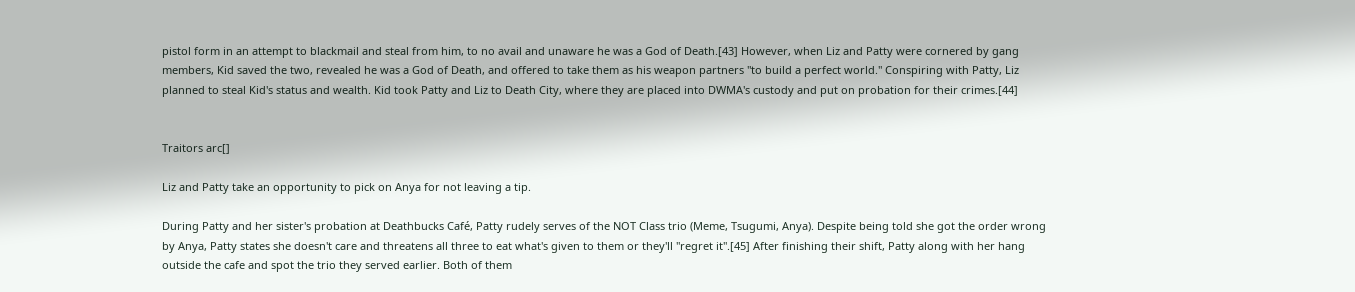pistol form in an attempt to blackmail and steal from him, to no avail and unaware he was a God of Death.[43] However, when Liz and Patty were cornered by gang members, Kid saved the two, revealed he was a God of Death, and offered to take them as his weapon partners "to build a perfect world." Conspiring with Patty, Liz planned to steal Kid's status and wealth. Kid took Patty and Liz to Death City, where they are placed into DWMA's custody and put on probation for their crimes.[44]


Traitors arc[]

Liz and Patty take an opportunity to pick on Anya for not leaving a tip.

During Patty and her sister's probation at Deathbucks Café, Patty rudely serves of the NOT Class trio (Meme, Tsugumi, Anya). Despite being told she got the order wrong by Anya, Patty states she doesn't care and threatens all three to eat what's given to them or they'll "regret it".[45] After finishing their shift, Patty along with her hang outside the cafe and spot the trio they served earlier. Both of them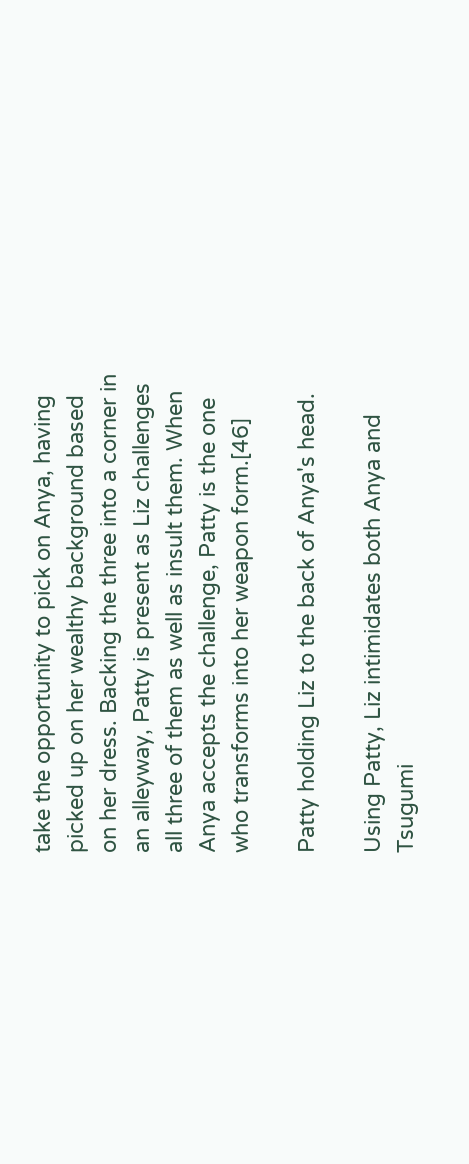take the opportunity to pick on Anya, having picked up on her wealthy background based on her dress. Backing the three into a corner in an alleyway, Patty is present as Liz challenges all three of them as well as insult them. When Anya accepts the challenge, Patty is the one who transforms into her weapon form.[46]

Patty holding Liz to the back of Anya's head.

Using Patty, Liz intimidates both Anya and Tsugumi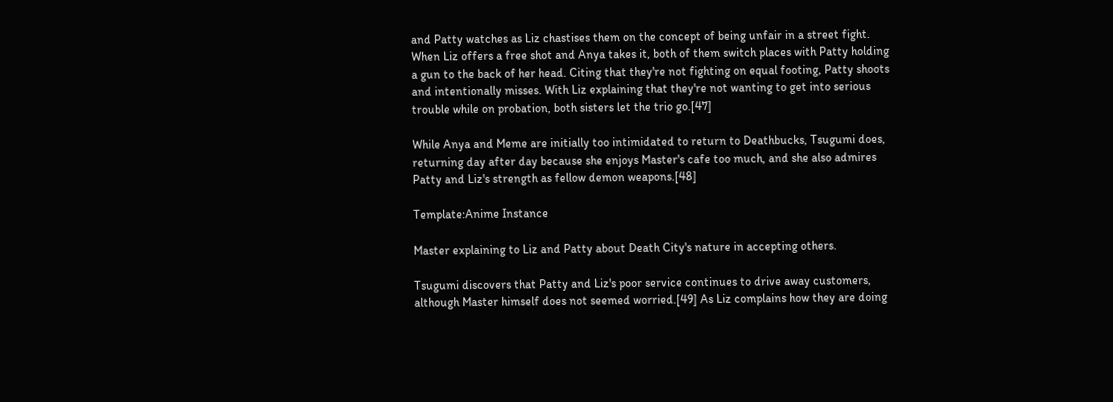and Patty watches as Liz chastises them on the concept of being unfair in a street fight. When Liz offers a free shot and Anya takes it, both of them switch places with Patty holding a gun to the back of her head. Citing that they're not fighting on equal footing, Patty shoots and intentionally misses. With Liz explaining that they're not wanting to get into serious trouble while on probation, both sisters let the trio go.[47]

While Anya and Meme are initially too intimidated to return to Deathbucks, Tsugumi does, returning day after day because she enjoys Master's cafe too much, and she also admires Patty and Liz's strength as fellow demon weapons.[48]

Template:Anime Instance

Master explaining to Liz and Patty about Death City's nature in accepting others.

Tsugumi discovers that Patty and Liz's poor service continues to drive away customers, although Master himself does not seemed worried.[49] As Liz complains how they are doing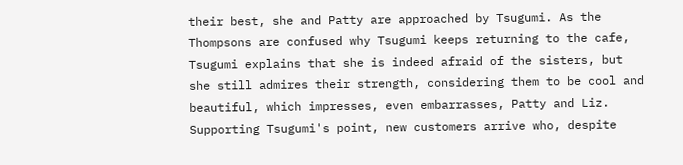their best, she and Patty are approached by Tsugumi. As the Thompsons are confused why Tsugumi keeps returning to the cafe, Tsugumi explains that she is indeed afraid of the sisters, but she still admires their strength, considering them to be cool and beautiful, which impresses, even embarrasses, Patty and Liz. Supporting Tsugumi's point, new customers arrive who, despite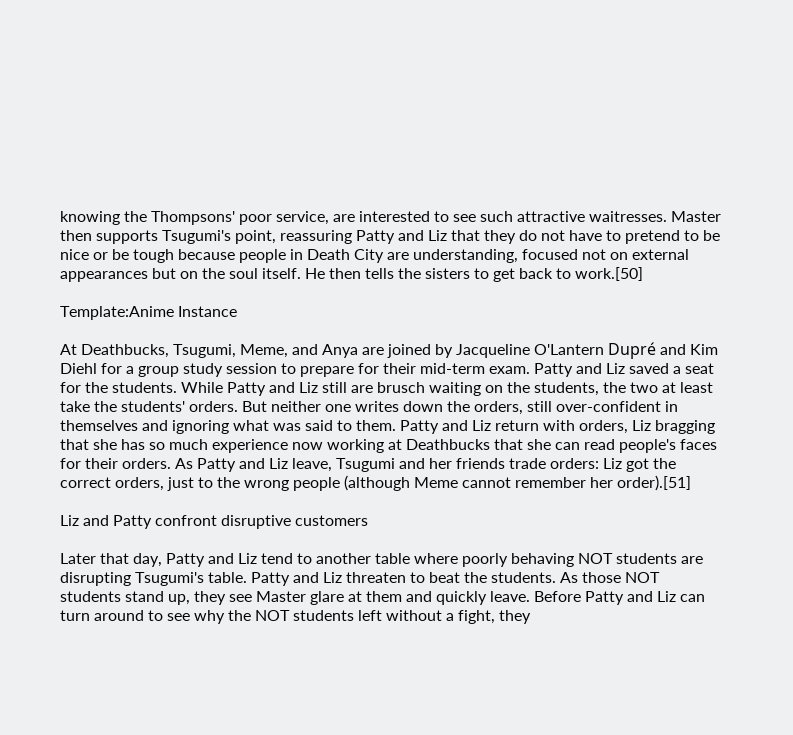knowing the Thompsons' poor service, are interested to see such attractive waitresses. Master then supports Tsugumi's point, reassuring Patty and Liz that they do not have to pretend to be nice or be tough because people in Death City are understanding, focused not on external appearances but on the soul itself. He then tells the sisters to get back to work.[50]

Template:Anime Instance

At Deathbucks, Tsugumi, Meme, and Anya are joined by Jacqueline O'Lantern Dupré and Kim Diehl for a group study session to prepare for their mid-term exam. Patty and Liz saved a seat for the students. While Patty and Liz still are brusch waiting on the students, the two at least take the students' orders. But neither one writes down the orders, still over-confident in themselves and ignoring what was said to them. Patty and Liz return with orders, Liz bragging that she has so much experience now working at Deathbucks that she can read people's faces for their orders. As Patty and Liz leave, Tsugumi and her friends trade orders: Liz got the correct orders, just to the wrong people (although Meme cannot remember her order).[51]

Liz and Patty confront disruptive customers

Later that day, Patty and Liz tend to another table where poorly behaving NOT students are disrupting Tsugumi's table. Patty and Liz threaten to beat the students. As those NOT students stand up, they see Master glare at them and quickly leave. Before Patty and Liz can turn around to see why the NOT students left without a fight, they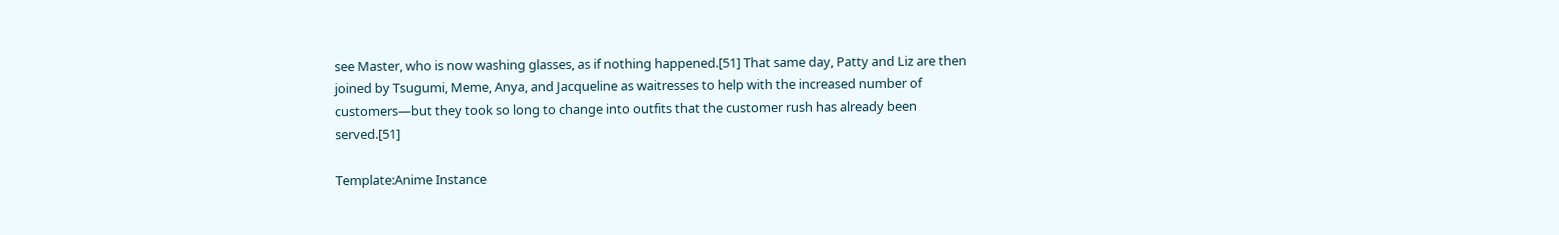see Master, who is now washing glasses, as if nothing happened.[51] That same day, Patty and Liz are then joined by Tsugumi, Meme, Anya, and Jacqueline as waitresses to help with the increased number of customers—but they took so long to change into outfits that the customer rush has already been served.[51]

Template:Anime Instance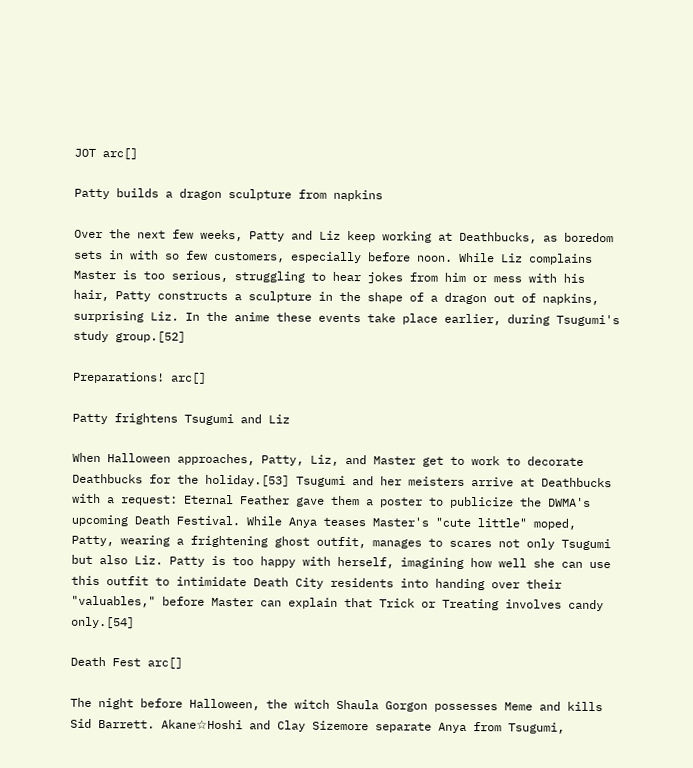JOT arc[]

Patty builds a dragon sculpture from napkins

Over the next few weeks, Patty and Liz keep working at Deathbucks, as boredom sets in with so few customers, especially before noon. While Liz complains Master is too serious, struggling to hear jokes from him or mess with his hair, Patty constructs a sculpture in the shape of a dragon out of napkins, surprising Liz. In the anime these events take place earlier, during Tsugumi's study group.[52]

Preparations! arc[]

Patty frightens Tsugumi and Liz

When Halloween approaches, Patty, Liz, and Master get to work to decorate Deathbucks for the holiday.[53] Tsugumi and her meisters arrive at Deathbucks with a request: Eternal Feather gave them a poster to publicize the DWMA's upcoming Death Festival. While Anya teases Master's "cute little" moped, Patty, wearing a frightening ghost outfit, manages to scares not only Tsugumi but also Liz. Patty is too happy with herself, imagining how well she can use this outfit to intimidate Death City residents into handing over their "valuables," before Master can explain that Trick or Treating involves candy only.[54]

Death Fest arc[]

The night before Halloween, the witch Shaula Gorgon possesses Meme and kills Sid Barrett. Akane☆Hoshi and Clay Sizemore separate Anya from Tsugumi,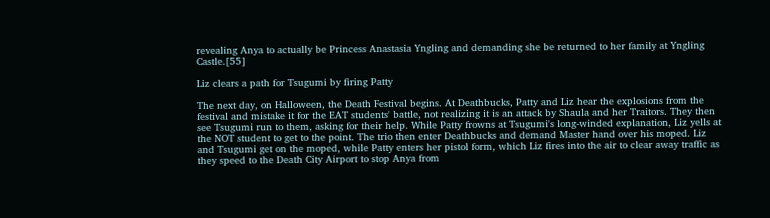revealing Anya to actually be Princess Anastasia Yngling and demanding she be returned to her family at Yngling Castle.[55]

Liz clears a path for Tsugumi by firing Patty

The next day, on Halloween, the Death Festival begins. At Deathbucks, Patty and Liz hear the explosions from the festival and mistake it for the EAT students' battle, not realizing it is an attack by Shaula and her Traitors. They then see Tsugumi run to them, asking for their help. While Patty frowns at Tsugumi's long-winded explanation, Liz yells at the NOT student to get to the point. The trio then enter Deathbucks and demand Master hand over his moped. Liz and Tsugumi get on the moped, while Patty enters her pistol form, which Liz fires into the air to clear away traffic as they speed to the Death City Airport to stop Anya from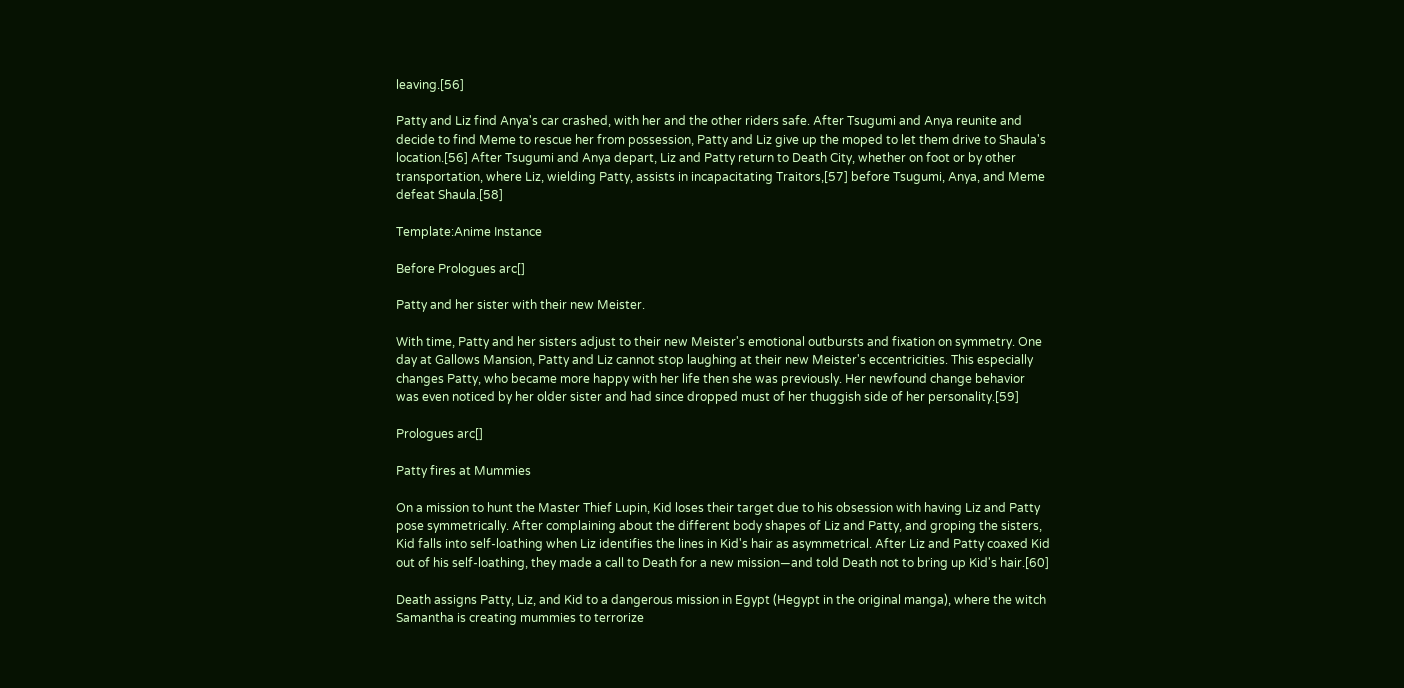leaving.[56]

Patty and Liz find Anya's car crashed, with her and the other riders safe. After Tsugumi and Anya reunite and decide to find Meme to rescue her from possession, Patty and Liz give up the moped to let them drive to Shaula's location.[56] After Tsugumi and Anya depart, Liz and Patty return to Death City, whether on foot or by other transportation, where Liz, wielding Patty, assists in incapacitating Traitors,[57] before Tsugumi, Anya, and Meme defeat Shaula.[58]

Template:Anime Instance

Before Prologues arc[]

Patty and her sister with their new Meister.

With time, Patty and her sisters adjust to their new Meister's emotional outbursts and fixation on symmetry. One day at Gallows Mansion, Patty and Liz cannot stop laughing at their new Meister's eccentricities. This especially changes Patty, who became more happy with her life then she was previously. Her newfound change behavior was even noticed by her older sister and had since dropped must of her thuggish side of her personality.[59]

Prologues arc[]

Patty fires at Mummies

On a mission to hunt the Master Thief Lupin, Kid loses their target due to his obsession with having Liz and Patty pose symmetrically. After complaining about the different body shapes of Liz and Patty, and groping the sisters, Kid falls into self-loathing when Liz identifies the lines in Kid's hair as asymmetrical. After Liz and Patty coaxed Kid out of his self-loathing, they made a call to Death for a new mission—and told Death not to bring up Kid's hair.[60]

Death assigns Patty, Liz, and Kid to a dangerous mission in Egypt (Hegypt in the original manga), where the witch Samantha is creating mummies to terrorize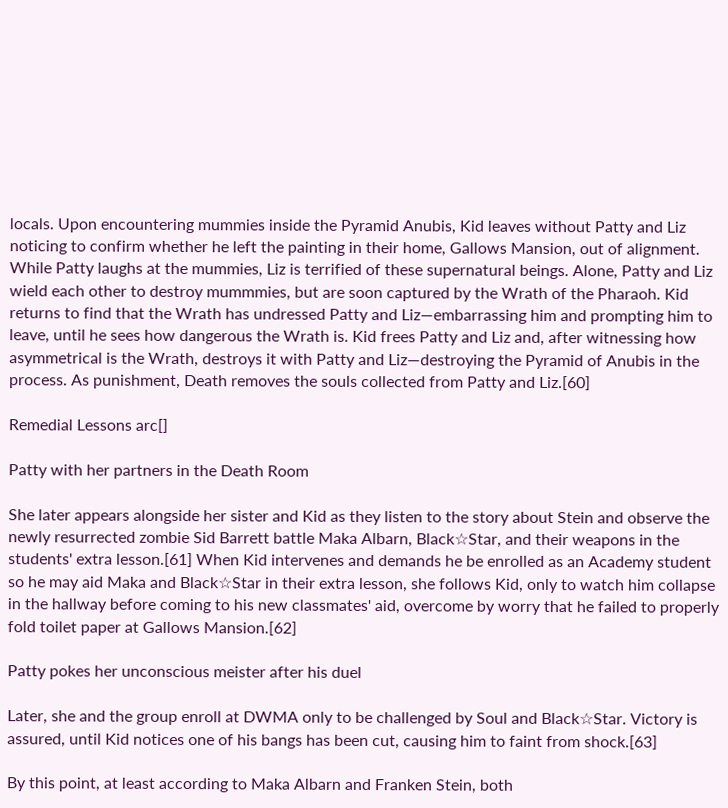locals. Upon encountering mummies inside the Pyramid Anubis, Kid leaves without Patty and Liz noticing to confirm whether he left the painting in their home, Gallows Mansion, out of alignment. While Patty laughs at the mummies, Liz is terrified of these supernatural beings. Alone, Patty and Liz wield each other to destroy mummmies, but are soon captured by the Wrath of the Pharaoh. Kid returns to find that the Wrath has undressed Patty and Liz—embarrassing him and prompting him to leave, until he sees how dangerous the Wrath is. Kid frees Patty and Liz and, after witnessing how asymmetrical is the Wrath, destroys it with Patty and Liz—destroying the Pyramid of Anubis in the process. As punishment, Death removes the souls collected from Patty and Liz.[60]

Remedial Lessons arc[]

Patty with her partners in the Death Room

She later appears alongside her sister and Kid as they listen to the story about Stein and observe the newly resurrected zombie Sid Barrett battle Maka Albarn, Black☆Star, and their weapons in the students' extra lesson.[61] When Kid intervenes and demands he be enrolled as an Academy student so he may aid Maka and Black☆Star in their extra lesson, she follows Kid, only to watch him collapse in the hallway before coming to his new classmates' aid, overcome by worry that he failed to properly fold toilet paper at Gallows Mansion.[62]

Patty pokes her unconscious meister after his duel

Later, she and the group enroll at DWMA only to be challenged by Soul and Black☆Star. Victory is assured, until Kid notices one of his bangs has been cut, causing him to faint from shock.[63]

By this point, at least according to Maka Albarn and Franken Stein, both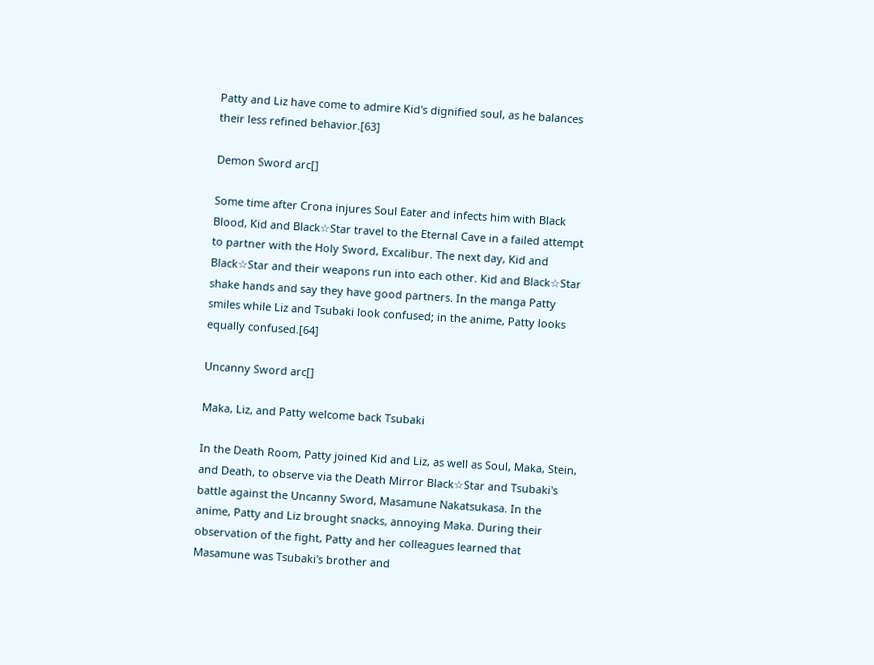Patty and Liz have come to admire Kid's dignified soul, as he balances their less refined behavior.[63]

Demon Sword arc[]

Some time after Crona injures Soul Eater and infects him with Black Blood, Kid and Black☆Star travel to the Eternal Cave in a failed attempt to partner with the Holy Sword, Excalibur. The next day, Kid and Black☆Star and their weapons run into each other. Kid and Black☆Star shake hands and say they have good partners. In the manga Patty smiles while Liz and Tsubaki look confused; in the anime, Patty looks equally confused.[64]

Uncanny Sword arc[]

Maka, Liz, and Patty welcome back Tsubaki

In the Death Room, Patty joined Kid and Liz, as well as Soul, Maka, Stein, and Death, to observe via the Death Mirror Black☆Star and Tsubaki's battle against the Uncanny Sword, Masamune Nakatsukasa. In the anime, Patty and Liz brought snacks, annoying Maka. During their observation of the fight, Patty and her colleagues learned that Masamune was Tsubaki's brother and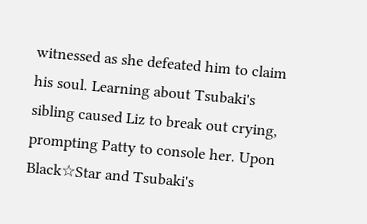witnessed as she defeated him to claim his soul. Learning about Tsubaki's sibling caused Liz to break out crying, prompting Patty to console her. Upon Black☆Star and Tsubaki's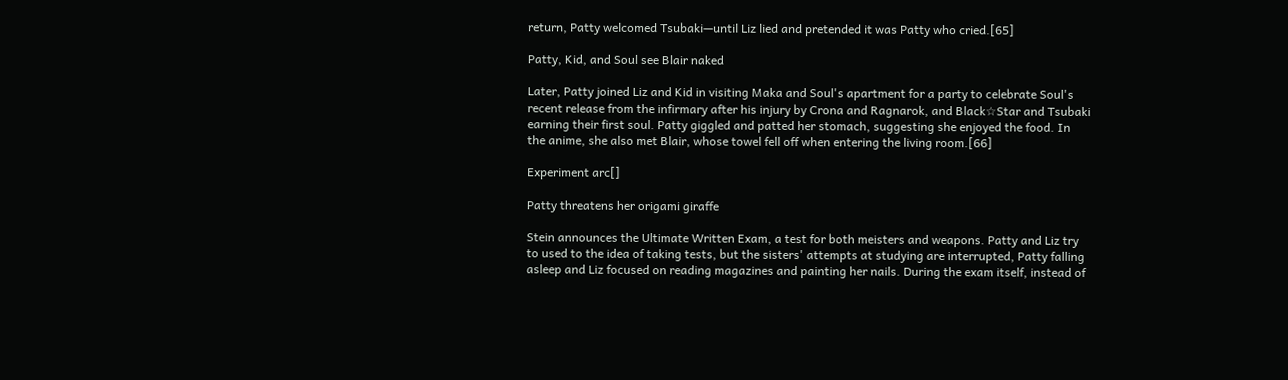return, Patty welcomed Tsubaki—until Liz lied and pretended it was Patty who cried.[65]

Patty, Kid, and Soul see Blair naked

Later, Patty joined Liz and Kid in visiting Maka and Soul's apartment for a party to celebrate Soul's recent release from the infirmary after his injury by Crona and Ragnarok, and Black☆Star and Tsubaki earning their first soul. Patty giggled and patted her stomach, suggesting she enjoyed the food. In the anime, she also met Blair, whose towel fell off when entering the living room.[66]

Experiment arc[]

Patty threatens her origami giraffe

Stein announces the Ultimate Written Exam, a test for both meisters and weapons. Patty and Liz try to used to the idea of taking tests, but the sisters' attempts at studying are interrupted, Patty falling asleep and Liz focused on reading magazines and painting her nails. During the exam itself, instead of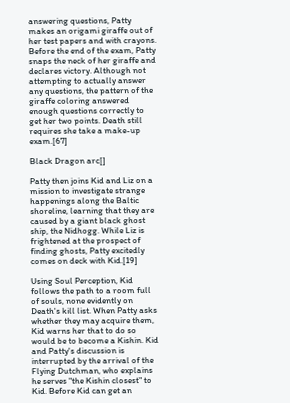answering questions, Patty makes an origami giraffe out of her test papers and with crayons. Before the end of the exam, Patty snaps the neck of her giraffe and declares victory. Although not attempting to actually answer any questions, the pattern of the giraffe coloring answered enough questions correctly to get her two points. Death still requires she take a make-up exam.[67]

Black Dragon arc[]

Patty then joins Kid and Liz on a mission to investigate strange happenings along the Baltic shoreline, learning that they are caused by a giant black ghost ship, the Nidhogg. While Liz is frightened at the prospect of finding ghosts, Patty excitedly comes on deck with Kid.[19]

Using Soul Perception, Kid follows the path to a room full of souls, none evidently on Death's kill list. When Patty asks whether they may acquire them, Kid warns her that to do so would be to become a Kishin. Kid and Patty's discussion is interrupted by the arrival of the Flying Dutchman, who explains he serves "the Kishin closest" to Kid. Before Kid can get an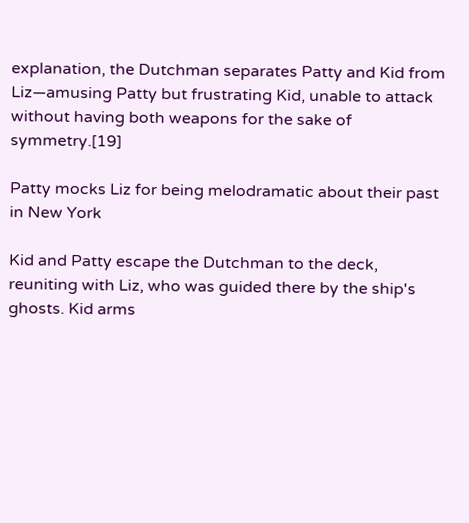explanation, the Dutchman separates Patty and Kid from Liz—amusing Patty but frustrating Kid, unable to attack without having both weapons for the sake of symmetry.[19]

Patty mocks Liz for being melodramatic about their past in New York

Kid and Patty escape the Dutchman to the deck, reuniting with Liz, who was guided there by the ship's ghosts. Kid arms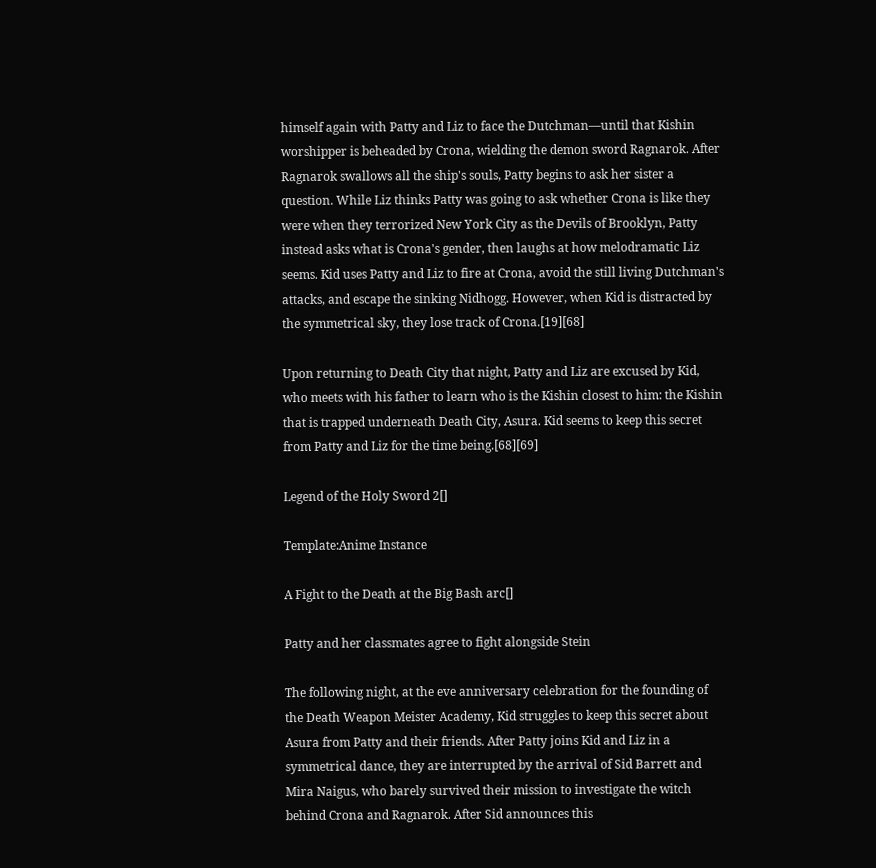himself again with Patty and Liz to face the Dutchman—until that Kishin worshipper is beheaded by Crona, wielding the demon sword Ragnarok. After Ragnarok swallows all the ship's souls, Patty begins to ask her sister a question. While Liz thinks Patty was going to ask whether Crona is like they were when they terrorized New York City as the Devils of Brooklyn, Patty instead asks what is Crona's gender, then laughs at how melodramatic Liz seems. Kid uses Patty and Liz to fire at Crona, avoid the still living Dutchman's attacks, and escape the sinking Nidhogg. However, when Kid is distracted by the symmetrical sky, they lose track of Crona.[19][68]

Upon returning to Death City that night, Patty and Liz are excused by Kid, who meets with his father to learn who is the Kishin closest to him: the Kishin that is trapped underneath Death City, Asura. Kid seems to keep this secret from Patty and Liz for the time being.[68][69]

Legend of the Holy Sword 2[]

Template:Anime Instance

A Fight to the Death at the Big Bash arc[]

Patty and her classmates agree to fight alongside Stein

The following night, at the eve anniversary celebration for the founding of the Death Weapon Meister Academy, Kid struggles to keep this secret about Asura from Patty and their friends. After Patty joins Kid and Liz in a symmetrical dance, they are interrupted by the arrival of Sid Barrett and Mira Naigus, who barely survived their mission to investigate the witch behind Crona and Ragnarok. After Sid announces this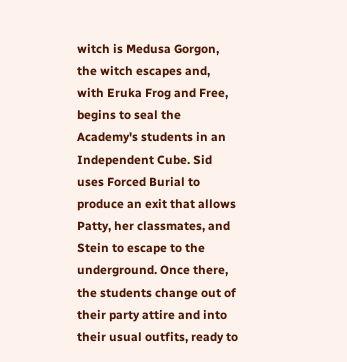witch is Medusa Gorgon, the witch escapes and, with Eruka Frog and Free, begins to seal the Academy's students in an Independent Cube. Sid uses Forced Burial to produce an exit that allows Patty, her classmates, and Stein to escape to the underground. Once there, the students change out of their party attire and into their usual outfits, ready to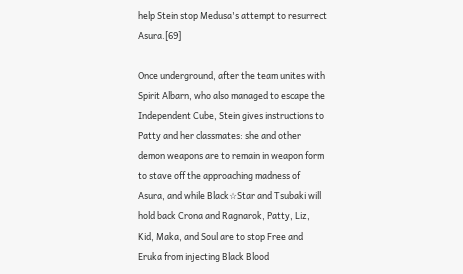help Stein stop Medusa's attempt to resurrect Asura.[69]

Once underground, after the team unites with Spirit Albarn, who also managed to escape the Independent Cube, Stein gives instructions to Patty and her classmates: she and other demon weapons are to remain in weapon form to stave off the approaching madness of Asura, and while Black☆Star and Tsubaki will hold back Crona and Ragnarok, Patty, Liz, Kid, Maka, and Soul are to stop Free and Eruka from injecting Black Blood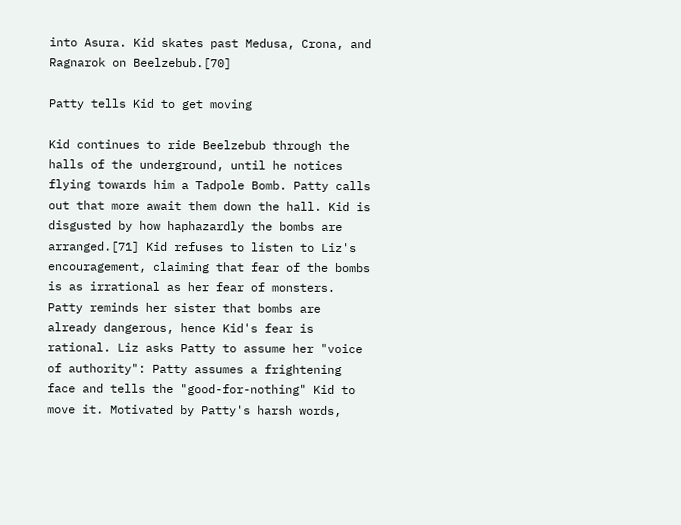into Asura. Kid skates past Medusa, Crona, and Ragnarok on Beelzebub.[70]

Patty tells Kid to get moving

Kid continues to ride Beelzebub through the halls of the underground, until he notices flying towards him a Tadpole Bomb. Patty calls out that more await them down the hall. Kid is disgusted by how haphazardly the bombs are arranged.[71] Kid refuses to listen to Liz's encouragement, claiming that fear of the bombs is as irrational as her fear of monsters. Patty reminds her sister that bombs are already dangerous, hence Kid's fear is rational. Liz asks Patty to assume her "voice of authority": Patty assumes a frightening face and tells the "good-for-nothing" Kid to move it. Motivated by Patty's harsh words,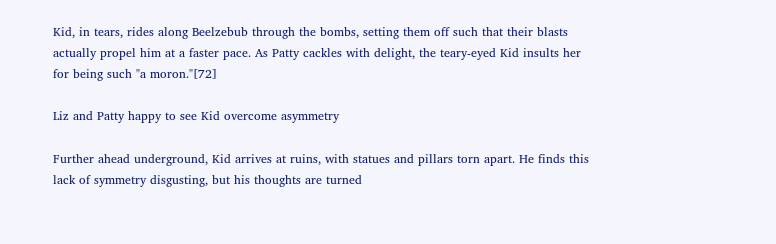Kid, in tears, rides along Beelzebub through the bombs, setting them off such that their blasts actually propel him at a faster pace. As Patty cackles with delight, the teary-eyed Kid insults her for being such "a moron."[72]

Liz and Patty happy to see Kid overcome asymmetry

Further ahead underground, Kid arrives at ruins, with statues and pillars torn apart. He finds this lack of symmetry disgusting, but his thoughts are turned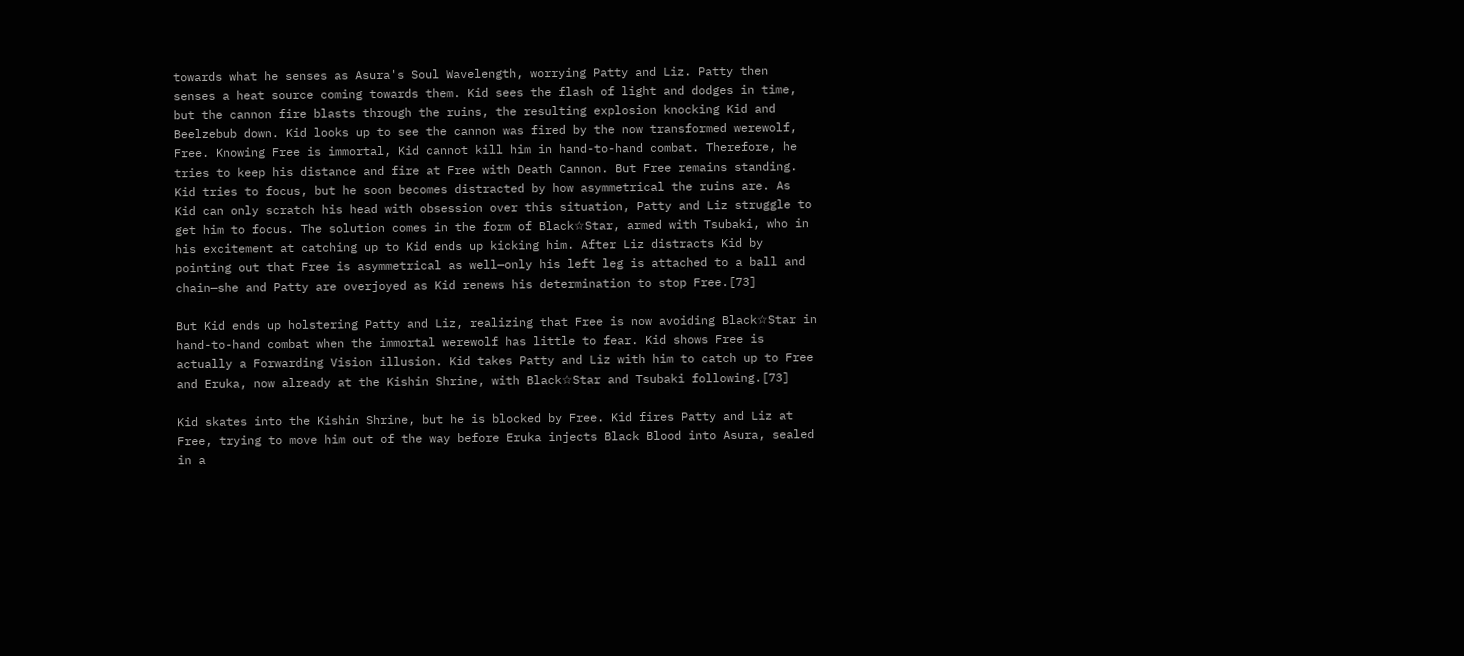towards what he senses as Asura's Soul Wavelength, worrying Patty and Liz. Patty then senses a heat source coming towards them. Kid sees the flash of light and dodges in time, but the cannon fire blasts through the ruins, the resulting explosion knocking Kid and Beelzebub down. Kid looks up to see the cannon was fired by the now transformed werewolf, Free. Knowing Free is immortal, Kid cannot kill him in hand-to-hand combat. Therefore, he tries to keep his distance and fire at Free with Death Cannon. But Free remains standing. Kid tries to focus, but he soon becomes distracted by how asymmetrical the ruins are. As Kid can only scratch his head with obsession over this situation, Patty and Liz struggle to get him to focus. The solution comes in the form of Black☆Star, armed with Tsubaki, who in his excitement at catching up to Kid ends up kicking him. After Liz distracts Kid by pointing out that Free is asymmetrical as well—only his left leg is attached to a ball and chain—she and Patty are overjoyed as Kid renews his determination to stop Free.[73]

But Kid ends up holstering Patty and Liz, realizing that Free is now avoiding Black☆Star in hand-to-hand combat when the immortal werewolf has little to fear. Kid shows Free is actually a Forwarding Vision illusion. Kid takes Patty and Liz with him to catch up to Free and Eruka, now already at the Kishin Shrine, with Black☆Star and Tsubaki following.[73]

Kid skates into the Kishin Shrine, but he is blocked by Free. Kid fires Patty and Liz at Free, trying to move him out of the way before Eruka injects Black Blood into Asura, sealed in a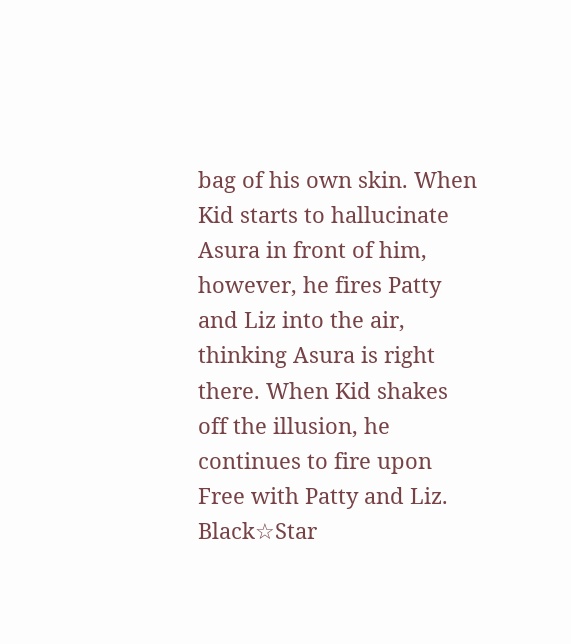bag of his own skin. When Kid starts to hallucinate Asura in front of him, however, he fires Patty and Liz into the air, thinking Asura is right there. When Kid shakes off the illusion, he continues to fire upon Free with Patty and Liz. Black☆Star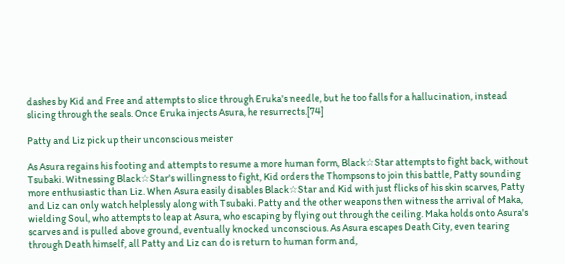dashes by Kid and Free and attempts to slice through Eruka's needle, but he too falls for a hallucination, instead slicing through the seals. Once Eruka injects Asura, he resurrects.[74]

Patty and Liz pick up their unconscious meister

As Asura regains his footing and attempts to resume a more human form, Black☆Star attempts to fight back, without Tsubaki. Witnessing Black☆Star's willingness to fight, Kid orders the Thompsons to join this battle, Patty sounding more enthusiastic than Liz. When Asura easily disables Black☆Star and Kid with just flicks of his skin scarves, Patty and Liz can only watch helplessly along with Tsubaki. Patty and the other weapons then witness the arrival of Maka, wielding Soul, who attempts to leap at Asura, who escaping by flying out through the ceiling. Maka holds onto Asura's scarves and is pulled above ground, eventually knocked unconscious. As Asura escapes Death City, even tearing through Death himself, all Patty and Liz can do is return to human form and,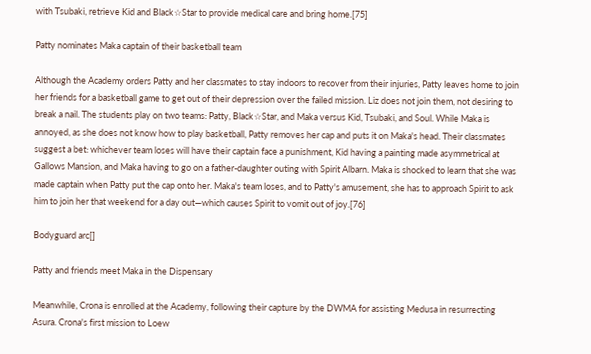with Tsubaki, retrieve Kid and Black☆Star to provide medical care and bring home.[75]

Patty nominates Maka captain of their basketball team

Although the Academy orders Patty and her classmates to stay indoors to recover from their injuries, Patty leaves home to join her friends for a basketball game to get out of their depression over the failed mission. Liz does not join them, not desiring to break a nail. The students play on two teams: Patty, Black☆Star, and Maka versus Kid, Tsubaki, and Soul. While Maka is annoyed, as she does not know how to play basketball, Patty removes her cap and puts it on Maka's head. Their classmates suggest a bet: whichever team loses will have their captain face a punishment, Kid having a painting made asymmetrical at Gallows Mansion, and Maka having to go on a father-daughter outing with Spirit Albarn. Maka is shocked to learn that she was made captain when Patty put the cap onto her. Maka's team loses, and to Patty's amusement, she has to approach Spirit to ask him to join her that weekend for a day out—which causes Spirit to vomit out of joy.[76]

Bodyguard arc[]

Patty and friends meet Maka in the Dispensary

Meanwhile, Crona is enrolled at the Academy, following their capture by the DWMA for assisting Medusa in resurrecting Asura. Crona's first mission to Loew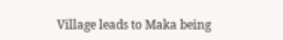Village leads to Maka being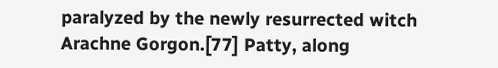paralyzed by the newly resurrected witch Arachne Gorgon.[77] Patty, along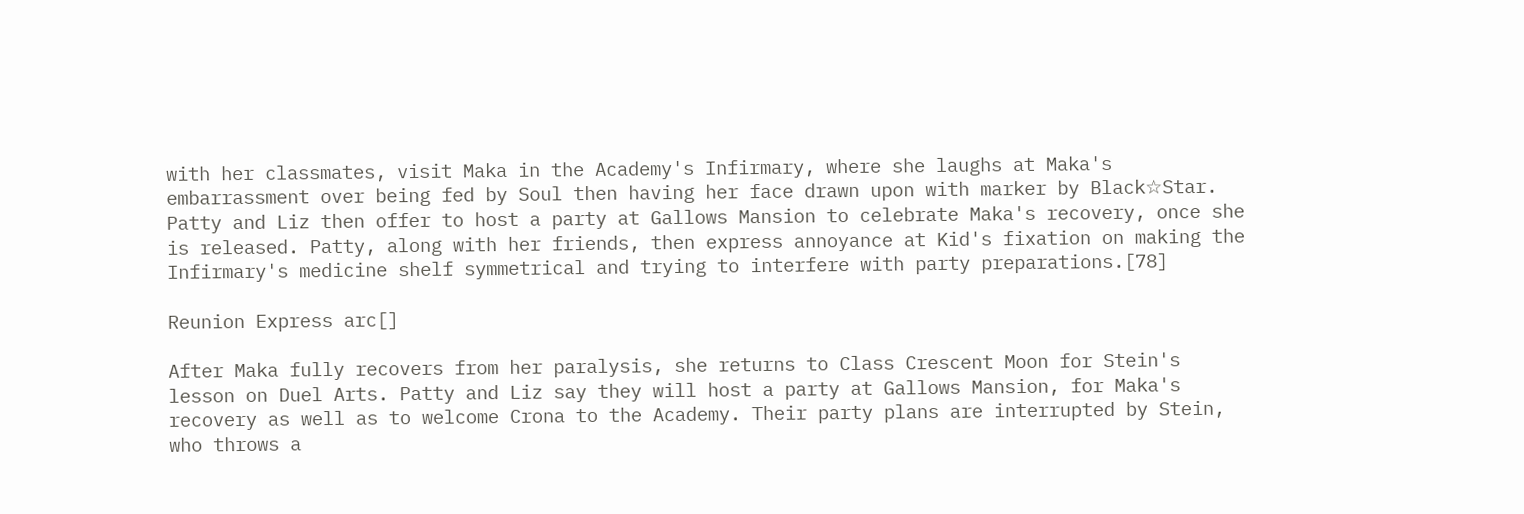with her classmates, visit Maka in the Academy's Infirmary, where she laughs at Maka's embarrassment over being fed by Soul then having her face drawn upon with marker by Black☆Star. Patty and Liz then offer to host a party at Gallows Mansion to celebrate Maka's recovery, once she is released. Patty, along with her friends, then express annoyance at Kid's fixation on making the Infirmary's medicine shelf symmetrical and trying to interfere with party preparations.[78]

Reunion Express arc[]

After Maka fully recovers from her paralysis, she returns to Class Crescent Moon for Stein's lesson on Duel Arts. Patty and Liz say they will host a party at Gallows Mansion, for Maka's recovery as well as to welcome Crona to the Academy. Their party plans are interrupted by Stein, who throws a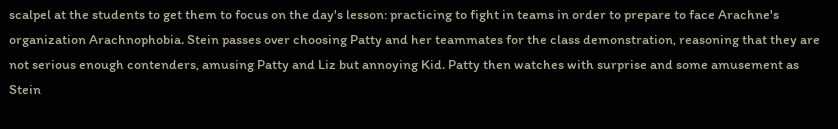scalpel at the students to get them to focus on the day's lesson: practicing to fight in teams in order to prepare to face Arachne's organization Arachnophobia. Stein passes over choosing Patty and her teammates for the class demonstration, reasoning that they are not serious enough contenders, amusing Patty and Liz but annoying Kid. Patty then watches with surprise and some amusement as Stein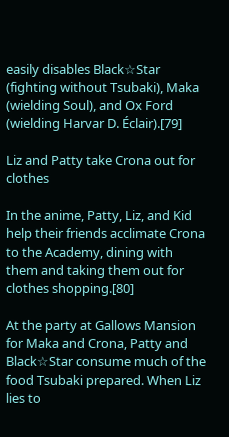easily disables Black☆Star (fighting without Tsubaki), Maka (wielding Soul), and Ox Ford (wielding Harvar D. Éclair).[79]

Liz and Patty take Crona out for clothes

In the anime, Patty, Liz, and Kid help their friends acclimate Crona to the Academy, dining with them and taking them out for clothes shopping.[80]

At the party at Gallows Mansion for Maka and Crona, Patty and Black☆Star consume much of the food Tsubaki prepared. When Liz lies to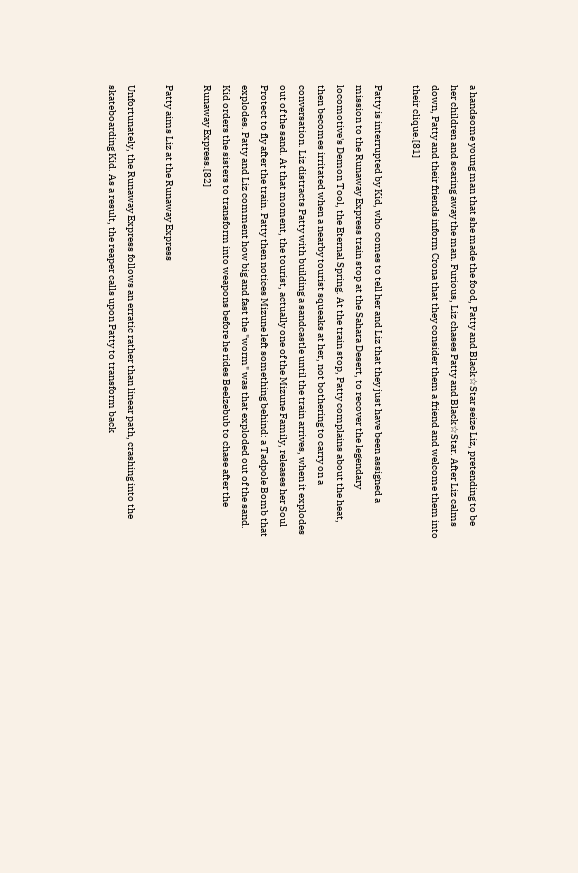a handsome young man that she made the food, Patty and Black☆Star seize Liz, pretending to be her children and scaring away the man. Furious, Liz chases Patty and Black☆Star. After Liz calms down, Patty and their friends inform Crona that they consider them a friend and welcome them into their clique.[81]

Patty is interrupted by Kid, who comes to tell her and Liz that they just have been assigned a mission to the Runaway Express train stop at the Sahara Desert, to recover the legendary locomotive's Demon Tool, the Eternal Spring. At the train stop, Patty complains about the heat, then becomes irritated when a nearby tourist squeaks at her, not bothering to carry on a conversation. Liz distracts Patty with building a sandcastle until the train arrives, when it explodes out of the sand. At that moment, the tourist, actually one of the Mizune Family, releases her Soul Protect to fly after the train. Patty then notices Mizune left something behind: a Tadpole Bomb that explodes. Patty and Liz comment how big and fast the "worm" was that exploded out of the sand. Kid orders the sisters to transform into weapons before he rides Beelzebub to chase after the Runaway Express.[82]

Patty aims Liz at the Runaway Express

Unfortunately, the Runaway Express follows an erratic rather than linear path, crashing into the skateboarding Kid. As a result, the reaper calls upon Patty to transform back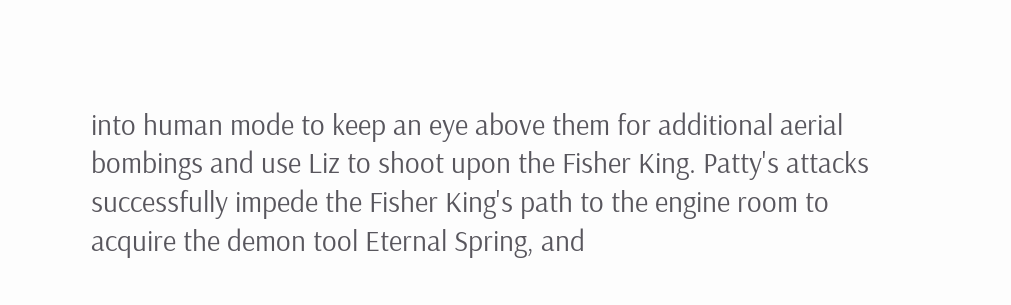into human mode to keep an eye above them for additional aerial bombings and use Liz to shoot upon the Fisher King. Patty's attacks successfully impede the Fisher King's path to the engine room to acquire the demon tool Eternal Spring, and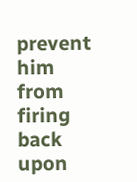prevent him from firing back upon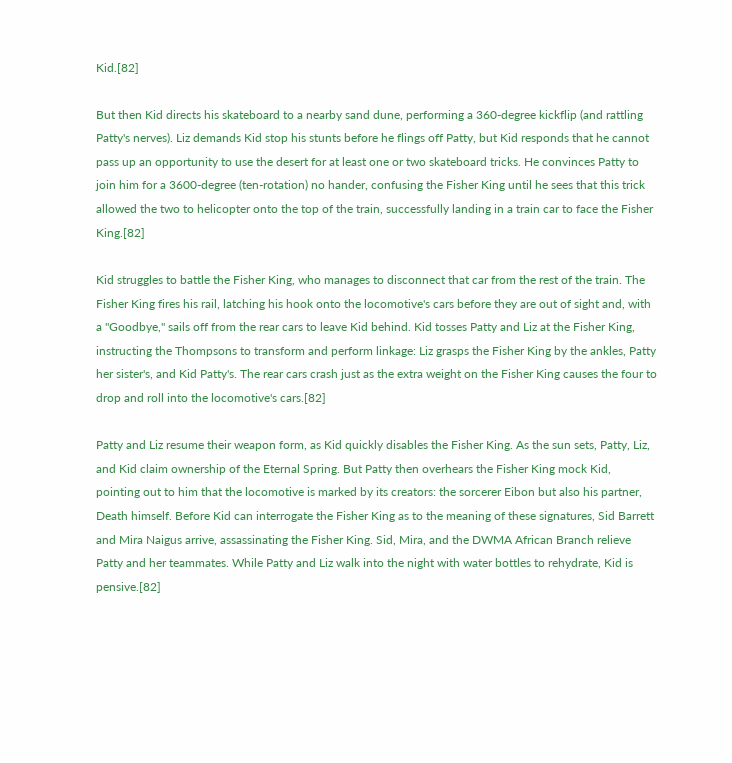Kid.[82]

But then Kid directs his skateboard to a nearby sand dune, performing a 360-degree kickflip (and rattling Patty's nerves). Liz demands Kid stop his stunts before he flings off Patty, but Kid responds that he cannot pass up an opportunity to use the desert for at least one or two skateboard tricks. He convinces Patty to join him for a 3600-degree (ten-rotation) no hander, confusing the Fisher King until he sees that this trick allowed the two to helicopter onto the top of the train, successfully landing in a train car to face the Fisher King.[82]

Kid struggles to battle the Fisher King, who manages to disconnect that car from the rest of the train. The Fisher King fires his rail, latching his hook onto the locomotive's cars before they are out of sight and, with a "Goodbye," sails off from the rear cars to leave Kid behind. Kid tosses Patty and Liz at the Fisher King, instructing the Thompsons to transform and perform linkage: Liz grasps the Fisher King by the ankles, Patty her sister's, and Kid Patty's. The rear cars crash just as the extra weight on the Fisher King causes the four to drop and roll into the locomotive's cars.[82]

Patty and Liz resume their weapon form, as Kid quickly disables the Fisher King. As the sun sets, Patty, Liz, and Kid claim ownership of the Eternal Spring. But Patty then overhears the Fisher King mock Kid, pointing out to him that the locomotive is marked by its creators: the sorcerer Eibon but also his partner, Death himself. Before Kid can interrogate the Fisher King as to the meaning of these signatures, Sid Barrett and Mira Naigus arrive, assassinating the Fisher King. Sid, Mira, and the DWMA African Branch relieve Patty and her teammates. While Patty and Liz walk into the night with water bottles to rehydrate, Kid is pensive.[82]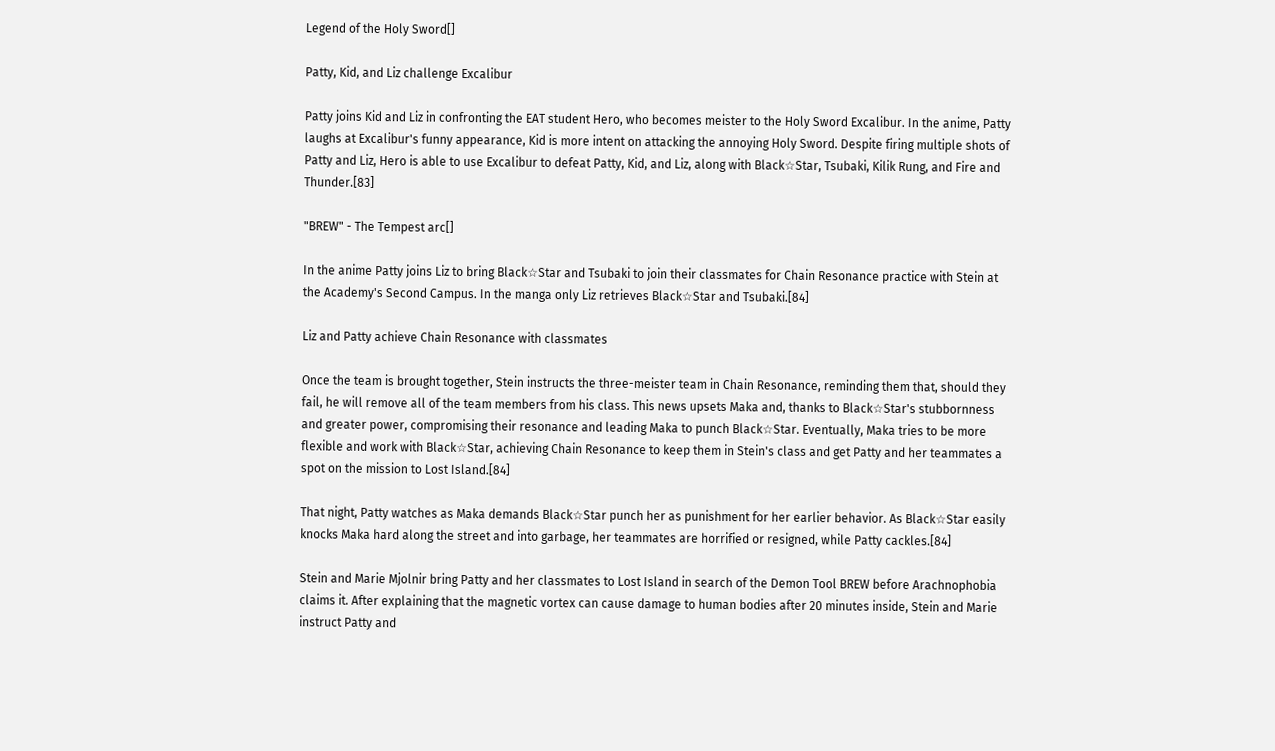Legend of the Holy Sword[]

Patty, Kid, and Liz challenge Excalibur

Patty joins Kid and Liz in confronting the EAT student Hero, who becomes meister to the Holy Sword Excalibur. In the anime, Patty laughs at Excalibur's funny appearance, Kid is more intent on attacking the annoying Holy Sword. Despite firing multiple shots of Patty and Liz, Hero is able to use Excalibur to defeat Patty, Kid, and Liz, along with Black☆Star, Tsubaki, Kilik Rung, and Fire and Thunder.[83]

"BREW" - The Tempest arc[]

In the anime Patty joins Liz to bring Black☆Star and Tsubaki to join their classmates for Chain Resonance practice with Stein at the Academy's Second Campus. In the manga only Liz retrieves Black☆Star and Tsubaki.[84]

Liz and Patty achieve Chain Resonance with classmates

Once the team is brought together, Stein instructs the three-meister team in Chain Resonance, reminding them that, should they fail, he will remove all of the team members from his class. This news upsets Maka and, thanks to Black☆Star's stubbornness and greater power, compromising their resonance and leading Maka to punch Black☆Star. Eventually, Maka tries to be more flexible and work with Black☆Star, achieving Chain Resonance to keep them in Stein's class and get Patty and her teammates a spot on the mission to Lost Island.[84]

That night, Patty watches as Maka demands Black☆Star punch her as punishment for her earlier behavior. As Black☆Star easily knocks Maka hard along the street and into garbage, her teammates are horrified or resigned, while Patty cackles.[84]

Stein and Marie Mjolnir bring Patty and her classmates to Lost Island in search of the Demon Tool BREW before Arachnophobia claims it. After explaining that the magnetic vortex can cause damage to human bodies after 20 minutes inside, Stein and Marie instruct Patty and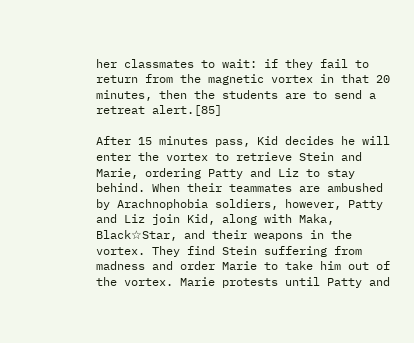her classmates to wait: if they fail to return from the magnetic vortex in that 20 minutes, then the students are to send a retreat alert.[85]

After 15 minutes pass, Kid decides he will enter the vortex to retrieve Stein and Marie, ordering Patty and Liz to stay behind. When their teammates are ambushed by Arachnophobia soldiers, however, Patty and Liz join Kid, along with Maka, Black☆Star, and their weapons in the vortex. They find Stein suffering from madness and order Marie to take him out of the vortex. Marie protests until Patty and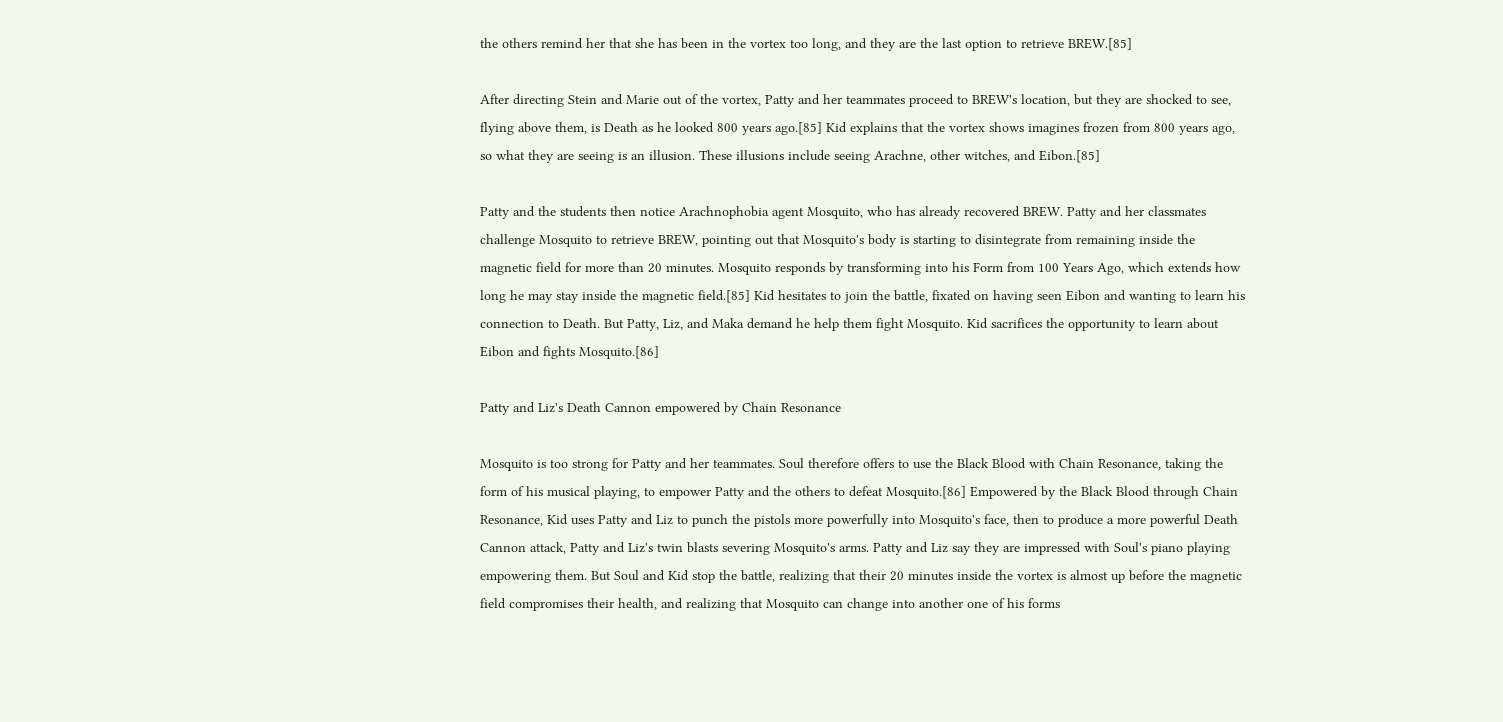the others remind her that she has been in the vortex too long, and they are the last option to retrieve BREW.[85]

After directing Stein and Marie out of the vortex, Patty and her teammates proceed to BREW's location, but they are shocked to see, flying above them, is Death as he looked 800 years ago.[85] Kid explains that the vortex shows imagines frozen from 800 years ago, so what they are seeing is an illusion. These illusions include seeing Arachne, other witches, and Eibon.[85]

Patty and the students then notice Arachnophobia agent Mosquito, who has already recovered BREW. Patty and her classmates challenge Mosquito to retrieve BREW, pointing out that Mosquito's body is starting to disintegrate from remaining inside the magnetic field for more than 20 minutes. Mosquito responds by transforming into his Form from 100 Years Ago, which extends how long he may stay inside the magnetic field.[85] Kid hesitates to join the battle, fixated on having seen Eibon and wanting to learn his connection to Death. But Patty, Liz, and Maka demand he help them fight Mosquito. Kid sacrifices the opportunity to learn about Eibon and fights Mosquito.[86]

Patty and Liz's Death Cannon empowered by Chain Resonance

Mosquito is too strong for Patty and her teammates. Soul therefore offers to use the Black Blood with Chain Resonance, taking the form of his musical playing, to empower Patty and the others to defeat Mosquito.[86] Empowered by the Black Blood through Chain Resonance, Kid uses Patty and Liz to punch the pistols more powerfully into Mosquito's face, then to produce a more powerful Death Cannon attack, Patty and Liz's twin blasts severing Mosquito's arms. Patty and Liz say they are impressed with Soul's piano playing empowering them. But Soul and Kid stop the battle, realizing that their 20 minutes inside the vortex is almost up before the magnetic field compromises their health, and realizing that Mosquito can change into another one of his forms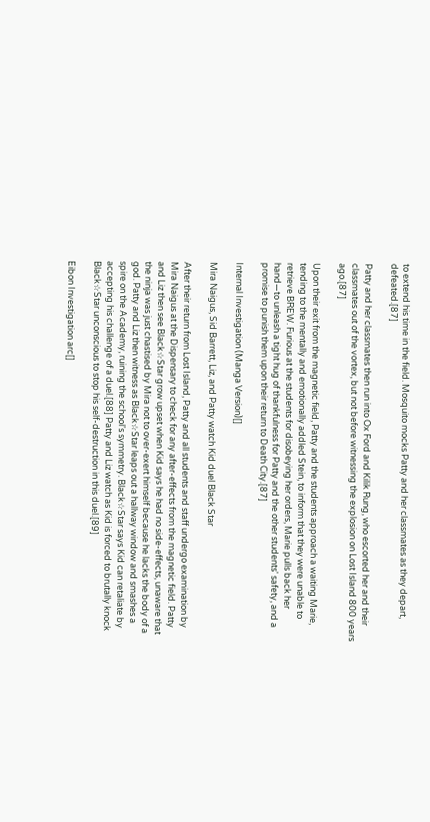to extend his time in the field. Mosquito mocks Patty and her classmates as they depart, defeated.[87]

Patty and her classmates then run into Ox Ford and Kilik Rung, who escorted her and their classmates out of the vortex, but not before witnessing the explosion on Lost Island 800 years ago.[87]

Upon their exit from the magnetic field, Patty and the students approach a waiting Marie, tending to the mentally and emotionally addled Stein, to inform that they were unable to retrieve BREW. Furious at the students for disobeying her orders, Marie pulls back her hand—to unleash a tight hug of thankfulness for Patty and the other students' safety, and a promise to punish them upon their return to Death City.[87]

Internal Investigation (Manga Version)[]

Mira Naigus, Sid Barrett, Liz, and Patty watch Kid duel Black Star

After their return from Lost Island, Patty and all students and staff undergo examination by Mira Naigus at the Dispensary to check for any after-effects from the magnetic field. Patty and Liz then see Black☆Star grow upset when Kid says he had no side-effects, unaware that the ninja was just chastised by Mira not to over-exert himself because he lacks the body of a god. Patty and Liz then witness as Black☆Star leaps out a hallway window and smashes a spire on the Academy, ruining the school's symmetry. Black☆Star says Kid can retaliate by accepting his challenge of a duel.[88] Patty and Liz watch as Kid is forced to brutally knock Black☆Star unconscious to stop his self-destruction in this duel.[89]

Eibon Investigation arc[]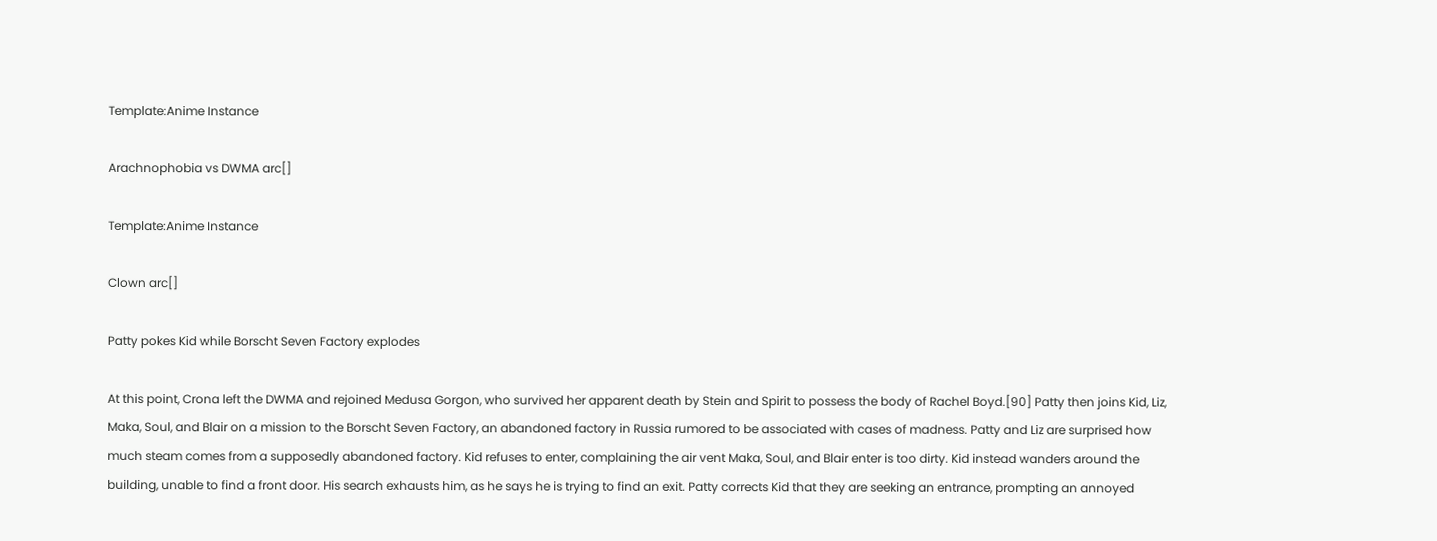Template:Anime Instance

Arachnophobia vs DWMA arc[]

Template:Anime Instance

Clown arc[]

Patty pokes Kid while Borscht Seven Factory explodes

At this point, Crona left the DWMA and rejoined Medusa Gorgon, who survived her apparent death by Stein and Spirit to possess the body of Rachel Boyd.[90] Patty then joins Kid, Liz, Maka, Soul, and Blair on a mission to the Borscht Seven Factory, an abandoned factory in Russia rumored to be associated with cases of madness. Patty and Liz are surprised how much steam comes from a supposedly abandoned factory. Kid refuses to enter, complaining the air vent Maka, Soul, and Blair enter is too dirty. Kid instead wanders around the building, unable to find a front door. His search exhausts him, as he says he is trying to find an exit. Patty corrects Kid that they are seeking an entrance, prompting an annoyed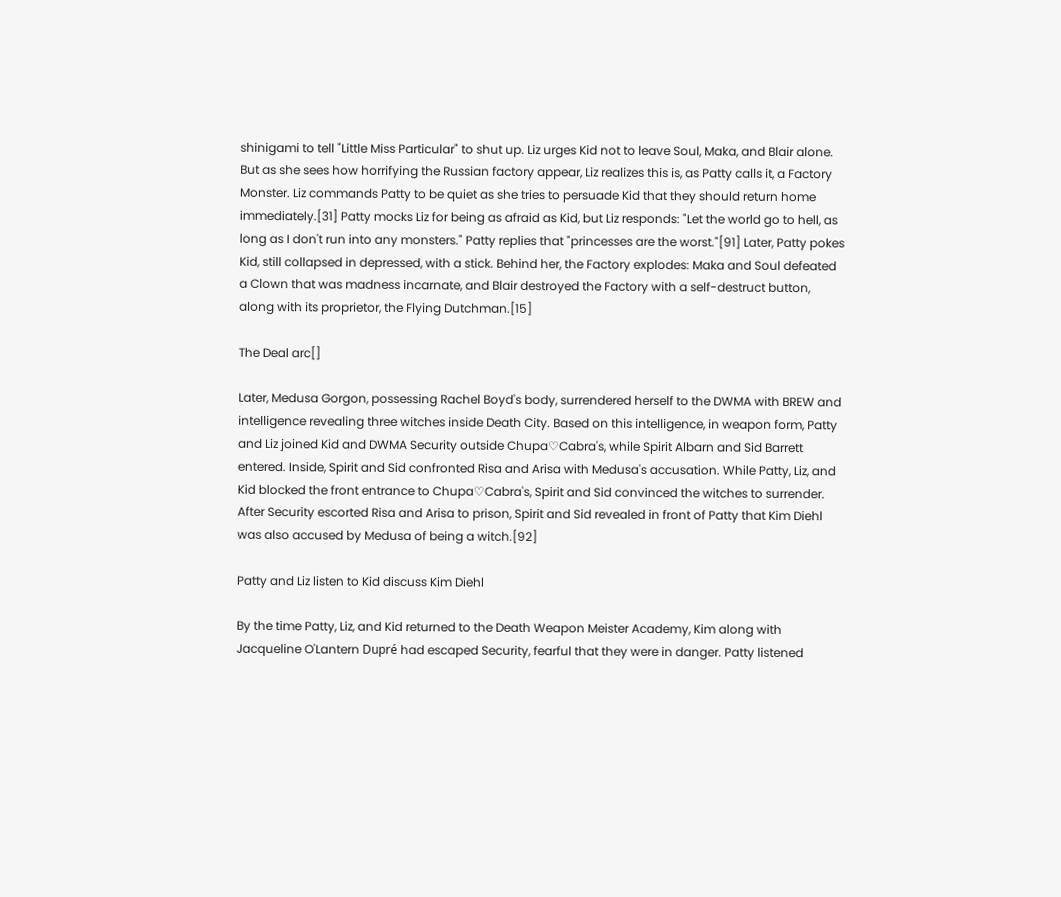shinigami to tell "Little Miss Particular" to shut up. Liz urges Kid not to leave Soul, Maka, and Blair alone. But as she sees how horrifying the Russian factory appear, Liz realizes this is, as Patty calls it, a Factory Monster. Liz commands Patty to be quiet as she tries to persuade Kid that they should return home immediately.[31] Patty mocks Liz for being as afraid as Kid, but Liz responds: "Let the world go to hell, as long as I don't run into any monsters." Patty replies that "princesses are the worst."[91] Later, Patty pokes Kid, still collapsed in depressed, with a stick. Behind her, the Factory explodes: Maka and Soul defeated a Clown that was madness incarnate, and Blair destroyed the Factory with a self-destruct button, along with its proprietor, the Flying Dutchman.[15]

The Deal arc[]

Later, Medusa Gorgon, possessing Rachel Boyd's body, surrendered herself to the DWMA with BREW and intelligence revealing three witches inside Death City. Based on this intelligence, in weapon form, Patty and Liz joined Kid and DWMA Security outside Chupa♡Cabra's, while Spirit Albarn and Sid Barrett entered. Inside, Spirit and Sid confronted Risa and Arisa with Medusa's accusation. While Patty, Liz, and Kid blocked the front entrance to Chupa♡Cabra's, Spirit and Sid convinced the witches to surrender. After Security escorted Risa and Arisa to prison, Spirit and Sid revealed in front of Patty that Kim Diehl was also accused by Medusa of being a witch.[92]

Patty and Liz listen to Kid discuss Kim Diehl

By the time Patty, Liz, and Kid returned to the Death Weapon Meister Academy, Kim along with Jacqueline O'Lantern Dupré had escaped Security, fearful that they were in danger. Patty listened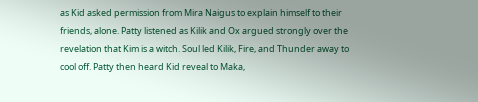as Kid asked permission from Mira Naigus to explain himself to their friends, alone. Patty listened as Kilik and Ox argued strongly over the revelation that Kim is a witch. Soul led Kilik, Fire, and Thunder away to cool off. Patty then heard Kid reveal to Maka,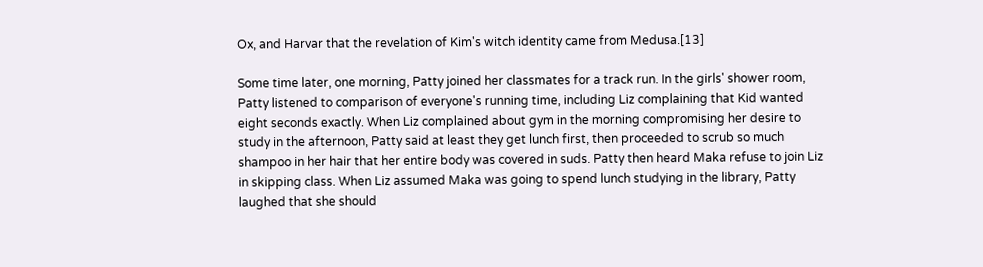Ox, and Harvar that the revelation of Kim's witch identity came from Medusa.[13]

Some time later, one morning, Patty joined her classmates for a track run. In the girls' shower room, Patty listened to comparison of everyone's running time, including Liz complaining that Kid wanted eight seconds exactly. When Liz complained about gym in the morning compromising her desire to study in the afternoon, Patty said at least they get lunch first, then proceeded to scrub so much shampoo in her hair that her entire body was covered in suds. Patty then heard Maka refuse to join Liz in skipping class. When Liz assumed Maka was going to spend lunch studying in the library, Patty laughed that she should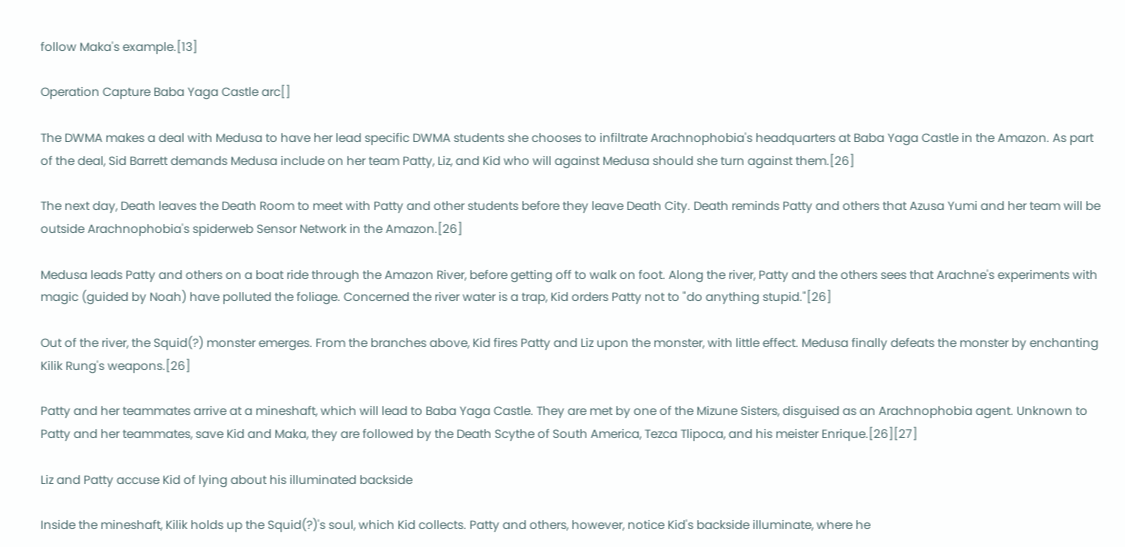follow Maka's example.[13]

Operation Capture Baba Yaga Castle arc[]

The DWMA makes a deal with Medusa to have her lead specific DWMA students she chooses to infiltrate Arachnophobia's headquarters at Baba Yaga Castle in the Amazon. As part of the deal, Sid Barrett demands Medusa include on her team Patty, Liz, and Kid who will against Medusa should she turn against them.[26]

The next day, Death leaves the Death Room to meet with Patty and other students before they leave Death City. Death reminds Patty and others that Azusa Yumi and her team will be outside Arachnophobia's spiderweb Sensor Network in the Amazon.[26]

Medusa leads Patty and others on a boat ride through the Amazon River, before getting off to walk on foot. Along the river, Patty and the others sees that Arachne's experiments with magic (guided by Noah) have polluted the foliage. Concerned the river water is a trap, Kid orders Patty not to "do anything stupid."[26]

Out of the river, the Squid(?) monster emerges. From the branches above, Kid fires Patty and Liz upon the monster, with little effect. Medusa finally defeats the monster by enchanting Kilik Rung's weapons.[26]

Patty and her teammates arrive at a mineshaft, which will lead to Baba Yaga Castle. They are met by one of the Mizune Sisters, disguised as an Arachnophobia agent. Unknown to Patty and her teammates, save Kid and Maka, they are followed by the Death Scythe of South America, Tezca Tlipoca, and his meister Enrique.[26][27]

Liz and Patty accuse Kid of lying about his illuminated backside

Inside the mineshaft, Kilik holds up the Squid(?)'s soul, which Kid collects. Patty and others, however, notice Kid's backside illuminate, where he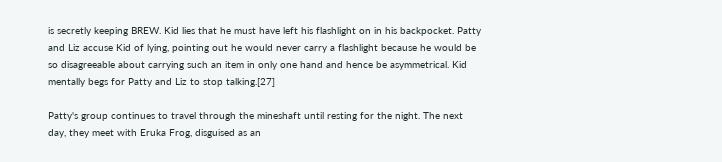is secretly keeping BREW. Kid lies that he must have left his flashlight on in his backpocket. Patty and Liz accuse Kid of lying, pointing out he would never carry a flashlight because he would be so disagreeable about carrying such an item in only one hand and hence be asymmetrical. Kid mentally begs for Patty and Liz to stop talking.[27]

Patty's group continues to travel through the mineshaft until resting for the night. The next day, they meet with Eruka Frog, disguised as an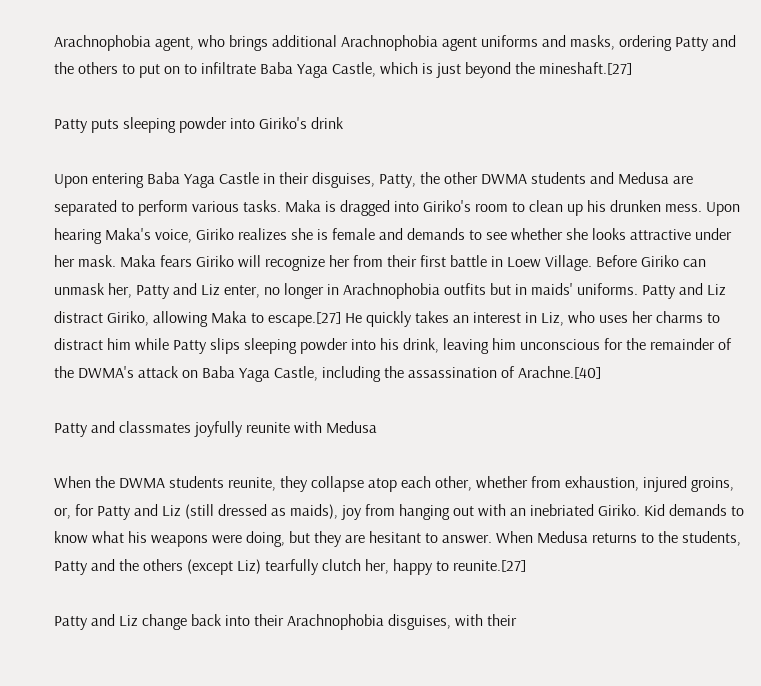Arachnophobia agent, who brings additional Arachnophobia agent uniforms and masks, ordering Patty and the others to put on to infiltrate Baba Yaga Castle, which is just beyond the mineshaft.[27]

Patty puts sleeping powder into Giriko's drink

Upon entering Baba Yaga Castle in their disguises, Patty, the other DWMA students and Medusa are separated to perform various tasks. Maka is dragged into Giriko's room to clean up his drunken mess. Upon hearing Maka's voice, Giriko realizes she is female and demands to see whether she looks attractive under her mask. Maka fears Giriko will recognize her from their first battle in Loew Village. Before Giriko can unmask her, Patty and Liz enter, no longer in Arachnophobia outfits but in maids' uniforms. Patty and Liz distract Giriko, allowing Maka to escape.[27] He quickly takes an interest in Liz, who uses her charms to distract him while Patty slips sleeping powder into his drink, leaving him unconscious for the remainder of the DWMA's attack on Baba Yaga Castle, including the assassination of Arachne.[40]

Patty and classmates joyfully reunite with Medusa

When the DWMA students reunite, they collapse atop each other, whether from exhaustion, injured groins, or, for Patty and Liz (still dressed as maids), joy from hanging out with an inebriated Giriko. Kid demands to know what his weapons were doing, but they are hesitant to answer. When Medusa returns to the students, Patty and the others (except Liz) tearfully clutch her, happy to reunite.[27]

Patty and Liz change back into their Arachnophobia disguises, with their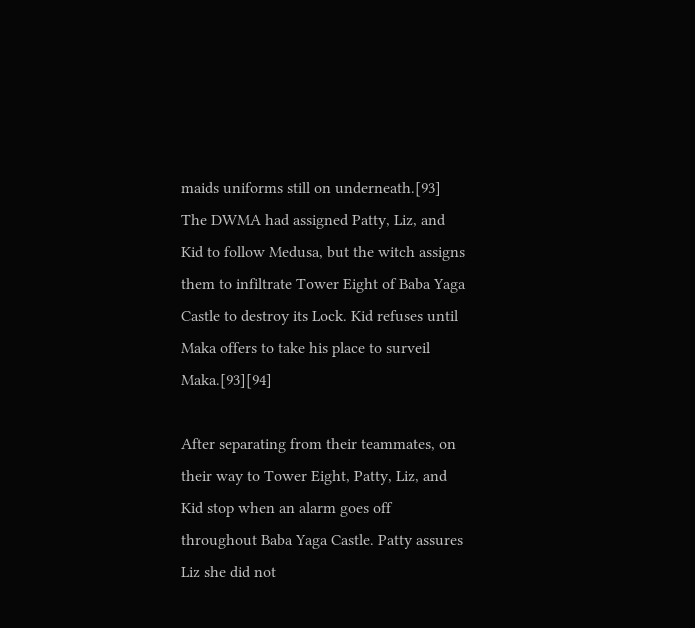maids uniforms still on underneath.[93] The DWMA had assigned Patty, Liz, and Kid to follow Medusa, but the witch assigns them to infiltrate Tower Eight of Baba Yaga Castle to destroy its Lock. Kid refuses until Maka offers to take his place to surveil Maka.[93][94]

After separating from their teammates, on their way to Tower Eight, Patty, Liz, and Kid stop when an alarm goes off throughout Baba Yaga Castle. Patty assures Liz she did not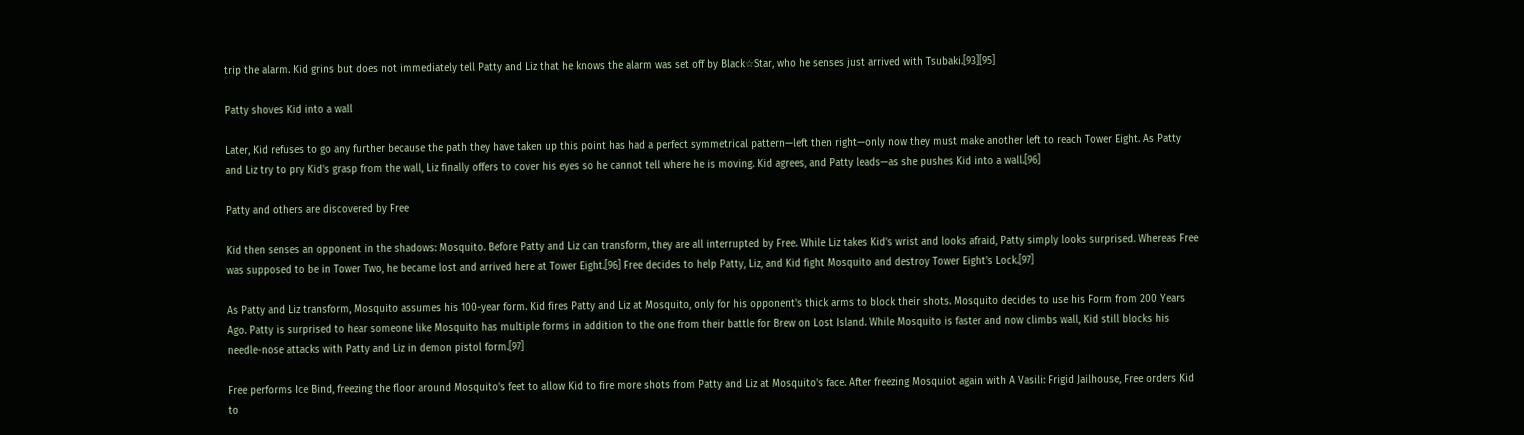trip the alarm. Kid grins but does not immediately tell Patty and Liz that he knows the alarm was set off by Black☆Star, who he senses just arrived with Tsubaki.[93][95]

Patty shoves Kid into a wall

Later, Kid refuses to go any further because the path they have taken up this point has had a perfect symmetrical pattern—left then right—only now they must make another left to reach Tower Eight. As Patty and Liz try to pry Kid's grasp from the wall, Liz finally offers to cover his eyes so he cannot tell where he is moving. Kid agrees, and Patty leads—as she pushes Kid into a wall.[96]

Patty and others are discovered by Free

Kid then senses an opponent in the shadows: Mosquito. Before Patty and Liz can transform, they are all interrupted by Free. While Liz takes Kid's wrist and looks afraid, Patty simply looks surprised. Whereas Free was supposed to be in Tower Two, he became lost and arrived here at Tower Eight.[96] Free decides to help Patty, Liz, and Kid fight Mosquito and destroy Tower Eight's Lock.[97]

As Patty and Liz transform, Mosquito assumes his 100-year form. Kid fires Patty and Liz at Mosquito, only for his opponent's thick arms to block their shots. Mosquito decides to use his Form from 200 Years Ago. Patty is surprised to hear someone like Mosquito has multiple forms in addition to the one from their battle for Brew on Lost Island. While Mosquito is faster and now climbs wall, Kid still blocks his needle-nose attacks with Patty and Liz in demon pistol form.[97]

Free performs Ice Bind, freezing the floor around Mosquito's feet to allow Kid to fire more shots from Patty and Liz at Mosquito's face. After freezing Mosquiot again with A Vasili: Frigid Jailhouse, Free orders Kid to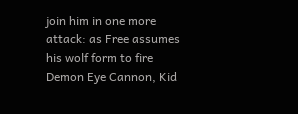join him in one more attack: as Free assumes his wolf form to fire Demon Eye Cannon, Kid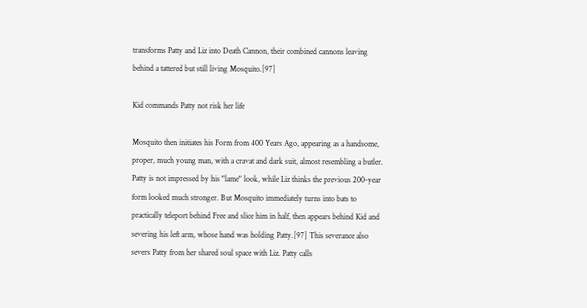transforms Patty and Liz into Death Cannon, their combined cannons leaving behind a tattered but still living Mosquito.[97]

Kid commands Patty not risk her life

Mosquito then initiates his Form from 400 Years Ago, appearing as a handsome, proper, much young man, with a cravat and dark suit, almost resembling a butler. Patty is not impressed by his "lame" look, while Liz thinks the previous 200-year form looked much stronger. But Mosquito immediately turns into bats to practically teleport behind Free and slice him in half, then appears behind Kid and severing his left arm, whose hand was holding Patty.[97] This severance also severs Patty from her shared soul space with Liz. Patty calls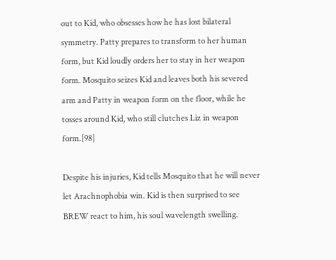out to Kid, who obsesses how he has lost bilateral symmetry. Patty prepares to transform to her human form, but Kid loudly orders her to stay in her weapon form. Mosquito seizes Kid and leaves both his severed arm and Patty in weapon form on the floor, while he tosses around Kid, who still clutches Liz in weapon form.[98]

Despite his injuries, Kid tells Mosquito that he will never let Arachnophobia win. Kid is then surprised to see BREW react to him, his soul wavelength swelling.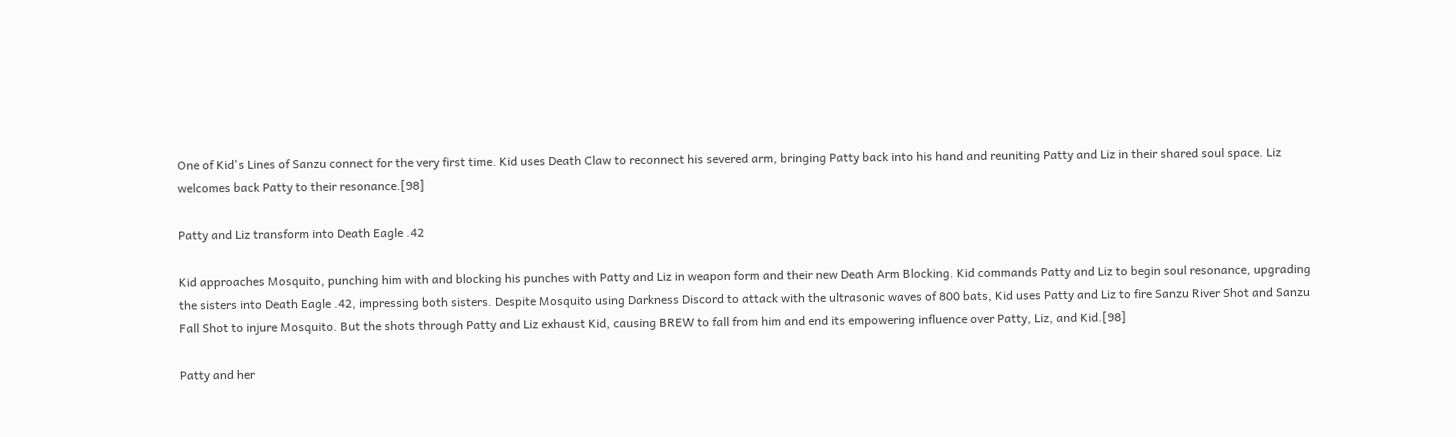One of Kid's Lines of Sanzu connect for the very first time. Kid uses Death Claw to reconnect his severed arm, bringing Patty back into his hand and reuniting Patty and Liz in their shared soul space. Liz welcomes back Patty to their resonance.[98]

Patty and Liz transform into Death Eagle .42

Kid approaches Mosquito, punching him with and blocking his punches with Patty and Liz in weapon form and their new Death Arm Blocking. Kid commands Patty and Liz to begin soul resonance, upgrading the sisters into Death Eagle .42, impressing both sisters. Despite Mosquito using Darkness Discord to attack with the ultrasonic waves of 800 bats, Kid uses Patty and Liz to fire Sanzu River Shot and Sanzu Fall Shot to injure Mosquito. But the shots through Patty and Liz exhaust Kid, causing BREW to fall from him and end its empowering influence over Patty, Liz, and Kid.[98]

Patty and her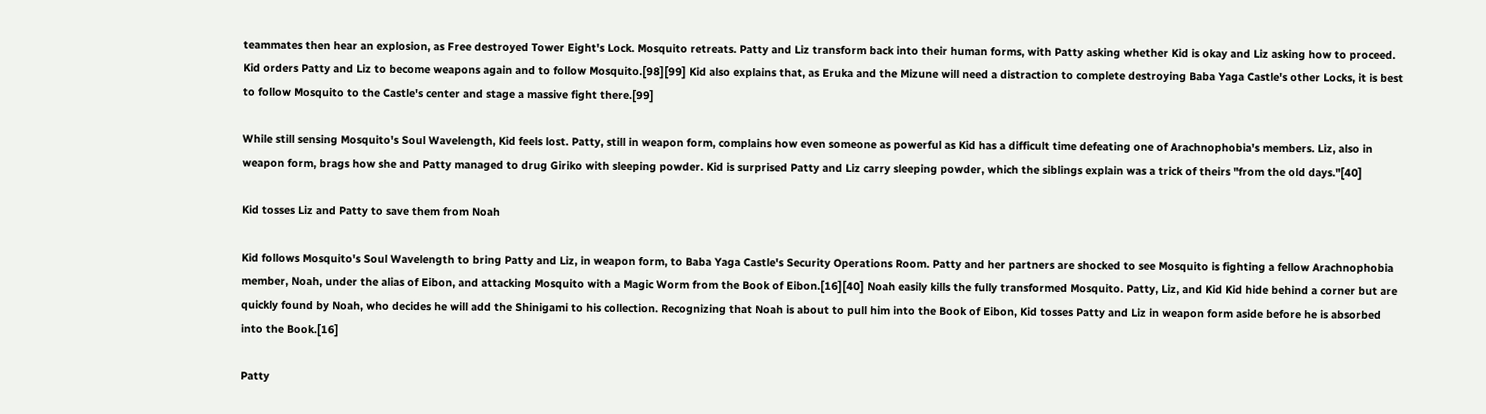teammates then hear an explosion, as Free destroyed Tower Eight's Lock. Mosquito retreats. Patty and Liz transform back into their human forms, with Patty asking whether Kid is okay and Liz asking how to proceed. Kid orders Patty and Liz to become weapons again and to follow Mosquito.[98][99] Kid also explains that, as Eruka and the Mizune will need a distraction to complete destroying Baba Yaga Castle's other Locks, it is best to follow Mosquito to the Castle's center and stage a massive fight there.[99]

While still sensing Mosquito's Soul Wavelength, Kid feels lost. Patty, still in weapon form, complains how even someone as powerful as Kid has a difficult time defeating one of Arachnophobia's members. Liz, also in weapon form, brags how she and Patty managed to drug Giriko with sleeping powder. Kid is surprised Patty and Liz carry sleeping powder, which the siblings explain was a trick of theirs "from the old days."[40]

Kid tosses Liz and Patty to save them from Noah

Kid follows Mosquito's Soul Wavelength to bring Patty and Liz, in weapon form, to Baba Yaga Castle's Security Operations Room. Patty and her partners are shocked to see Mosquito is fighting a fellow Arachnophobia member, Noah, under the alias of Eibon, and attacking Mosquito with a Magic Worm from the Book of Eibon.[16][40] Noah easily kills the fully transformed Mosquito. Patty, Liz, and Kid Kid hide behind a corner but are quickly found by Noah, who decides he will add the Shinigami to his collection. Recognizing that Noah is about to pull him into the Book of Eibon, Kid tosses Patty and Liz in weapon form aside before he is absorbed into the Book.[16]

Patty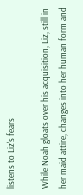listens to Liz's fears

While Noah gloats over his acquisition, Liz, still in her maid attire, changes into her human form and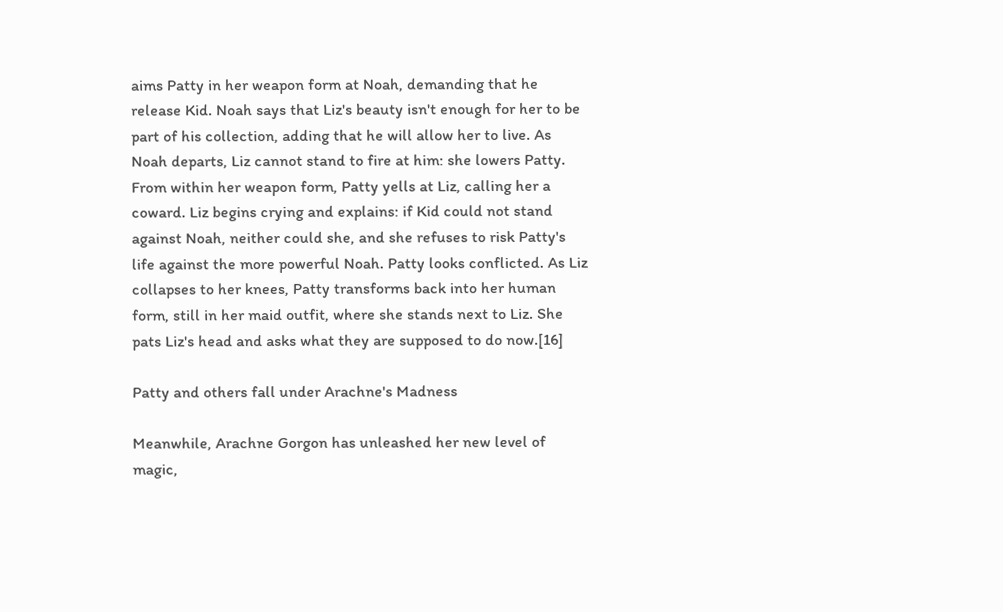aims Patty in her weapon form at Noah, demanding that he release Kid. Noah says that Liz's beauty isn't enough for her to be part of his collection, adding that he will allow her to live. As Noah departs, Liz cannot stand to fire at him: she lowers Patty. From within her weapon form, Patty yells at Liz, calling her a coward. Liz begins crying and explains: if Kid could not stand against Noah, neither could she, and she refuses to risk Patty's life against the more powerful Noah. Patty looks conflicted. As Liz collapses to her knees, Patty transforms back into her human form, still in her maid outfit, where she stands next to Liz. She pats Liz's head and asks what they are supposed to do now.[16]

Patty and others fall under Arachne's Madness

Meanwhile, Arachne Gorgon has unleashed her new level of magic,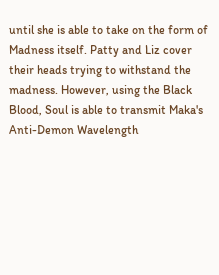until she is able to take on the form of Madness itself. Patty and Liz cover their heads trying to withstand the madness. However, using the Black Blood, Soul is able to transmit Maka's Anti-Demon Wavelength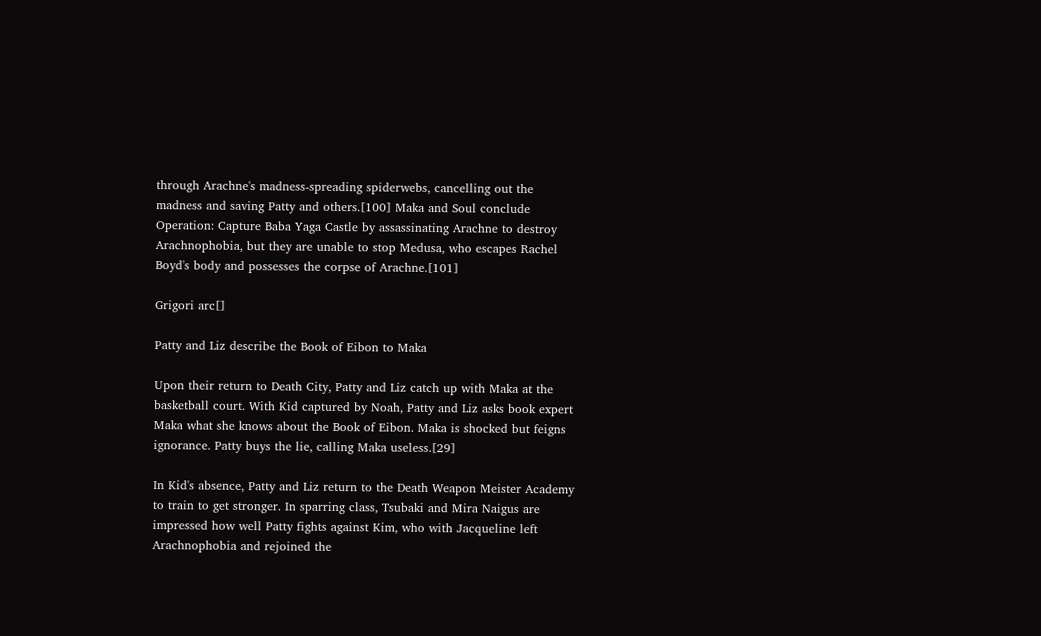through Arachne's madness-spreading spiderwebs, cancelling out the madness and saving Patty and others.[100] Maka and Soul conclude Operation: Capture Baba Yaga Castle by assassinating Arachne to destroy Arachnophobia, but they are unable to stop Medusa, who escapes Rachel Boyd's body and possesses the corpse of Arachne.[101]

Grigori arc[]

Patty and Liz describe the Book of Eibon to Maka

Upon their return to Death City, Patty and Liz catch up with Maka at the basketball court. With Kid captured by Noah, Patty and Liz asks book expert Maka what she knows about the Book of Eibon. Maka is shocked but feigns ignorance. Patty buys the lie, calling Maka useless.[29]

In Kid's absence, Patty and Liz return to the Death Weapon Meister Academy to train to get stronger. In sparring class, Tsubaki and Mira Naigus are impressed how well Patty fights against Kim, who with Jacqueline left Arachnophobia and rejoined the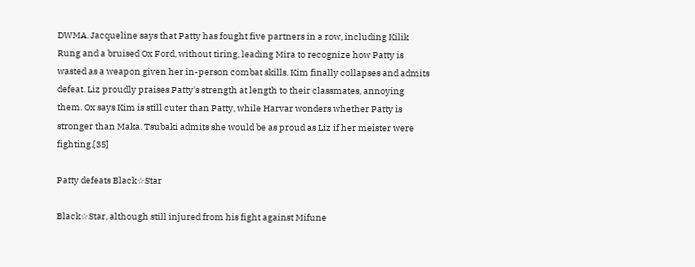DWMA. Jacqueline says that Patty has fought five partners in a row, including Kilik Rung and a bruised Ox Ford, without tiring, leading Mira to recognize how Patty is wasted as a weapon given her in-person combat skills. Kim finally collapses and admits defeat. Liz proudly praises Patty's strength at length to their classmates, annoying them. Ox says Kim is still cuter than Patty, while Harvar wonders whether Patty is stronger than Maka. Tsubaki admits she would be as proud as Liz if her meister were fighting.[35]

Patty defeats Black☆Star

Black☆Star, although still injured from his fight against Mifune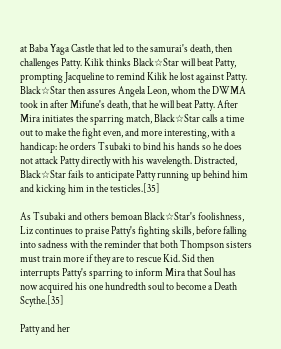at Baba Yaga Castle that led to the samurai's death, then challenges Patty. Kilik thinks Black☆Star will beat Patty, prompting Jacqueline to remind Kilik he lost against Patty. Black☆Star then assures Angela Leon, whom the DWMA took in after Mifune's death, that he will beat Patty. After Mira initiates the sparring match, Black☆Star calls a time out to make the fight even, and more interesting, with a handicap: he orders Tsubaki to bind his hands so he does not attack Patty directly with his wavelength. Distracted, Black☆Star fails to anticipate Patty running up behind him and kicking him in the testicles.[35]

As Tsubaki and others bemoan Black☆Star's foolishness, Liz continues to praise Patty's fighting skills, before falling into sadness with the reminder that both Thompson sisters must train more if they are to rescue Kid. Sid then interrupts Patty's sparring to inform Mira that Soul has now acquired his one hundredth soul to become a Death Scythe.[35]

Patty and her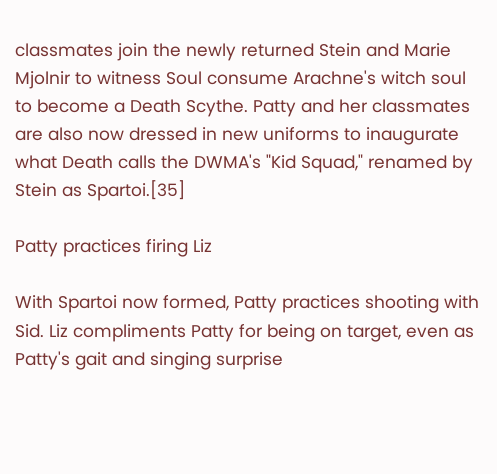classmates join the newly returned Stein and Marie Mjolnir to witness Soul consume Arachne's witch soul to become a Death Scythe. Patty and her classmates are also now dressed in new uniforms to inaugurate what Death calls the DWMA's "Kid Squad," renamed by Stein as Spartoi.[35]

Patty practices firing Liz

With Spartoi now formed, Patty practices shooting with Sid. Liz compliments Patty for being on target, even as Patty's gait and singing surprise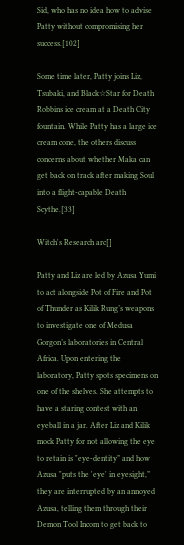Sid, who has no idea how to advise Patty without compromising her success.[102]

Some time later, Patty joins Liz, Tsubaki, and Black☆Star for Death Robbins ice cream at a Death City fountain. While Patty has a large ice cream cone, the others discuss concerns about whether Maka can get back on track after making Soul into a flight-capable Death Scythe.[33]

Witch's Research arc[]

Patty and Liz are led by Azusa Yumi to act alongside Pot of Fire and Pot of Thunder as Kilik Rung’s weapons to investigate one of Medusa Gorgon’s laboratories in Central Africa. Upon entering the laboratory, Patty spots specimens on one of the shelves. She attempts to have a staring contest with an eyeball in a jar. After Liz and Kilik mock Patty for not allowing the eye to retain is "eye-dentity” and how Azusa "puts the 'eye' in eyesight,” they are interrupted by an annoyed Azusa, telling them through their Demon Tool Incom to get back to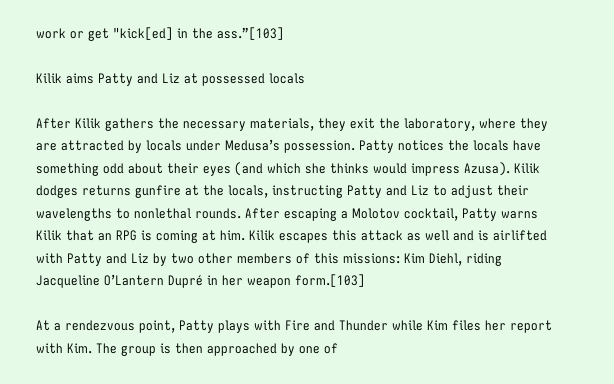work or get "kick[ed] in the ass.”[103]

Kilik aims Patty and Liz at possessed locals

After Kilik gathers the necessary materials, they exit the laboratory, where they are attracted by locals under Medusa’s possession. Patty notices the locals have something odd about their eyes (and which she thinks would impress Azusa). Kilik dodges returns gunfire at the locals, instructing Patty and Liz to adjust their wavelengths to nonlethal rounds. After escaping a Molotov cocktail, Patty warns Kilik that an RPG is coming at him. Kilik escapes this attack as well and is airlifted with Patty and Liz by two other members of this missions: Kim Diehl, riding Jacqueline O’Lantern Dupré in her weapon form.[103]

At a rendezvous point, Patty plays with Fire and Thunder while Kim files her report with Kim. The group is then approached by one of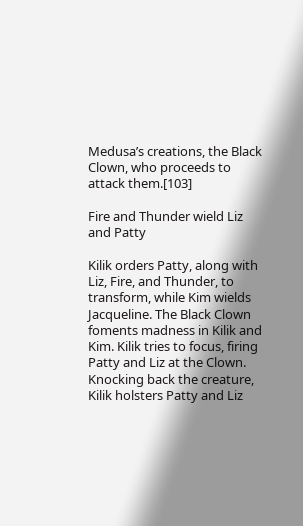Medusa’s creations, the Black Clown, who proceeds to attack them.[103]

Fire and Thunder wield Liz and Patty

Kilik orders Patty, along with Liz, Fire, and Thunder, to transform, while Kim wields Jacqueline. The Black Clown foments madness in Kilik and Kim. Kilik tries to focus, firing Patty and Liz at the Clown. Knocking back the creature, Kilik holsters Patty and Liz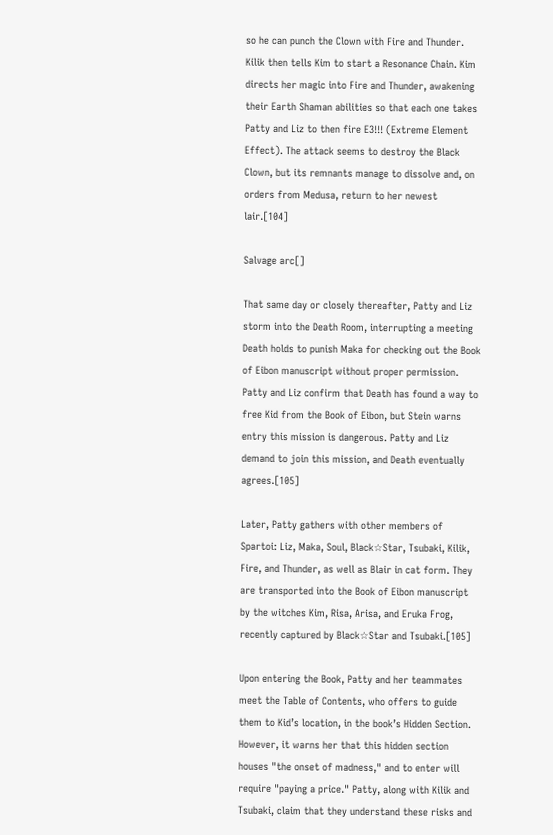so he can punch the Clown with Fire and Thunder. Kilik then tells Kim to start a Resonance Chain. Kim directs her magic into Fire and Thunder, awakening their Earth Shaman abilities so that each one takes Patty and Liz to then fire E3!!! (Extreme Element Effect). The attack seems to destroy the Black Clown, but its remnants manage to dissolve and, on orders from Medusa, return to her newest lair.[104]

Salvage arc[]

That same day or closely thereafter, Patty and Liz storm into the Death Room, interrupting a meeting Death holds to punish Maka for checking out the Book of Eibon manuscript without proper permission. Patty and Liz confirm that Death has found a way to free Kid from the Book of Eibon, but Stein warns entry this mission is dangerous. Patty and Liz demand to join this mission, and Death eventually agrees.[105]

Later, Patty gathers with other members of Spartoi: Liz, Maka, Soul, Black☆Star, Tsubaki, Kilik, Fire, and Thunder, as well as Blair in cat form. They are transported into the Book of Eibon manuscript by the witches Kim, Risa, Arisa, and Eruka Frog, recently captured by Black☆Star and Tsubaki.[105]

Upon entering the Book, Patty and her teammates meet the Table of Contents, who offers to guide them to Kid’s location, in the book’s Hidden Section. However, it warns her that this hidden section houses "the onset of madness," and to enter will require "paying a price." Patty, along with Kilik and Tsubaki, claim that they understand these risks and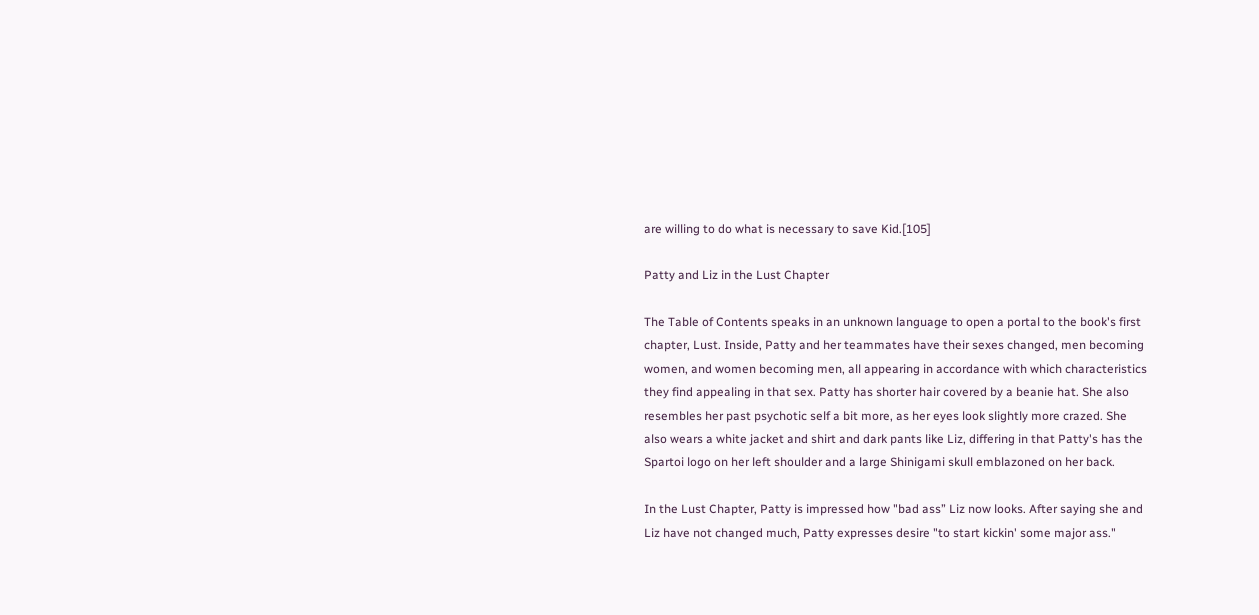are willing to do what is necessary to save Kid.[105]

Patty and Liz in the Lust Chapter

The Table of Contents speaks in an unknown language to open a portal to the book's first chapter, Lust. Inside, Patty and her teammates have their sexes changed, men becoming women, and women becoming men, all appearing in accordance with which characteristics they find appealing in that sex. Patty has shorter hair covered by a beanie hat. She also resembles her past psychotic self a bit more, as her eyes look slightly more crazed. She also wears a white jacket and shirt and dark pants like Liz, differing in that Patty's has the Spartoi logo on her left shoulder and a large Shinigami skull emblazoned on her back.

In the Lust Chapter, Patty is impressed how "bad ass” Liz now looks. After saying she and Liz have not changed much, Patty expresses desire "to start kickin' some major ass."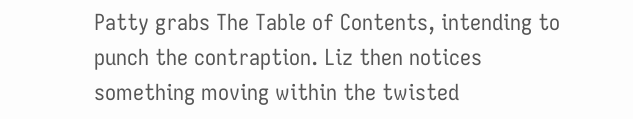Patty grabs The Table of Contents, intending to punch the contraption. Liz then notices something moving within the twisted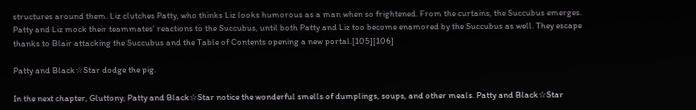structures around them. Liz clutches Patty, who thinks Liz looks humorous as a man when so frightened. From the curtains, the Succubus emerges. Patty and Liz mock their teammates’ reactions to the Succubus, until both Patty and Liz too become enamored by the Succubus as well. They escape thanks to Blair attacking the Succubus and the Table of Contents opening a new portal.[105][106]

Patty and Black☆Star dodge the pig.

In the next chapter, Gluttony, Patty and Black☆Star notice the wonderful smells of dumplings, soups, and other meals. Patty and Black☆Star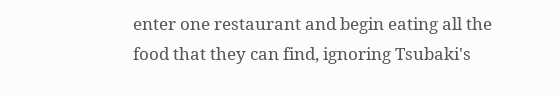enter one restaurant and begin eating all the food that they can find, ignoring Tsubaki's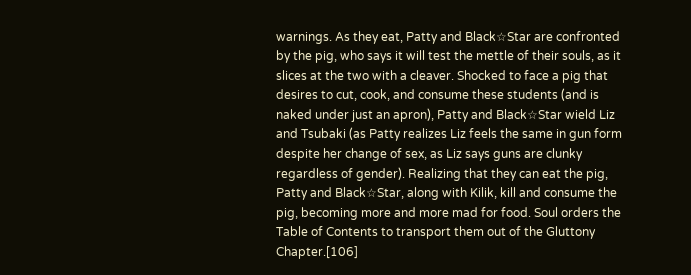warnings. As they eat, Patty and Black☆Star are confronted by the pig, who says it will test the mettle of their souls, as it slices at the two with a cleaver. Shocked to face a pig that desires to cut, cook, and consume these students (and is naked under just an apron), Patty and Black☆Star wield Liz and Tsubaki (as Patty realizes Liz feels the same in gun form despite her change of sex, as Liz says guns are clunky regardless of gender). Realizing that they can eat the pig, Patty and Black☆Star, along with Kilik, kill and consume the pig, becoming more and more mad for food. Soul orders the Table of Contents to transport them out of the Gluttony Chapter.[106]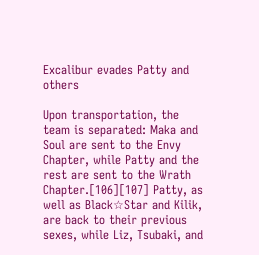Excalibur evades Patty and others

Upon transportation, the team is separated: Maka and Soul are sent to the Envy Chapter, while Patty and the rest are sent to the Wrath Chapter.[106][107] Patty, as well as Black☆Star and Kilik, are back to their previous sexes, while Liz, Tsubaki, and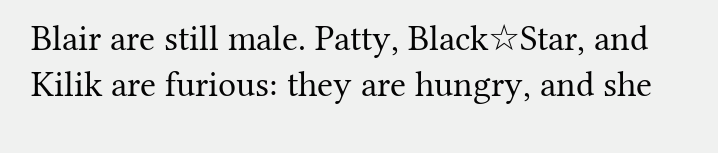Blair are still male. Patty, Black☆Star, and Kilik are furious: they are hungry, and she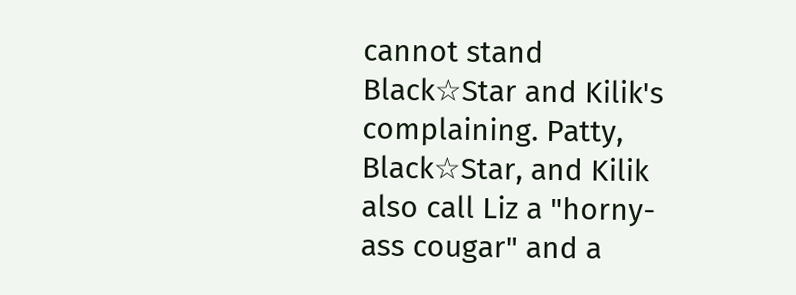cannot stand Black☆Star and Kilik's complaining. Patty, Black☆Star, and Kilik also call Liz a "horny-ass cougar" and a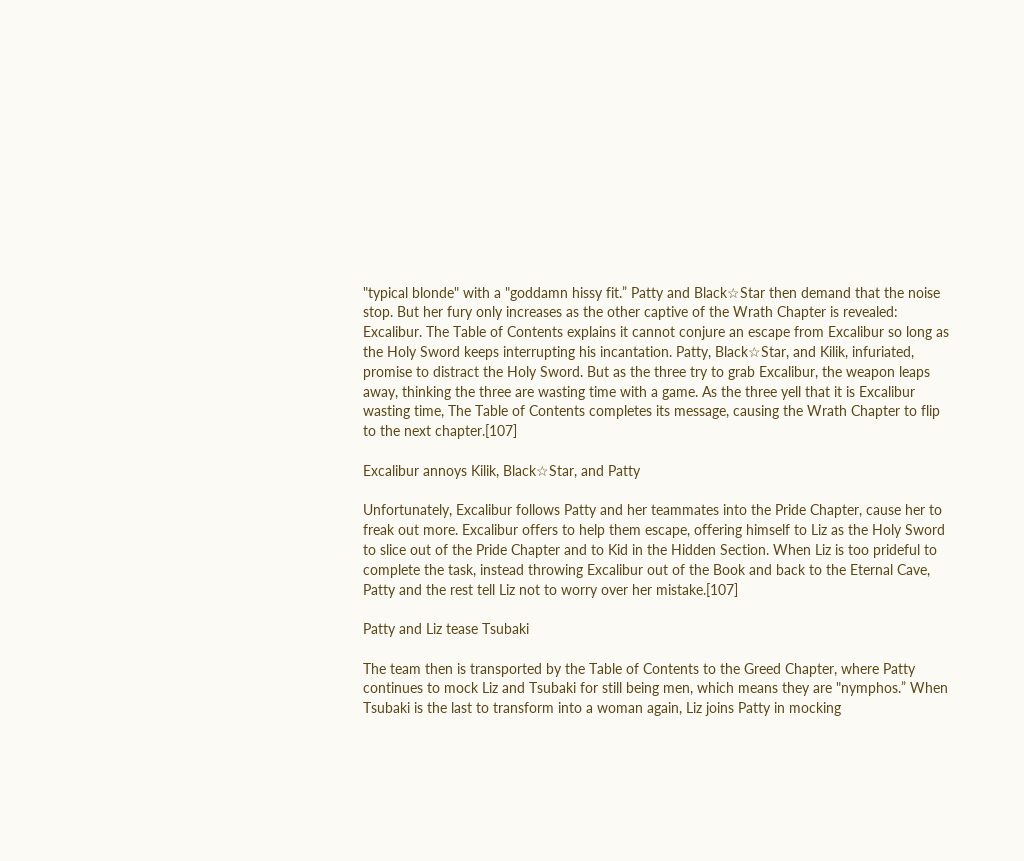"typical blonde" with a "goddamn hissy fit.” Patty and Black☆Star then demand that the noise stop. But her fury only increases as the other captive of the Wrath Chapter is revealed: Excalibur. The Table of Contents explains it cannot conjure an escape from Excalibur so long as the Holy Sword keeps interrupting his incantation. Patty, Black☆Star, and Kilik, infuriated, promise to distract the Holy Sword. But as the three try to grab Excalibur, the weapon leaps away, thinking the three are wasting time with a game. As the three yell that it is Excalibur wasting time, The Table of Contents completes its message, causing the Wrath Chapter to flip to the next chapter.[107]

Excalibur annoys Kilik, Black☆Star, and Patty

Unfortunately, Excalibur follows Patty and her teammates into the Pride Chapter, cause her to freak out more. Excalibur offers to help them escape, offering himself to Liz as the Holy Sword to slice out of the Pride Chapter and to Kid in the Hidden Section. When Liz is too prideful to complete the task, instead throwing Excalibur out of the Book and back to the Eternal Cave, Patty and the rest tell Liz not to worry over her mistake.[107]

Patty and Liz tease Tsubaki

The team then is transported by the Table of Contents to the Greed Chapter, where Patty continues to mock Liz and Tsubaki for still being men, which means they are "nymphos.” When Tsubaki is the last to transform into a woman again, Liz joins Patty in mocking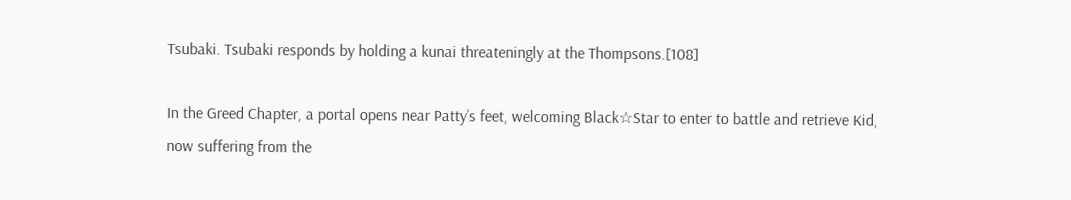Tsubaki. Tsubaki responds by holding a kunai threateningly at the Thompsons.[108]

In the Greed Chapter, a portal opens near Patty’s feet, welcoming Black☆Star to enter to battle and retrieve Kid, now suffering from the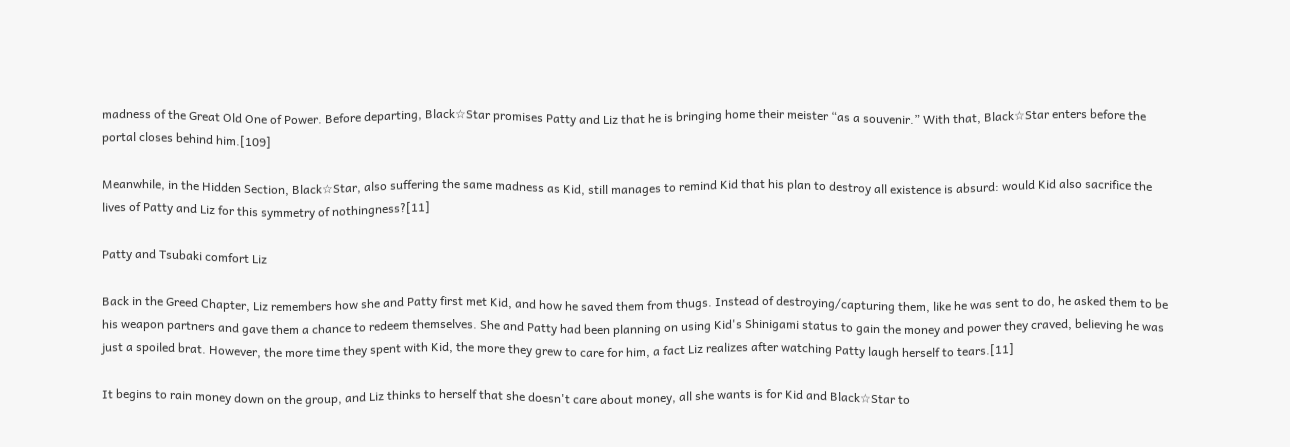madness of the Great Old One of Power. Before departing, Black☆Star promises Patty and Liz that he is bringing home their meister “as a souvenir.” With that, Black☆Star enters before the portal closes behind him.[109]

Meanwhile, in the Hidden Section, Black☆Star, also suffering the same madness as Kid, still manages to remind Kid that his plan to destroy all existence is absurd: would Kid also sacrifice the lives of Patty and Liz for this symmetry of nothingness?[11]

Patty and Tsubaki comfort Liz

Back in the Greed Chapter, Liz remembers how she and Patty first met Kid, and how he saved them from thugs. Instead of destroying/capturing them, like he was sent to do, he asked them to be his weapon partners and gave them a chance to redeem themselves. She and Patty had been planning on using Kid's Shinigami status to gain the money and power they craved, believing he was just a spoiled brat. However, the more time they spent with Kid, the more they grew to care for him, a fact Liz realizes after watching Patty laugh herself to tears.[11]

It begins to rain money down on the group, and Liz thinks to herself that she doesn't care about money, all she wants is for Kid and Black☆Star to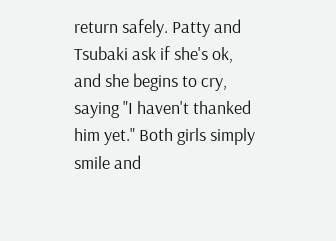return safely. Patty and Tsubaki ask if she's ok, and she begins to cry, saying "I haven't thanked him yet." Both girls simply smile and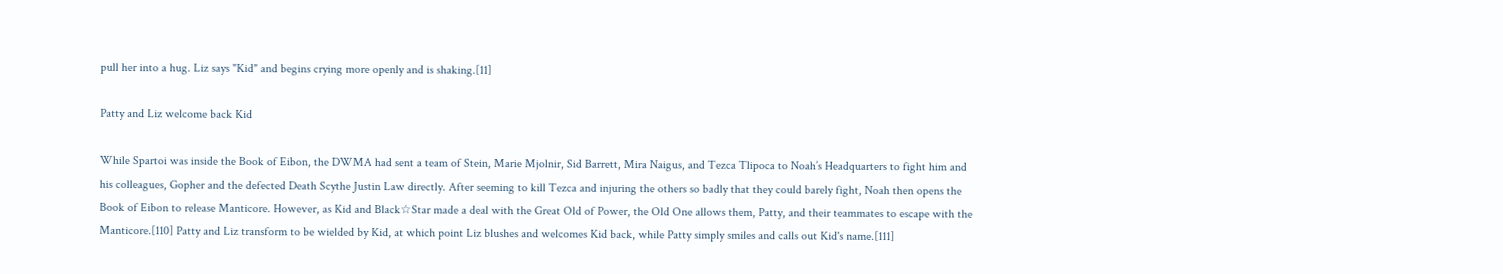pull her into a hug. Liz says "Kid" and begins crying more openly and is shaking.[11]

Patty and Liz welcome back Kid

While Spartoi was inside the Book of Eibon, the DWMA had sent a team of Stein, Marie Mjolnir, Sid Barrett, Mira Naigus, and Tezca Tlipoca to Noah’s Headquarters to fight him and his colleagues, Gopher and the defected Death Scythe Justin Law directly. After seeming to kill Tezca and injuring the others so badly that they could barely fight, Noah then opens the Book of Eibon to release Manticore. However, as Kid and Black☆Star made a deal with the Great Old of Power, the Old One allows them, Patty, and their teammates to escape with the Manticore.[110] Patty and Liz transform to be wielded by Kid, at which point Liz blushes and welcomes Kid back, while Patty simply smiles and calls out Kid's name.[111]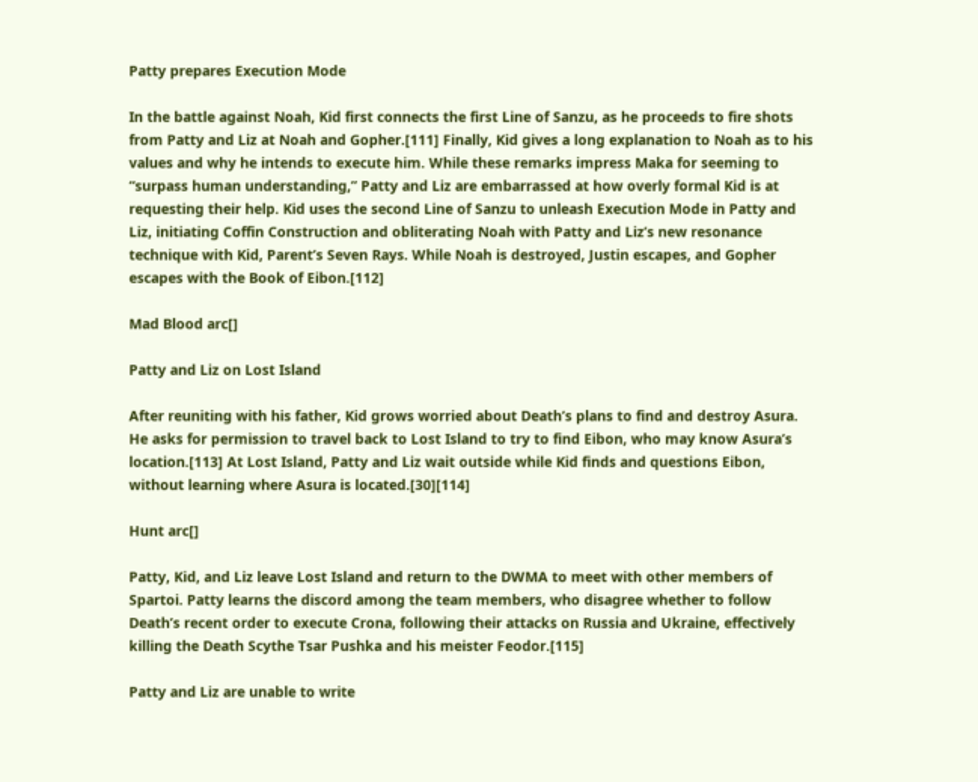Patty prepares Execution Mode

In the battle against Noah, Kid first connects the first Line of Sanzu, as he proceeds to fire shots from Patty and Liz at Noah and Gopher.[111] Finally, Kid gives a long explanation to Noah as to his values and why he intends to execute him. While these remarks impress Maka for seeming to “surpass human understanding,” Patty and Liz are embarrassed at how overly formal Kid is at requesting their help. Kid uses the second Line of Sanzu to unleash Execution Mode in Patty and Liz, initiating Coffin Construction and obliterating Noah with Patty and Liz’s new resonance technique with Kid, Parent’s Seven Rays. While Noah is destroyed, Justin escapes, and Gopher escapes with the Book of Eibon.[112]

Mad Blood arc[]

Patty and Liz on Lost Island

After reuniting with his father, Kid grows worried about Death’s plans to find and destroy Asura. He asks for permission to travel back to Lost Island to try to find Eibon, who may know Asura’s location.[113] At Lost Island, Patty and Liz wait outside while Kid finds and questions Eibon, without learning where Asura is located.[30][114]

Hunt arc[]

Patty, Kid, and Liz leave Lost Island and return to the DWMA to meet with other members of Spartoi. Patty learns the discord among the team members, who disagree whether to follow Death’s recent order to execute Crona, following their attacks on Russia and Ukraine, effectively killing the Death Scythe Tsar Pushka and his meister Feodor.[115]

Patty and Liz are unable to write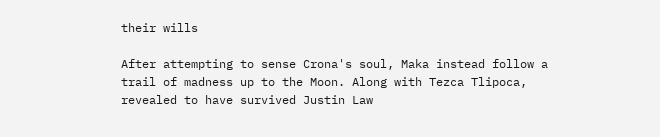their wills

After attempting to sense Crona's soul, Maka instead follow a trail of madness up to the Moon. Along with Tezca Tlipoca, revealed to have survived Justin Law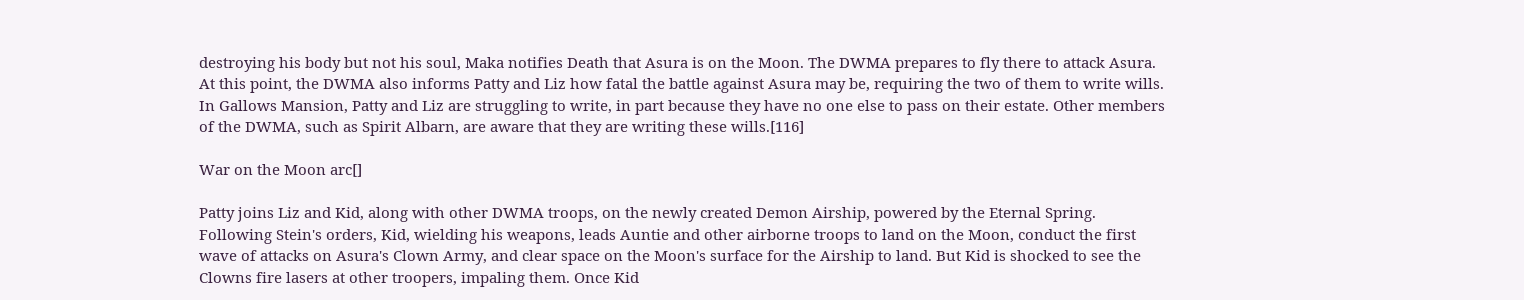destroying his body but not his soul, Maka notifies Death that Asura is on the Moon. The DWMA prepares to fly there to attack Asura. At this point, the DWMA also informs Patty and Liz how fatal the battle against Asura may be, requiring the two of them to write wills. In Gallows Mansion, Patty and Liz are struggling to write, in part because they have no one else to pass on their estate. Other members of the DWMA, such as Spirit Albarn, are aware that they are writing these wills.[116]

War on the Moon arc[]

Patty joins Liz and Kid, along with other DWMA troops, on the newly created Demon Airship, powered by the Eternal Spring. Following Stein's orders, Kid, wielding his weapons, leads Auntie and other airborne troops to land on the Moon, conduct the first wave of attacks on Asura's Clown Army, and clear space on the Moon's surface for the Airship to land. But Kid is shocked to see the Clowns fire lasers at other troopers, impaling them. Once Kid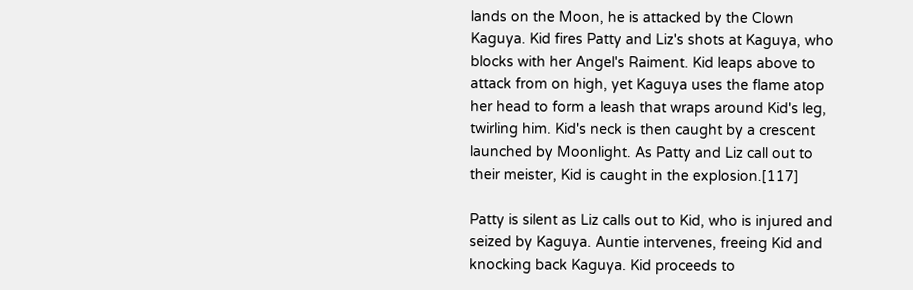lands on the Moon, he is attacked by the Clown Kaguya. Kid fires Patty and Liz's shots at Kaguya, who blocks with her Angel's Raiment. Kid leaps above to attack from on high, yet Kaguya uses the flame atop her head to form a leash that wraps around Kid's leg, twirling him. Kid's neck is then caught by a crescent launched by Moonlight. As Patty and Liz call out to their meister, Kid is caught in the explosion.[117]

Patty is silent as Liz calls out to Kid, who is injured and seized by Kaguya. Auntie intervenes, freeing Kid and knocking back Kaguya. Kid proceeds to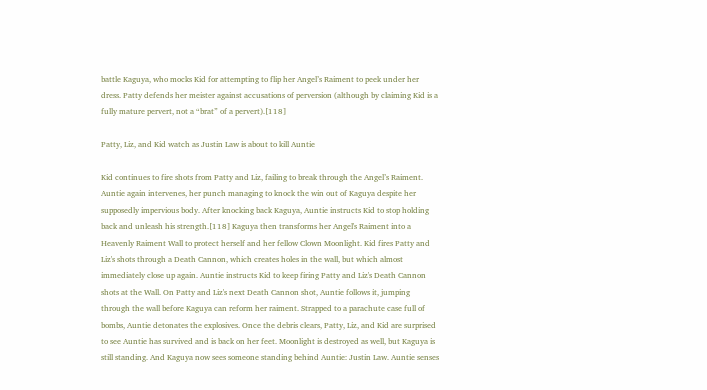battle Kaguya, who mocks Kid for attempting to flip her Angel’s Raiment to peek under her dress. Patty defends her meister against accusations of perversion (although by claiming Kid is a fully mature pervert, not a “brat” of a pervert).[118]

Patty, Liz, and Kid watch as Justin Law is about to kill Auntie

Kid continues to fire shots from Patty and Liz, failing to break through the Angel’s Raiment. Auntie again intervenes, her punch managing to knock the win out of Kaguya despite her supposedly impervious body. After knocking back Kaguya, Auntie instructs Kid to stop holding back and unleash his strength.[118] Kaguya then transforms her Angel's Raiment into a Heavenly Raiment Wall to protect herself and her fellow Clown Moonlight. Kid fires Patty and Liz's shots through a Death Cannon, which creates holes in the wall, but which almost immediately close up again. Auntie instructs Kid to keep firing Patty and Liz's Death Cannon shots at the Wall. On Patty and Liz's next Death Cannon shot, Auntie follows it, jumping through the wall before Kaguya can reform her raiment. Strapped to a parachute case full of bombs, Auntie detonates the explosives. Once the debris clears, Patty, Liz, and Kid are surprised to see Auntie has survived and is back on her feet. Moonlight is destroyed as well, but Kaguya is still standing. And Kaguya now sees someone standing behind Auntie: Justin Law. Auntie senses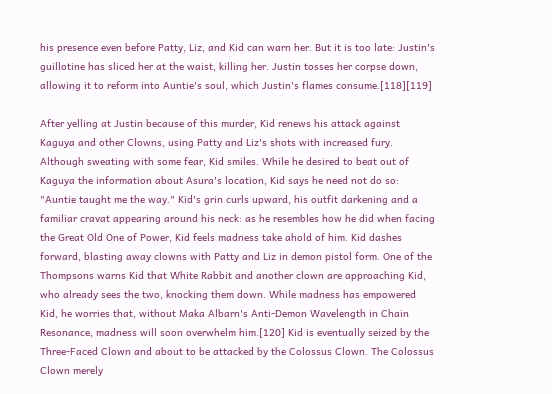his presence even before Patty, Liz, and Kid can warn her. But it is too late: Justin's guillotine has sliced her at the waist, killing her. Justin tosses her corpse down, allowing it to reform into Auntie's soul, which Justin's flames consume.[118][119]

After yelling at Justin because of this murder, Kid renews his attack against Kaguya and other Clowns, using Patty and Liz's shots with increased fury. Although sweating with some fear, Kid smiles. While he desired to beat out of Kaguya the information about Asura's location, Kid says he need not do so: "Auntie taught me the way." Kid's grin curls upward, his outfit darkening and a familiar cravat appearing around his neck: as he resembles how he did when facing the Great Old One of Power, Kid feels madness take ahold of him. Kid dashes forward, blasting away clowns with Patty and Liz in demon pistol form. One of the Thompsons warns Kid that White Rabbit and another clown are approaching Kid, who already sees the two, knocking them down. While madness has empowered Kid, he worries that, without Maka Albarn's Anti-Demon Wavelength in Chain Resonance, madness will soon overwhelm him.[120] Kid is eventually seized by the Three-Faced Clown and about to be attacked by the Colossus Clown. The Colossus Clown merely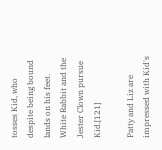tosses Kid, who despite being bound lands on his feet. White Rabbit and the Jester Clown pursue Kid.[121]

Patty and Liz are impressed with Kid's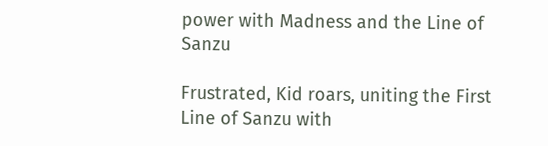power with Madness and the Line of Sanzu

Frustrated, Kid roars, uniting the First Line of Sanzu with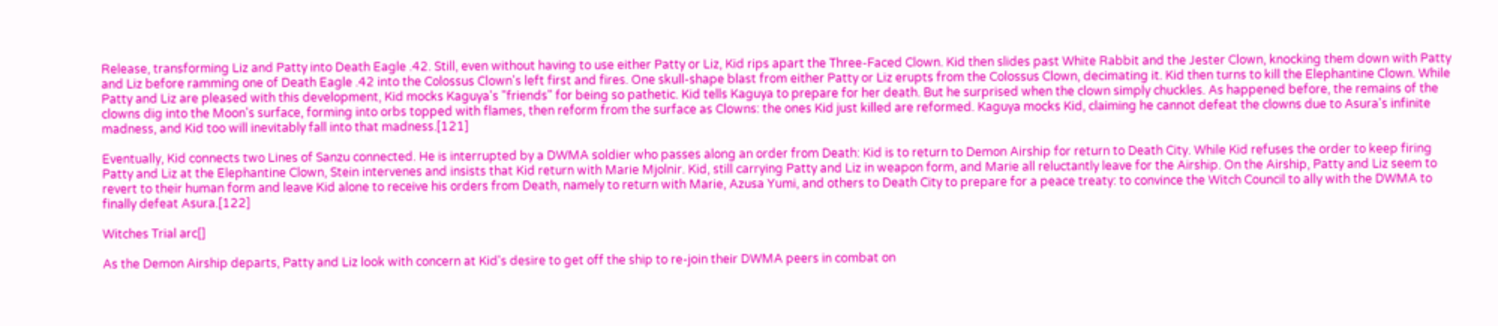Release, transforming Liz and Patty into Death Eagle .42. Still, even without having to use either Patty or Liz, Kid rips apart the Three-Faced Clown. Kid then slides past White Rabbit and the Jester Clown, knocking them down with Patty and Liz before ramming one of Death Eagle .42 into the Colossus Clown's left first and fires. One skull-shape blast from either Patty or Liz erupts from the Colossus Clown, decimating it. Kid then turns to kill the Elephantine Clown. While Patty and Liz are pleased with this development, Kid mocks Kaguya's "friends" for being so pathetic. Kid tells Kaguya to prepare for her death. But he surprised when the clown simply chuckles. As happened before, the remains of the clowns dig into the Moon's surface, forming into orbs topped with flames, then reform from the surface as Clowns: the ones Kid just killed are reformed. Kaguya mocks Kid, claiming he cannot defeat the clowns due to Asura's infinite madness, and Kid too will inevitably fall into that madness.[121]

Eventually, Kid connects two Lines of Sanzu connected. He is interrupted by a DWMA soldier who passes along an order from Death: Kid is to return to Demon Airship for return to Death City. While Kid refuses the order to keep firing Patty and Liz at the Elephantine Clown, Stein intervenes and insists that Kid return with Marie Mjolnir. Kid, still carrying Patty and Liz in weapon form, and Marie all reluctantly leave for the Airship. On the Airship, Patty and Liz seem to revert to their human form and leave Kid alone to receive his orders from Death, namely to return with Marie, Azusa Yumi, and others to Death City to prepare for a peace treaty: to convince the Witch Council to ally with the DWMA to finally defeat Asura.[122]

Witches Trial arc[]

As the Demon Airship departs, Patty and Liz look with concern at Kid's desire to get off the ship to re-join their DWMA peers in combat on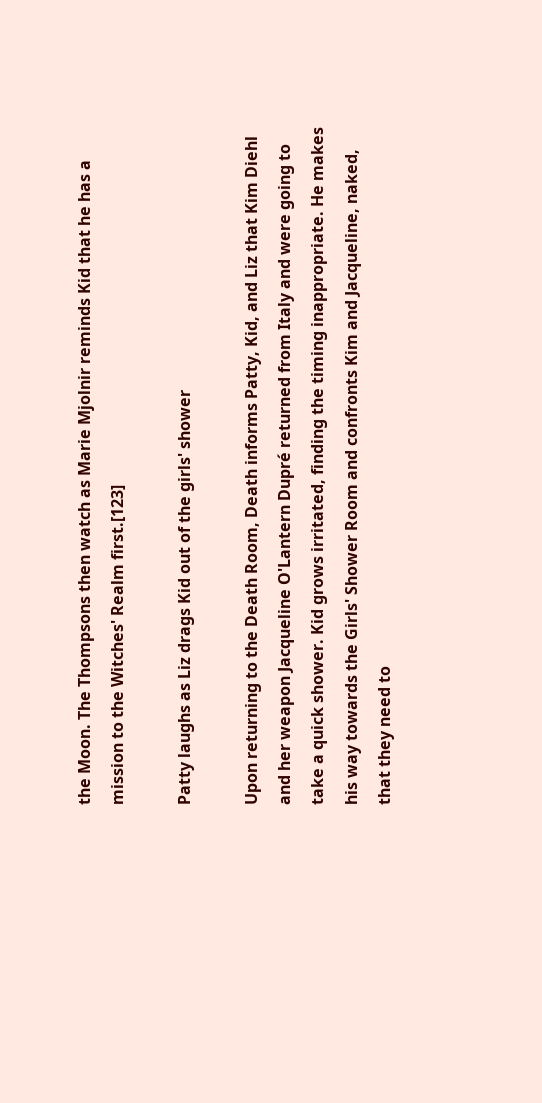the Moon. The Thompsons then watch as Marie Mjolnir reminds Kid that he has a mission to the Witches' Realm first.[123]

Patty laughs as Liz drags Kid out of the girls' shower

Upon returning to the Death Room, Death informs Patty, Kid, and Liz that Kim Diehl and her weapon Jacqueline O'Lantern Dupré returned from Italy and were going to take a quick shower. Kid grows irritated, finding the timing inappropriate. He makes his way towards the Girls' Shower Room and confronts Kim and Jacqueline, naked, that they need to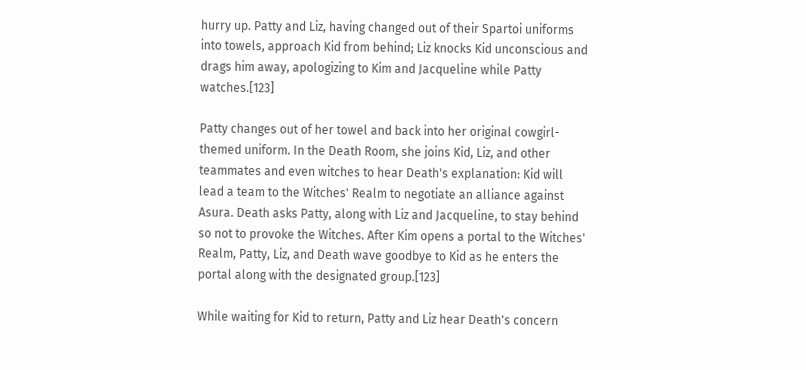hurry up. Patty and Liz, having changed out of their Spartoi uniforms into towels, approach Kid from behind; Liz knocks Kid unconscious and drags him away, apologizing to Kim and Jacqueline while Patty watches.[123]

Patty changes out of her towel and back into her original cowgirl-themed uniform. In the Death Room, she joins Kid, Liz, and other teammates and even witches to hear Death's explanation: Kid will lead a team to the Witches' Realm to negotiate an alliance against Asura. Death asks Patty, along with Liz and Jacqueline, to stay behind so not to provoke the Witches. After Kim opens a portal to the Witches' Realm, Patty, Liz, and Death wave goodbye to Kid as he enters the portal along with the designated group.[123]

While waiting for Kid to return, Patty and Liz hear Death's concern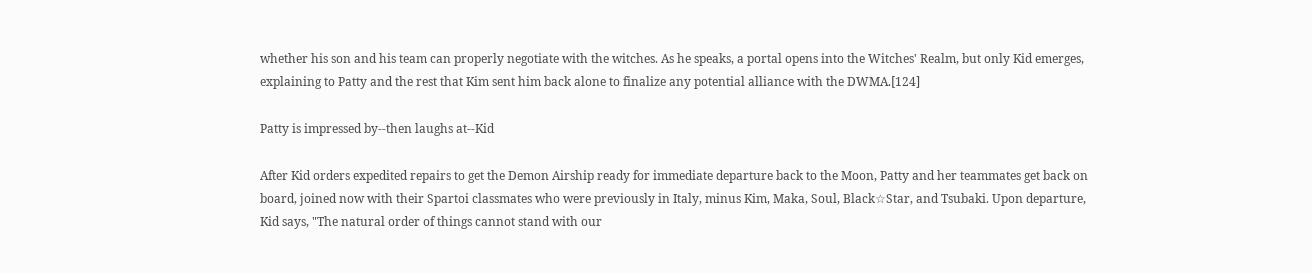whether his son and his team can properly negotiate with the witches. As he speaks, a portal opens into the Witches' Realm, but only Kid emerges, explaining to Patty and the rest that Kim sent him back alone to finalize any potential alliance with the DWMA.[124]

Patty is impressed by--then laughs at--Kid

After Kid orders expedited repairs to get the Demon Airship ready for immediate departure back to the Moon, Patty and her teammates get back on board, joined now with their Spartoi classmates who were previously in Italy, minus Kim, Maka, Soul, Black☆Star, and Tsubaki. Upon departure, Kid says, "The natural order of things cannot stand with our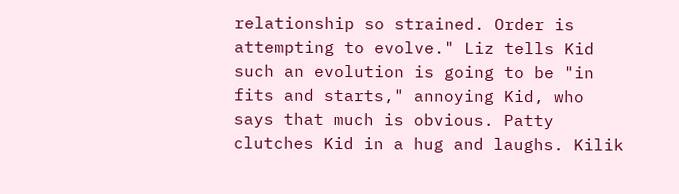relationship so strained. Order is attempting to evolve." Liz tells Kid such an evolution is going to be "in fits and starts," annoying Kid, who says that much is obvious. Patty clutches Kid in a hug and laughs. Kilik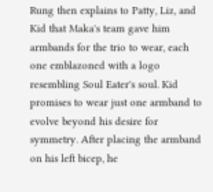Rung then explains to Patty, Liz, and Kid that Maka's team gave him armbands for the trio to wear, each one emblazoned with a logo resembling Soul Eater's soul. Kid promises to wear just one armband to evolve beyond his desire for symmetry. After placing the armband on his left bicep, he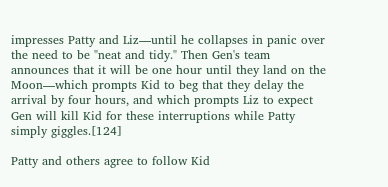impresses Patty and Liz—until he collapses in panic over the need to be "neat and tidy." Then Gen's team announces that it will be one hour until they land on the Moon—which prompts Kid to beg that they delay the arrival by four hours, and which prompts Liz to expect Gen will kill Kid for these interruptions while Patty simply giggles.[124]

Patty and others agree to follow Kid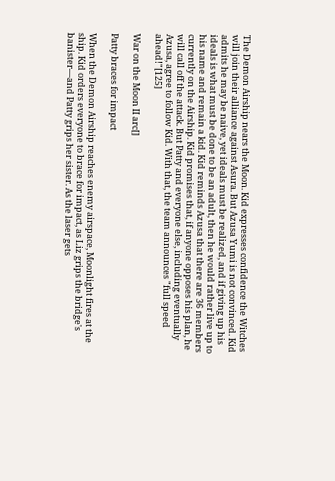The Demon Airship nears the Moon. Kid expresses confidence the Witches will join their alliance against Asura. But Azusa Yumi is not convinced. Kid admits he may be naive, yet ideals must be realized, and if giving up his ideals is what must be done to be an adult, then he would rather live up to his name and remain a kid. Kid reminds Azusa that there are 36 members currently on the Airship. Kid promises that, if anyone opposes his plan, he will call off the attack. But Patty and everyone else, including eventually Azusa, agree to follow Kid. With that, the team announces "full speed ahead!"[125]

War on the Moon II arc[]

Patty braces for impact

When the Demon Airship reaches enemy airspace, Moonlight fires at the ship. Kid orders everyone to brace for impact, as Liz grips the bridge's banister—and Patty grips her sister. As the laser gets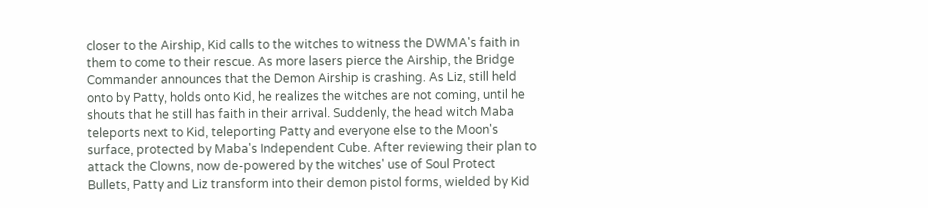closer to the Airship, Kid calls to the witches to witness the DWMA's faith in them to come to their rescue. As more lasers pierce the Airship, the Bridge Commander announces that the Demon Airship is crashing. As Liz, still held onto by Patty, holds onto Kid, he realizes the witches are not coming, until he shouts that he still has faith in their arrival. Suddenly, the head witch Maba teleports next to Kid, teleporting Patty and everyone else to the Moon's surface, protected by Maba's Independent Cube. After reviewing their plan to attack the Clowns, now de-powered by the witches' use of Soul Protect Bullets, Patty and Liz transform into their demon pistol forms, wielded by Kid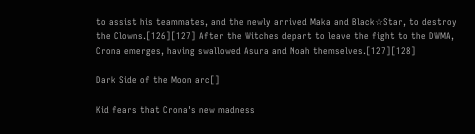to assist his teammates, and the newly arrived Maka and Black☆Star, to destroy the Clowns.[126][127] After the Witches depart to leave the fight to the DWMA, Crona emerges, having swallowed Asura and Noah themselves.[127][128]

Dark Side of the Moon arc[]

Kid fears that Crona's new madness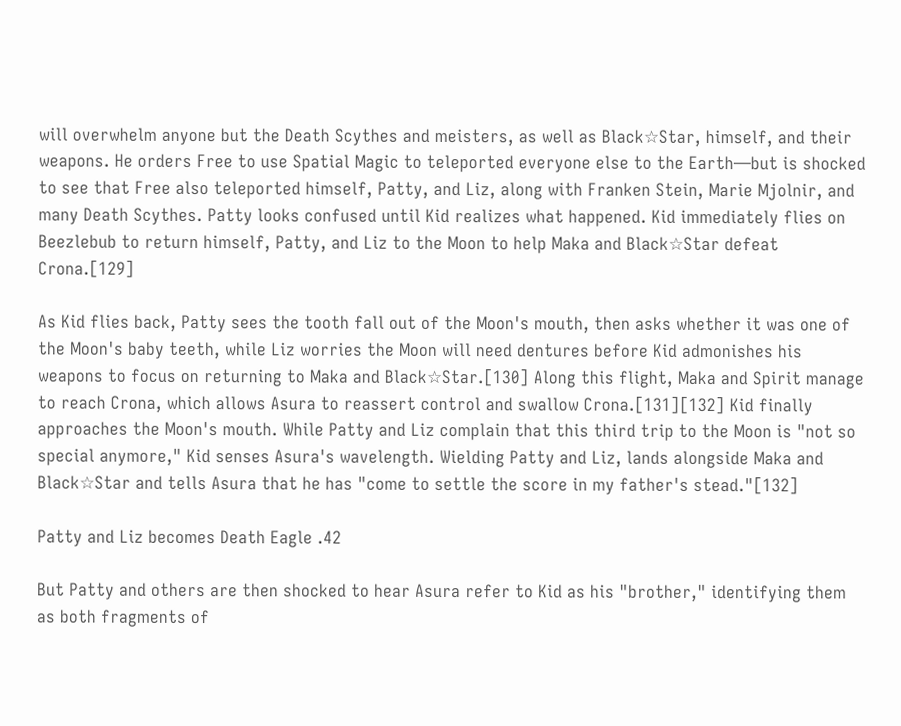will overwhelm anyone but the Death Scythes and meisters, as well as Black☆Star, himself, and their weapons. He orders Free to use Spatial Magic to teleported everyone else to the Earth—but is shocked to see that Free also teleported himself, Patty, and Liz, along with Franken Stein, Marie Mjolnir, and many Death Scythes. Patty looks confused until Kid realizes what happened. Kid immediately flies on Beezlebub to return himself, Patty, and Liz to the Moon to help Maka and Black☆Star defeat Crona.[129]

As Kid flies back, Patty sees the tooth fall out of the Moon's mouth, then asks whether it was one of the Moon's baby teeth, while Liz worries the Moon will need dentures before Kid admonishes his weapons to focus on returning to Maka and Black☆Star.[130] Along this flight, Maka and Spirit manage to reach Crona, which allows Asura to reassert control and swallow Crona.[131][132] Kid finally approaches the Moon's mouth. While Patty and Liz complain that this third trip to the Moon is "not so special anymore," Kid senses Asura's wavelength. Wielding Patty and Liz, lands alongside Maka and Black☆Star and tells Asura that he has "come to settle the score in my father's stead."[132]

Patty and Liz becomes Death Eagle .42

But Patty and others are then shocked to hear Asura refer to Kid as his "brother," identifying them as both fragments of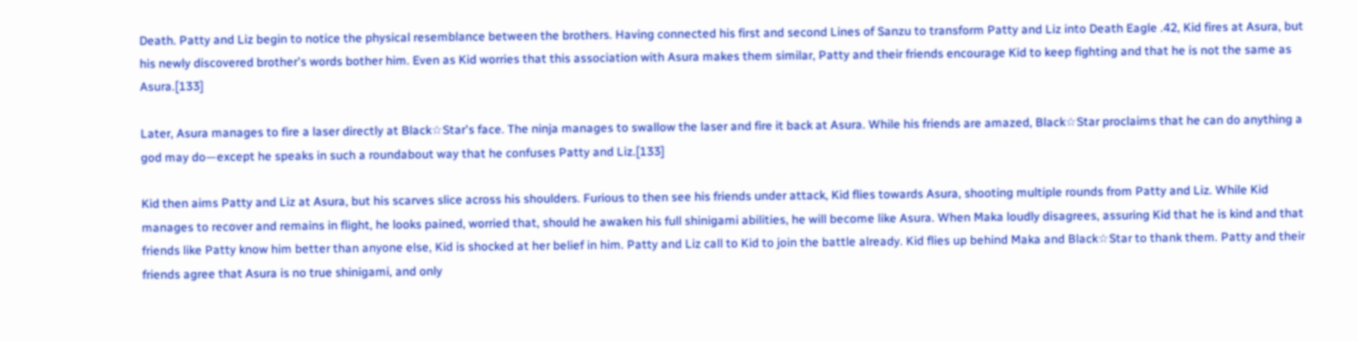Death. Patty and Liz begin to notice the physical resemblance between the brothers. Having connected his first and second Lines of Sanzu to transform Patty and Liz into Death Eagle .42, Kid fires at Asura, but his newly discovered brother's words bother him. Even as Kid worries that this association with Asura makes them similar, Patty and their friends encourage Kid to keep fighting and that he is not the same as Asura.[133]

Later, Asura manages to fire a laser directly at Black☆Star's face. The ninja manages to swallow the laser and fire it back at Asura. While his friends are amazed, Black☆Star proclaims that he can do anything a god may do—except he speaks in such a roundabout way that he confuses Patty and Liz.[133]

Kid then aims Patty and Liz at Asura, but his scarves slice across his shoulders. Furious to then see his friends under attack, Kid flies towards Asura, shooting multiple rounds from Patty and Liz. While Kid manages to recover and remains in flight, he looks pained, worried that, should he awaken his full shinigami abilities, he will become like Asura. When Maka loudly disagrees, assuring Kid that he is kind and that friends like Patty know him better than anyone else, Kid is shocked at her belief in him. Patty and Liz call to Kid to join the battle already. Kid flies up behind Maka and Black☆Star to thank them. Patty and their friends agree that Asura is no true shinigami, and only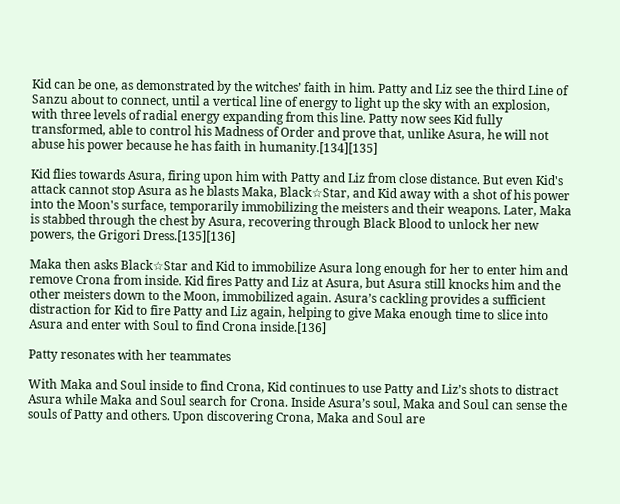Kid can be one, as demonstrated by the witches’ faith in him. Patty and Liz see the third Line of Sanzu about to connect, until a vertical line of energy to light up the sky with an explosion, with three levels of radial energy expanding from this line. Patty now sees Kid fully transformed, able to control his Madness of Order and prove that, unlike Asura, he will not abuse his power because he has faith in humanity.[134][135]

Kid flies towards Asura, firing upon him with Patty and Liz from close distance. But even Kid's attack cannot stop Asura as he blasts Maka, Black☆Star, and Kid away with a shot of his power into the Moon's surface, temporarily immobilizing the meisters and their weapons. Later, Maka is stabbed through the chest by Asura, recovering through Black Blood to unlock her new powers, the Grigori Dress.[135][136]

Maka then asks Black☆Star and Kid to immobilize Asura long enough for her to enter him and remove Crona from inside. Kid fires Patty and Liz at Asura, but Asura still knocks him and the other meisters down to the Moon, immobilized again. Asura’s cackling provides a sufficient distraction for Kid to fire Patty and Liz again, helping to give Maka enough time to slice into Asura and enter with Soul to find Crona inside.[136]

Patty resonates with her teammates

With Maka and Soul inside to find Crona, Kid continues to use Patty and Liz’s shots to distract Asura while Maka and Soul search for Crona. Inside Asura’s soul, Maka and Soul can sense the souls of Patty and others. Upon discovering Crona, Maka and Soul are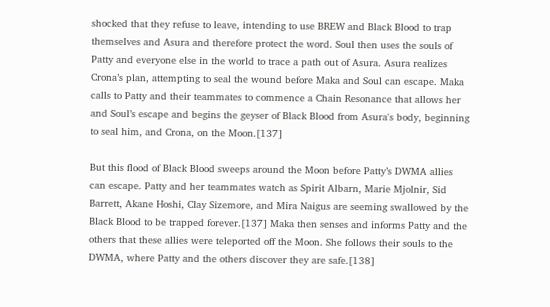shocked that they refuse to leave, intending to use BREW and Black Blood to trap themselves and Asura and therefore protect the word. Soul then uses the souls of Patty and everyone else in the world to trace a path out of Asura. Asura realizes Crona’s plan, attempting to seal the wound before Maka and Soul can escape. Maka calls to Patty and their teammates to commence a Chain Resonance that allows her and Soul’s escape and begins the geyser of Black Blood from Asura's body, beginning to seal him, and Crona, on the Moon.[137]

But this flood of Black Blood sweeps around the Moon before Patty’s DWMA allies can escape. Patty and her teammates watch as Spirit Albarn, Marie Mjolnir, Sid Barrett, Akane Hoshi, Clay Sizemore, and Mira Naigus are seeming swallowed by the Black Blood to be trapped forever.[137] Maka then senses and informs Patty and the others that these allies were teleported off the Moon. She follows their souls to the DWMA, where Patty and the others discover they are safe.[138]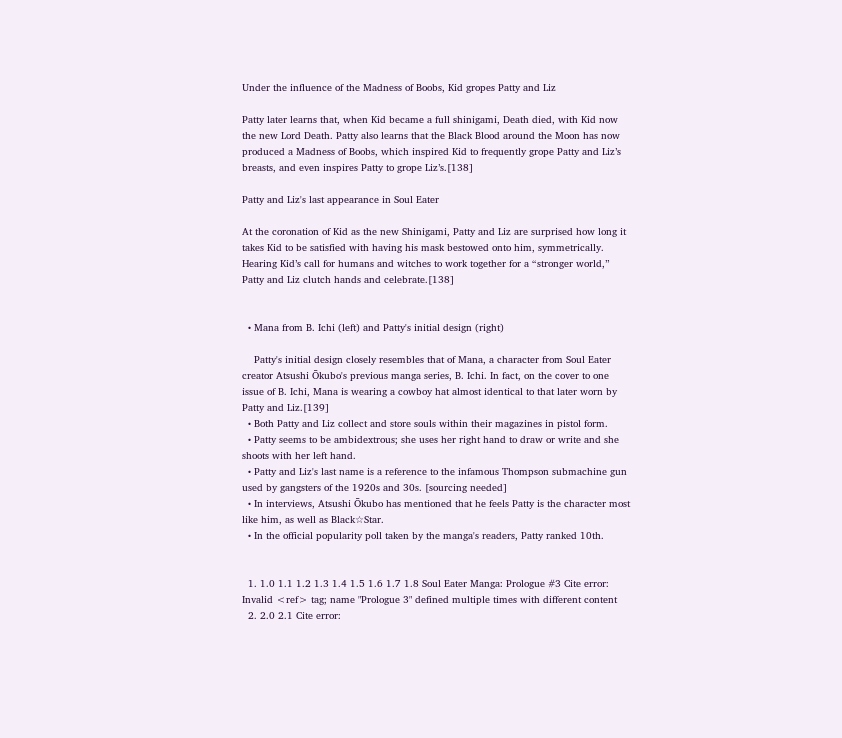Under the influence of the Madness of Boobs, Kid gropes Patty and Liz

Patty later learns that, when Kid became a full shinigami, Death died, with Kid now the new Lord Death. Patty also learns that the Black Blood around the Moon has now produced a Madness of Boobs, which inspired Kid to frequently grope Patty and Liz’s breasts, and even inspires Patty to grope Liz’s.[138]

Patty and Liz's last appearance in Soul Eater

At the coronation of Kid as the new Shinigami, Patty and Liz are surprised how long it takes Kid to be satisfied with having his mask bestowed onto him, symmetrically. Hearing Kid’s call for humans and witches to work together for a “stronger world,” Patty and Liz clutch hands and celebrate.[138]


  • Mana from B. Ichi (left) and Patty's initial design (right)

    Patty's initial design closely resembles that of Mana, a character from Soul Eater creator Atsushi Ōkubo's previous manga series, B. Ichi. In fact, on the cover to one issue of B. Ichi, Mana is wearing a cowboy hat almost identical to that later worn by Patty and Liz.[139]
  • Both Patty and Liz collect and store souls within their magazines in pistol form.
  • Patty seems to be ambidextrous; she uses her right hand to draw or write and she shoots with her left hand.
  • Patty and Liz's last name is a reference to the infamous Thompson submachine gun used by gangsters of the 1920s and 30s. [sourcing needed]
  • In interviews, Atsushi Ōkubo has mentioned that he feels Patty is the character most like him, as well as Black☆Star.
  • In the official popularity poll taken by the manga's readers, Patty ranked 10th.


  1. 1.0 1.1 1.2 1.3 1.4 1.5 1.6 1.7 1.8 Soul Eater Manga: Prologue #3 Cite error: Invalid <ref> tag; name "Prologue 3" defined multiple times with different content
  2. 2.0 2.1 Cite error: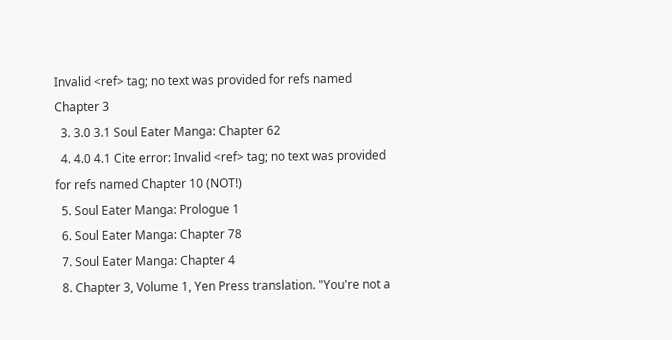Invalid <ref> tag; no text was provided for refs named Chapter 3
  3. 3.0 3.1 Soul Eater Manga: Chapter 62
  4. 4.0 4.1 Cite error: Invalid <ref> tag; no text was provided for refs named Chapter 10 (NOT!)
  5. Soul Eater Manga: Prologue 1
  6. Soul Eater Manga: Chapter 78
  7. Soul Eater Manga: Chapter 4
  8. Chapter 3, Volume 1, Yen Press translation. "You're not a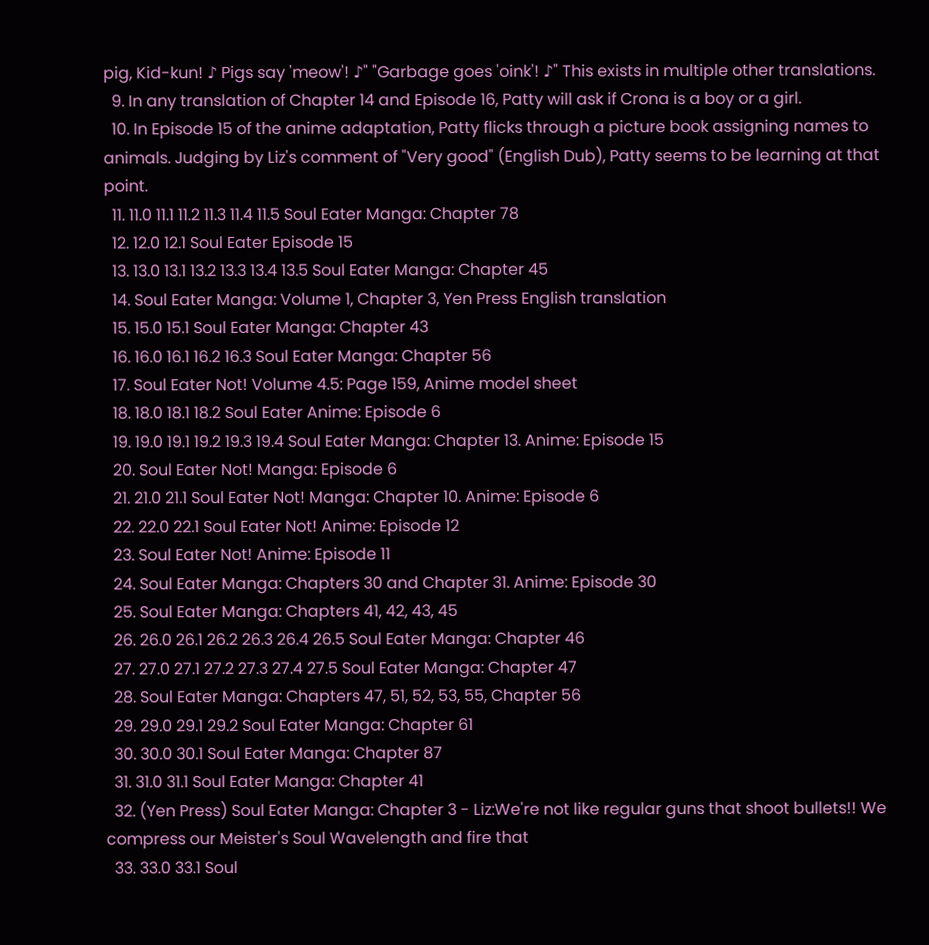pig, Kid-kun! ♪ Pigs say 'meow'! ♪" "Garbage goes 'oink'! ♪" This exists in multiple other translations.
  9. In any translation of Chapter 14 and Episode 16, Patty will ask if Crona is a boy or a girl.
  10. In Episode 15 of the anime adaptation, Patty flicks through a picture book assigning names to animals. Judging by Liz's comment of "Very good" (English Dub), Patty seems to be learning at that point.
  11. 11.0 11.1 11.2 11.3 11.4 11.5 Soul Eater Manga: Chapter 78
  12. 12.0 12.1 Soul Eater Episode 15
  13. 13.0 13.1 13.2 13.3 13.4 13.5 Soul Eater Manga: Chapter 45
  14. Soul Eater Manga: Volume 1, Chapter 3, Yen Press English translation
  15. 15.0 15.1 Soul Eater Manga: Chapter 43
  16. 16.0 16.1 16.2 16.3 Soul Eater Manga: Chapter 56
  17. Soul Eater Not! Volume 4.5: Page 159, Anime model sheet
  18. 18.0 18.1 18.2 Soul Eater Anime: Episode 6
  19. 19.0 19.1 19.2 19.3 19.4 Soul Eater Manga: Chapter 13. Anime: Episode 15
  20. Soul Eater Not! Manga: Episode 6
  21. 21.0 21.1 Soul Eater Not! Manga: Chapter 10. Anime: Episode 6
  22. 22.0 22.1 Soul Eater Not! Anime: Episode 12
  23. Soul Eater Not! Anime: Episode 11
  24. Soul Eater Manga: Chapters 30 and Chapter 31. Anime: Episode 30
  25. Soul Eater Manga: Chapters 41, 42, 43, 45
  26. 26.0 26.1 26.2 26.3 26.4 26.5 Soul Eater Manga: Chapter 46
  27. 27.0 27.1 27.2 27.3 27.4 27.5 Soul Eater Manga: Chapter 47
  28. Soul Eater Manga: Chapters 47, 51, 52, 53, 55, Chapter 56
  29. 29.0 29.1 29.2 Soul Eater Manga: Chapter 61
  30. 30.0 30.1 Soul Eater Manga: Chapter 87
  31. 31.0 31.1 Soul Eater Manga: Chapter 41
  32. (Yen Press) Soul Eater Manga: Chapter 3 - Liz:We're not like regular guns that shoot bullets!! We compress our Meister's Soul Wavelength and fire that
  33. 33.0 33.1 Soul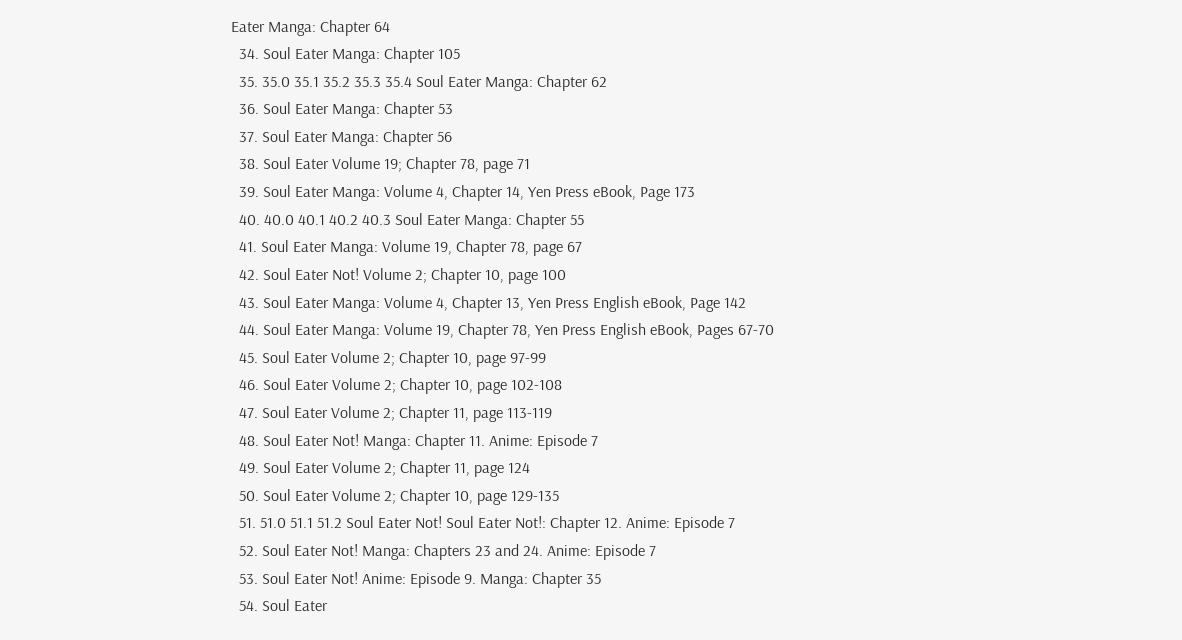Eater Manga: Chapter 64
  34. Soul Eater Manga: Chapter 105
  35. 35.0 35.1 35.2 35.3 35.4 Soul Eater Manga: Chapter 62
  36. Soul Eater Manga: Chapter 53
  37. Soul Eater Manga: Chapter 56
  38. Soul Eater Volume 19; Chapter 78, page 71
  39. Soul Eater Manga: Volume 4, Chapter 14, Yen Press eBook, Page 173
  40. 40.0 40.1 40.2 40.3 Soul Eater Manga: Chapter 55
  41. Soul Eater Manga: Volume 19, Chapter 78, page 67
  42. Soul Eater Not! Volume 2; Chapter 10, page 100
  43. Soul Eater Manga: Volume 4, Chapter 13, Yen Press English eBook, Page 142
  44. Soul Eater Manga: Volume 19, Chapter 78, Yen Press English eBook, Pages 67-70
  45. Soul Eater Volume 2; Chapter 10, page 97-99
  46. Soul Eater Volume 2; Chapter 10, page 102-108
  47. Soul Eater Volume 2; Chapter 11, page 113-119
  48. Soul Eater Not! Manga: Chapter 11. Anime: Episode 7
  49. Soul Eater Volume 2; Chapter 11, page 124
  50. Soul Eater Volume 2; Chapter 10, page 129-135
  51. 51.0 51.1 51.2 Soul Eater Not! Soul Eater Not!: Chapter 12. Anime: Episode 7
  52. Soul Eater Not! Manga: Chapters 23 and 24. Anime: Episode 7
  53. Soul Eater Not! Anime: Episode 9. Manga: Chapter 35
  54. Soul Eater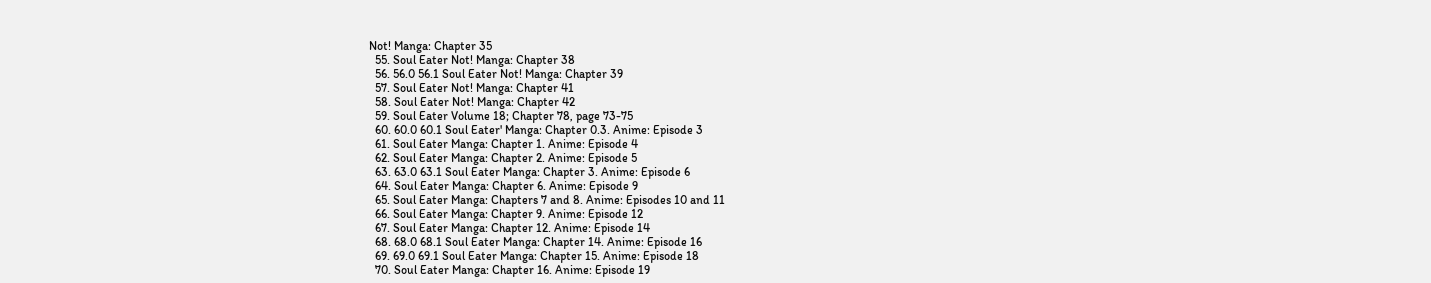Not! Manga: Chapter 35
  55. Soul Eater Not! Manga: Chapter 38
  56. 56.0 56.1 Soul Eater Not! Manga: Chapter 39
  57. Soul Eater Not! Manga: Chapter 41
  58. Soul Eater Not! Manga: Chapter 42
  59. Soul Eater Volume 18; Chapter 78, page 73-75
  60. 60.0 60.1 Soul Eater' Manga: Chapter 0.3. Anime: Episode 3
  61. Soul Eater Manga: Chapter 1. Anime: Episode 4
  62. Soul Eater Manga: Chapter 2. Anime: Episode 5
  63. 63.0 63.1 Soul Eater Manga: Chapter 3. Anime: Episode 6
  64. Soul Eater Manga: Chapter 6. Anime: Episode 9
  65. Soul Eater Manga: Chapters 7 and 8. Anime: Episodes 10 and 11
  66. Soul Eater Manga: Chapter 9. Anime: Episode 12
  67. Soul Eater Manga: Chapter 12. Anime: Episode 14
  68. 68.0 68.1 Soul Eater Manga: Chapter 14. Anime: Episode 16
  69. 69.0 69.1 Soul Eater Manga: Chapter 15. Anime: Episode 18
  70. Soul Eater Manga: Chapter 16. Anime: Episode 19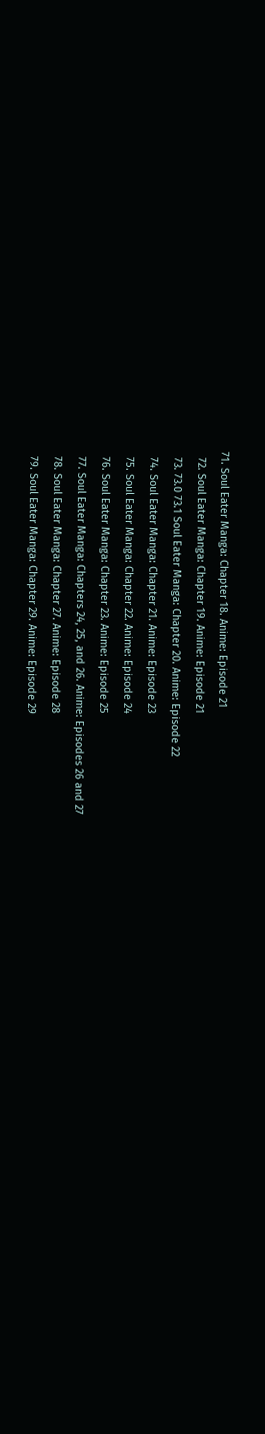71. Soul Eater Manga: Chapter 18. Anime: Episode 21
  72. Soul Eater Manga: Chapter 19. Anime: Episode 21
  73. 73.0 73.1 Soul Eater Manga: Chapter 20. Anime: Episode 22
  74. Soul Eater Manga: Chapter 21. Anime: Episode 23
  75. Soul Eater Manga: Chapter 22. Anime: Episode 24
  76. Soul Eater Manga: Chapter 23. Anime: Episode 25
  77. Soul Eater Manga: Chapters 24, 25, and 26. Anime: Episodes 26 and 27
  78. Soul Eater Manga: Chapter 27. Anime: Episode 28
  79. Soul Eater Manga: Chapter 29. Anime: Episode 29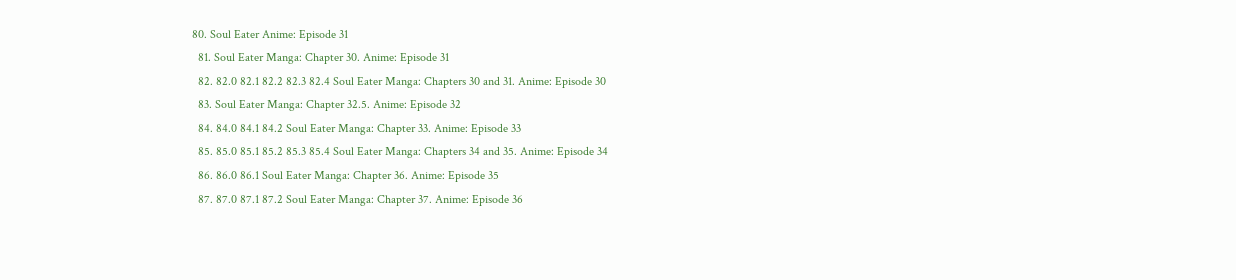80. Soul Eater Anime: Episode 31
  81. Soul Eater Manga: Chapter 30. Anime: Episode 31
  82. 82.0 82.1 82.2 82.3 82.4 Soul Eater Manga: Chapters 30 and 31. Anime: Episode 30
  83. Soul Eater Manga: Chapter 32.5. Anime: Episode 32
  84. 84.0 84.1 84.2 Soul Eater Manga: Chapter 33. Anime: Episode 33
  85. 85.0 85.1 85.2 85.3 85.4 Soul Eater Manga: Chapters 34 and 35. Anime: Episode 34
  86. 86.0 86.1 Soul Eater Manga: Chapter 36. Anime: Episode 35
  87. 87.0 87.1 87.2 Soul Eater Manga: Chapter 37. Anime: Episode 36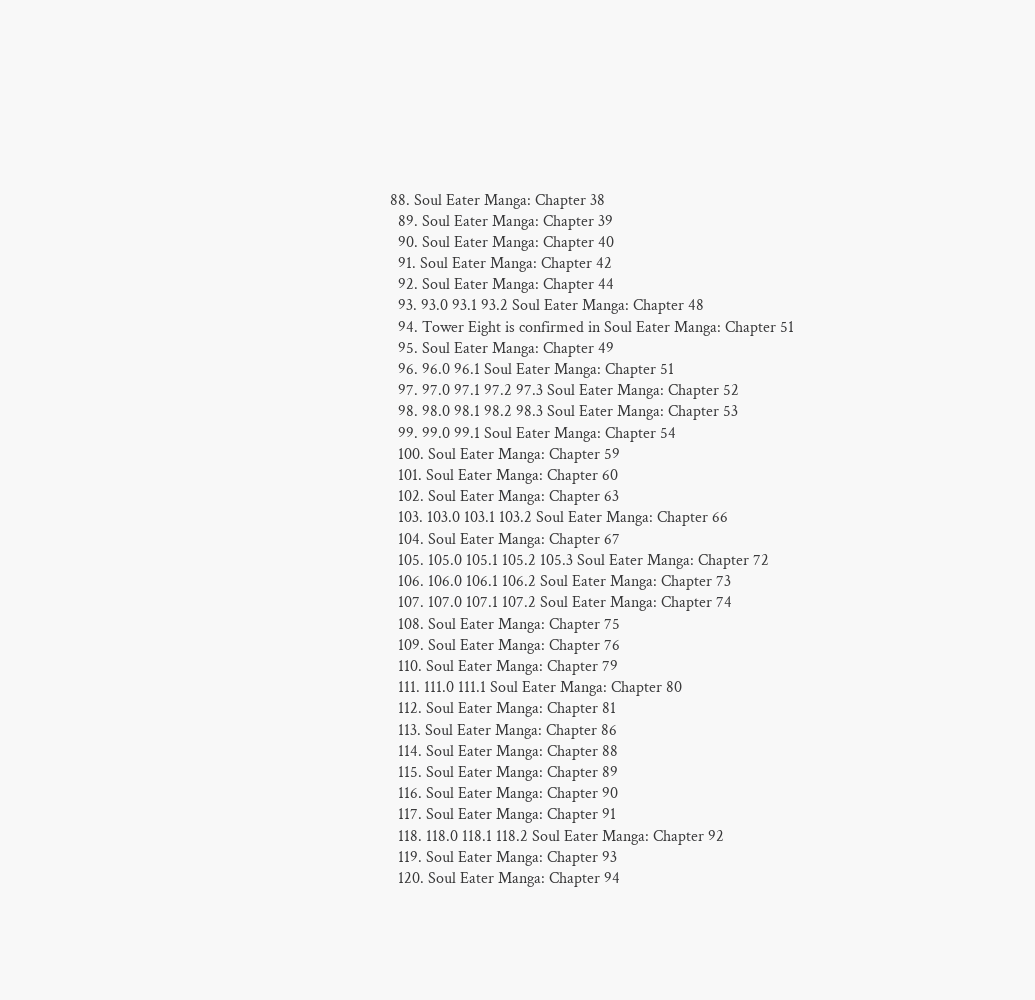88. Soul Eater Manga: Chapter 38
  89. Soul Eater Manga: Chapter 39
  90. Soul Eater Manga: Chapter 40
  91. Soul Eater Manga: Chapter 42
  92. Soul Eater Manga: Chapter 44
  93. 93.0 93.1 93.2 Soul Eater Manga: Chapter 48
  94. Tower Eight is confirmed in Soul Eater Manga: Chapter 51
  95. Soul Eater Manga: Chapter 49
  96. 96.0 96.1 Soul Eater Manga: Chapter 51
  97. 97.0 97.1 97.2 97.3 Soul Eater Manga: Chapter 52
  98. 98.0 98.1 98.2 98.3 Soul Eater Manga: Chapter 53
  99. 99.0 99.1 Soul Eater Manga: Chapter 54
  100. Soul Eater Manga: Chapter 59
  101. Soul Eater Manga: Chapter 60
  102. Soul Eater Manga: Chapter 63
  103. 103.0 103.1 103.2 Soul Eater Manga: Chapter 66
  104. Soul Eater Manga: Chapter 67
  105. 105.0 105.1 105.2 105.3 Soul Eater Manga: Chapter 72
  106. 106.0 106.1 106.2 Soul Eater Manga: Chapter 73
  107. 107.0 107.1 107.2 Soul Eater Manga: Chapter 74
  108. Soul Eater Manga: Chapter 75
  109. Soul Eater Manga: Chapter 76
  110. Soul Eater Manga: Chapter 79
  111. 111.0 111.1 Soul Eater Manga: Chapter 80
  112. Soul Eater Manga: Chapter 81
  113. Soul Eater Manga: Chapter 86
  114. Soul Eater Manga: Chapter 88
  115. Soul Eater Manga: Chapter 89
  116. Soul Eater Manga: Chapter 90
  117. Soul Eater Manga: Chapter 91
  118. 118.0 118.1 118.2 Soul Eater Manga: Chapter 92
  119. Soul Eater Manga: Chapter 93
  120. Soul Eater Manga: Chapter 94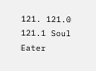121. 121.0 121.1 Soul Eater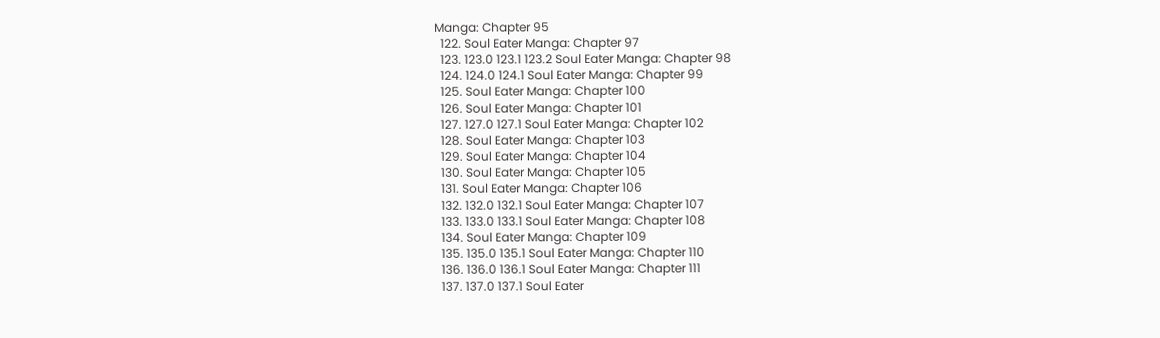Manga: Chapter 95
  122. Soul Eater Manga: Chapter 97
  123. 123.0 123.1 123.2 Soul Eater Manga: Chapter 98
  124. 124.0 124.1 Soul Eater Manga: Chapter 99
  125. Soul Eater Manga: Chapter 100
  126. Soul Eater Manga: Chapter 101
  127. 127.0 127.1 Soul Eater Manga: Chapter 102
  128. Soul Eater Manga: Chapter 103
  129. Soul Eater Manga: Chapter 104
  130. Soul Eater Manga: Chapter 105
  131. Soul Eater Manga: Chapter 106
  132. 132.0 132.1 Soul Eater Manga: Chapter 107
  133. 133.0 133.1 Soul Eater Manga: Chapter 108
  134. Soul Eater Manga: Chapter 109
  135. 135.0 135.1 Soul Eater Manga: Chapter 110
  136. 136.0 136.1 Soul Eater Manga: Chapter 111
  137. 137.0 137.1 Soul Eater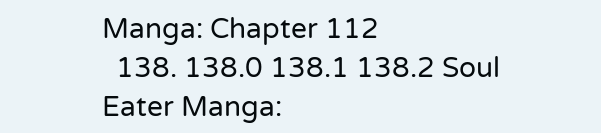Manga: Chapter 112
  138. 138.0 138.1 138.2 Soul Eater Manga: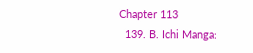Chapter 113
  139. B. Ichi Manga: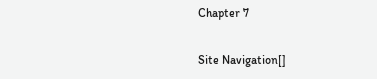Chapter 7

Site Navigation[]